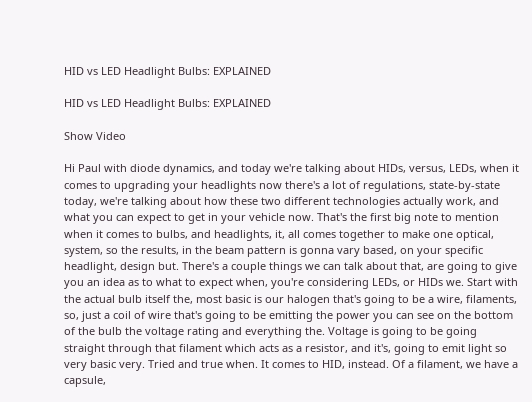HID vs LED Headlight Bulbs: EXPLAINED

HID vs LED Headlight Bulbs: EXPLAINED

Show Video

Hi Paul with diode dynamics, and today we're talking about HIDs, versus, LEDs, when it comes to upgrading your headlights now there's a lot of regulations, state-by-state today, we're talking about how these two different technologies actually work, and what you can expect to get in your vehicle now. That's the first big note to mention when it comes to bulbs, and headlights, it, all comes together to make one optical, system, so the results, in the beam pattern is gonna vary based, on your specific headlight, design but. There's a couple things we can talk about that, are going to give you an idea as to what to expect when, you're considering LEDs, or HIDs we. Start with the actual bulb itself the, most basic is our halogen that's going to be a wire, filaments, so, just a coil of wire that's going to be emitting the power you can see on the bottom of the bulb the voltage rating and everything the. Voltage is going to be going straight through that filament which acts as a resistor, and it's, going to emit light so very basic very. Tried and true when. It comes to HID, instead. Of a filament, we have a capsule,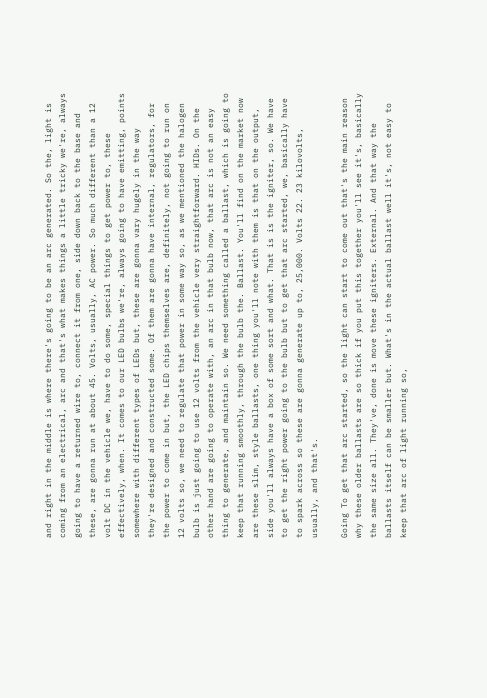and right in the middle is where there's going to be an arc generated. So the, light is coming from an electrical, arc and that's what makes things a little tricky we're, always going to have a returned wire to, connect it from one, side down back to the base and these, are gonna run at about 45. Volts, usually, AC power. So much different than a 12 volt DC in the vehicle we, have to do some, special things to get power to, these effectively, when. It comes to our LED bulbs we're, always going to have emitting, points somewhere with different types of LEDs but, these are gonna vary hugely in the way they're designed and constructed some. Of them are gonna have internal, regulators, for the power to come in but, the LED chips themselves are, definitely, not going to run on 12 volts so, we need to regulate that power in some way so, as we mentioned the halogen bulb is just going to use 12 volts from the vehicle very straightforward. HIDs. On the other hand are going to operate with, an arc in that bulb now, that arc is not an easy thing to generate, and maintain so. We need something called a ballast, which is going to keep that running smoothly, through the bulb the. Ballast. You'll find on the market now are these slim, style ballasts, one thing you'll note with them is that on the output, side you'll always have a box of some sort and what. That is is the igniter, so. We have to get the right power going to the bulb but to get that arc started, we, basically have to spark across so these are gonna generate up to, 25,000. Volts 22. 23 kilovolts, usually, and that's.

Going To get that arc started, so the light can start to come out that's the main reason why these older ballasts are so thick if you put this together you'll see it's, basically the same size all. They've, done is move these igniters. External. And that way the ballasts itself can be smaller but. What's in the actual ballast well it's, not easy to keep that arc of light running so,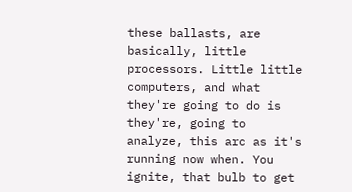these ballasts, are basically, little processors. Little little computers, and what they're going to do is they're, going to analyze, this arc as it's running now when. You ignite, that bulb to get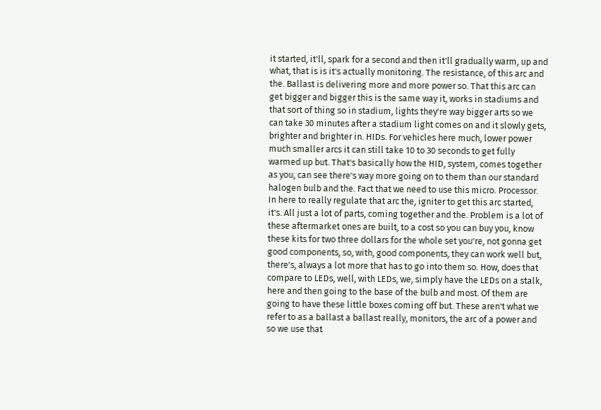it started, it'll, spark for a second and then it'll gradually warm, up and what, that is is it's actually monitoring. The resistance, of this arc and the. Ballast is delivering more and more power so. That this arc can get bigger and bigger this is the same way it, works in stadiums and that sort of thing so in stadium, lights they're way bigger arts so we can take 30 minutes after a stadium light comes on and it slowly gets, brighter and brighter in. HIDs. For vehicles here much, lower power much smaller arcs it can still take 10 to 30 seconds to get fully warmed up but. That's basically how the HID, system, comes together as you, can see there's way more going on to them than our standard halogen bulb and the. Fact that we need to use this micro. Processor. In here to really regulate that arc the, igniter to get this arc started, it's. All just a lot of parts, coming together and the. Problem is a lot of these aftermarket ones are built, to a cost so you can buy you, know these kits for two three dollars for the whole set you're, not gonna get good components, so, with, good components, they can work well but, there's, always a lot more that has to go into them so. How, does that compare to LEDs, well, with LEDs, we, simply have the LEDs on a stalk, here and then going to the base of the bulb and most. Of them are going to have these little boxes coming off but. These aren't what we refer to as a ballast a ballast really, monitors, the arc of a power and so we use that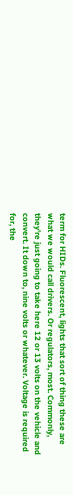term for HIDs. Fluorescent, lights that sort of thing these are what we would call drivers. Or regulators, most. Commonly, they're just going to take here 12 or 13 volts on the vehicle and convert. It down to, nine volts or whatever. Voltage is required for, the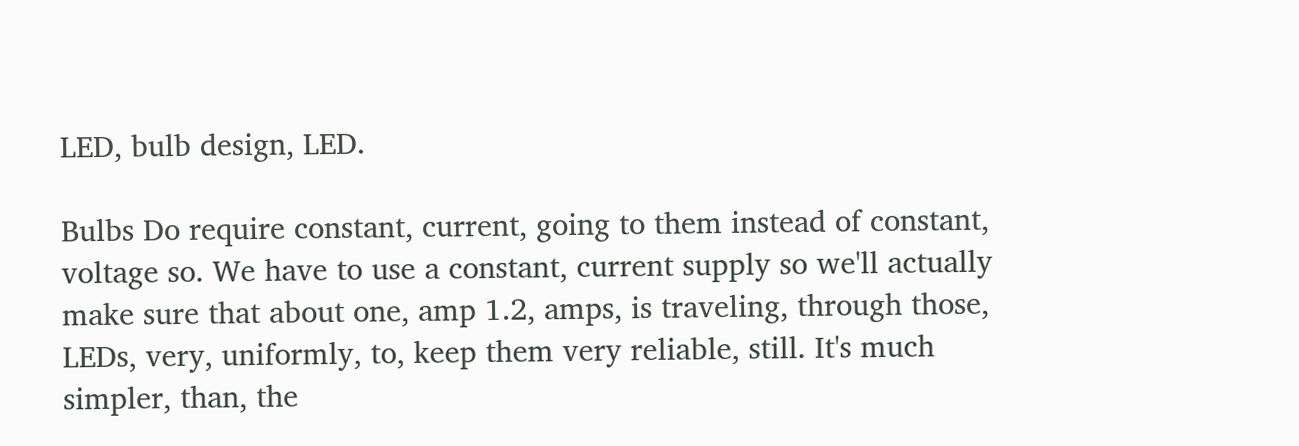LED, bulb design, LED.

Bulbs Do require constant, current, going to them instead of constant, voltage so. We have to use a constant, current supply so we'll actually make sure that about one, amp 1.2, amps, is traveling, through those, LEDs, very, uniformly, to, keep them very reliable, still. It's much simpler, than, the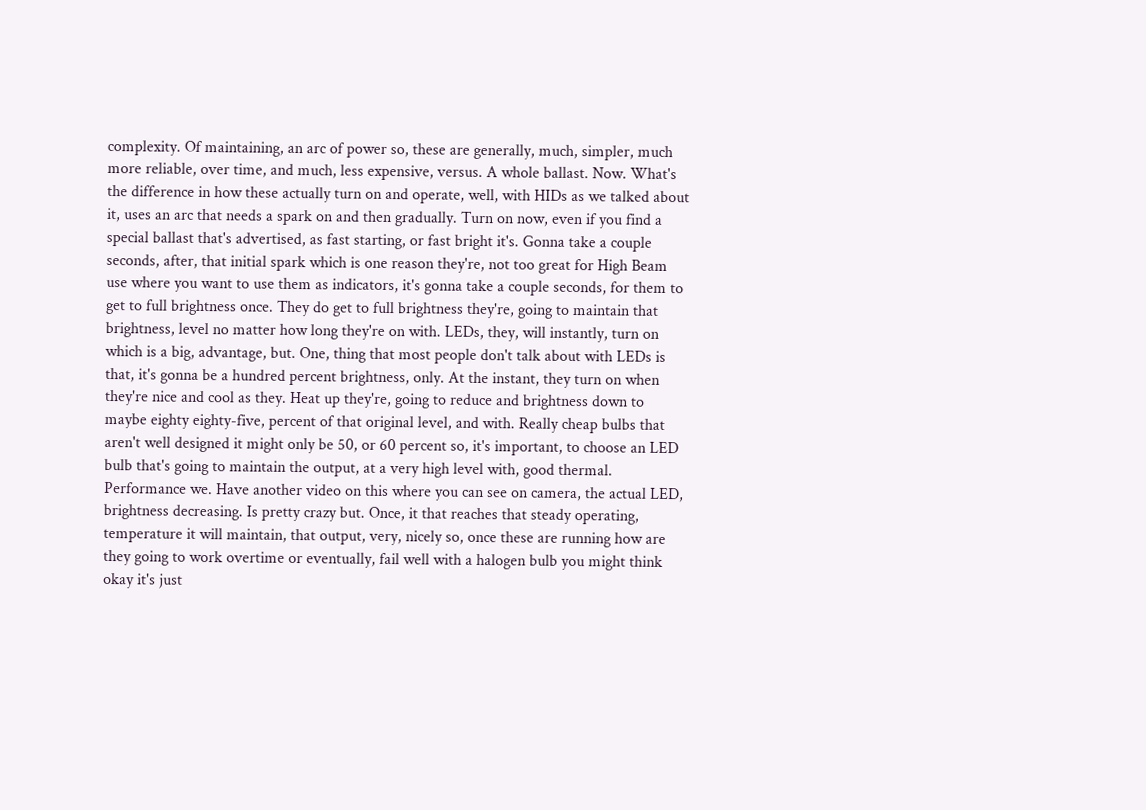complexity. Of maintaining, an arc of power so, these are generally, much, simpler, much more reliable, over time, and much, less expensive, versus. A whole ballast. Now. What's the difference in how these actually turn on and operate, well, with HIDs as we talked about it, uses an arc that needs a spark on and then gradually. Turn on now, even if you find a special ballast that's advertised, as fast starting, or fast bright it's. Gonna take a couple seconds, after, that initial spark which is one reason they're, not too great for High Beam use where you want to use them as indicators, it's gonna take a couple seconds, for them to get to full brightness once. They do get to full brightness they're, going to maintain that brightness, level no matter how long they're on with. LEDs, they, will instantly, turn on which is a big, advantage, but. One, thing that most people don't talk about with LEDs is that, it's gonna be a hundred percent brightness, only. At the instant, they turn on when they're nice and cool as they. Heat up they're, going to reduce and brightness down to maybe eighty eighty-five, percent of that original level, and with. Really cheap bulbs that aren't well designed it might only be 50, or 60 percent so, it's important, to choose an LED bulb that's going to maintain the output, at a very high level with, good thermal. Performance we. Have another video on this where you can see on camera, the actual LED, brightness decreasing. Is pretty crazy but. Once, it that reaches that steady operating, temperature it will maintain, that output, very, nicely so, once these are running how are they going to work overtime or eventually, fail well with a halogen bulb you might think okay it's just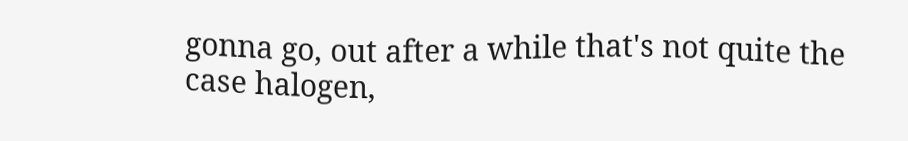gonna go, out after a while that's not quite the case halogen,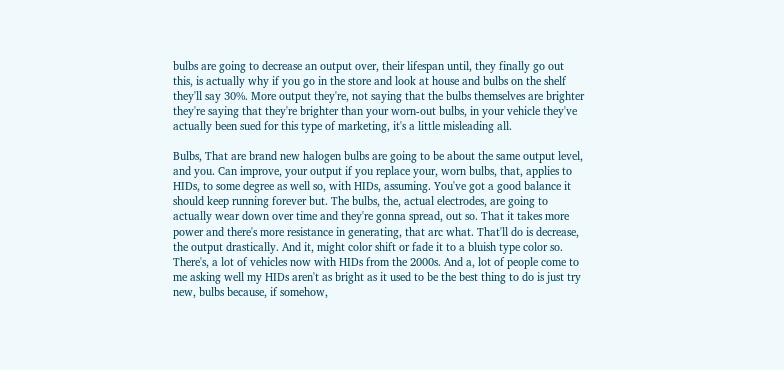bulbs are going to decrease an output over, their lifespan until, they finally go out this, is actually why if you go in the store and look at house and bulbs on the shelf they'll say 30%. More output they're, not saying that the bulbs themselves are brighter they're saying that they're brighter than your worn-out bulbs, in your vehicle they've actually been sued for this type of marketing, it's a little misleading all.

Bulbs, That are brand new halogen bulbs are going to be about the same output level, and you. Can improve, your output if you replace your, worn bulbs, that, applies to HIDs, to some degree as well so, with HIDs, assuming. You've got a good balance it should keep running forever but. The bulbs, the, actual electrodes, are going to actually wear down over time and they're gonna spread, out so. That it takes more power and there's more resistance in generating, that arc what. That'll do is decrease, the output drastically. And it, might color shift or fade it to a bluish type color so. There's, a lot of vehicles now with HIDs from the 2000s. And a, lot of people come to me asking well my HIDs aren't as bright as it used to be the best thing to do is just try new, bulbs because, if somehow,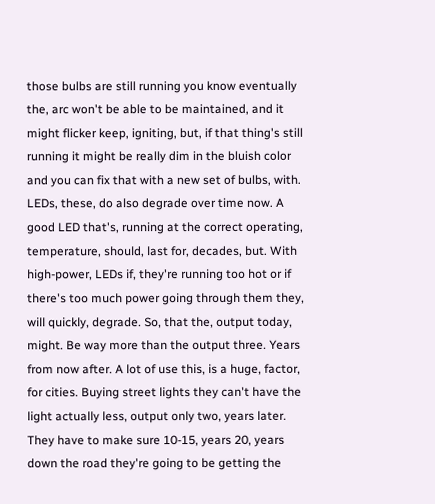those bulbs are still running you know eventually the, arc won't be able to be maintained, and it might flicker keep, igniting, but, if that thing's still running it might be really dim in the bluish color and you can fix that with a new set of bulbs, with. LEDs, these, do also degrade over time now. A good LED that's, running at the correct operating, temperature, should, last for, decades, but. With high-power, LEDs if, they're running too hot or if there's too much power going through them they, will quickly, degrade. So, that the, output today, might. Be way more than the output three. Years from now after. A lot of use this, is a huge, factor, for cities. Buying street lights they can't have the light actually less, output only two, years later. They have to make sure 10-15, years 20, years down the road they're going to be getting the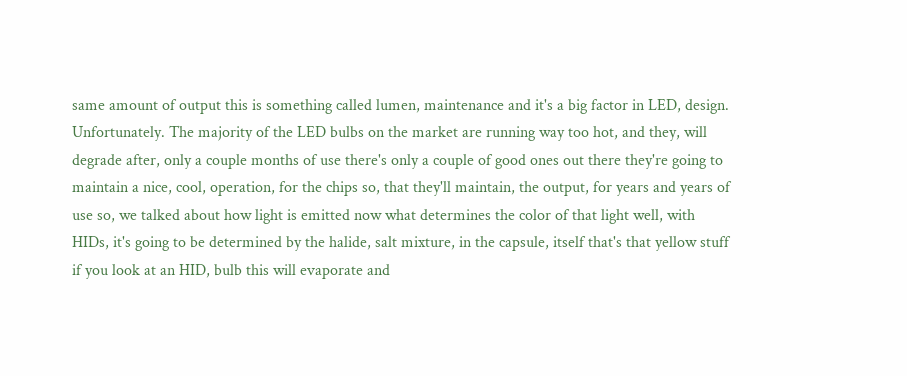same amount of output this is something called lumen, maintenance and it's a big factor in LED, design. Unfortunately. The majority of the LED bulbs on the market are running way too hot, and they, will degrade after, only a couple months of use there's only a couple of good ones out there they're going to maintain a nice, cool, operation, for the chips so, that they'll maintain, the output, for years and years of use so, we talked about how light is emitted now what determines the color of that light well, with HIDs, it's going to be determined by the halide, salt mixture, in the capsule, itself that's that yellow stuff if you look at an HID, bulb this will evaporate and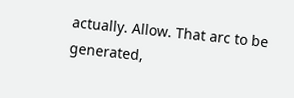actually. Allow. That arc to be generated,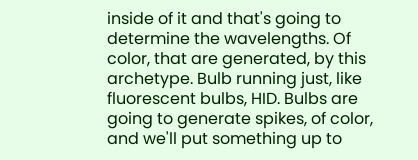inside of it and that's going to determine the wavelengths. Of color, that are generated, by this archetype. Bulb running just, like fluorescent bulbs, HID. Bulbs are going to generate spikes, of color, and we'll put something up to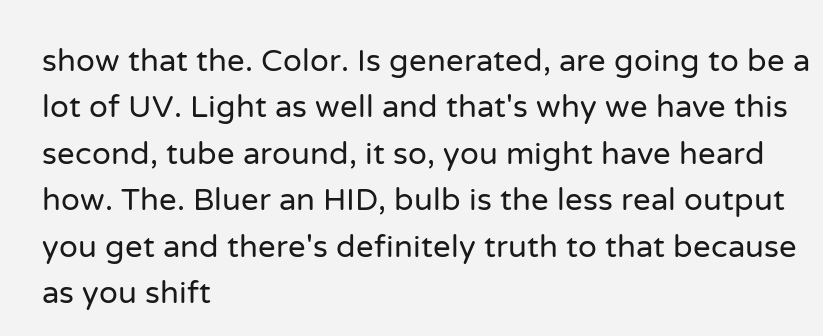show that the. Color. Is generated, are going to be a lot of UV. Light as well and that's why we have this second, tube around, it so, you might have heard how. The. Bluer an HID, bulb is the less real output you get and there's definitely truth to that because as you shift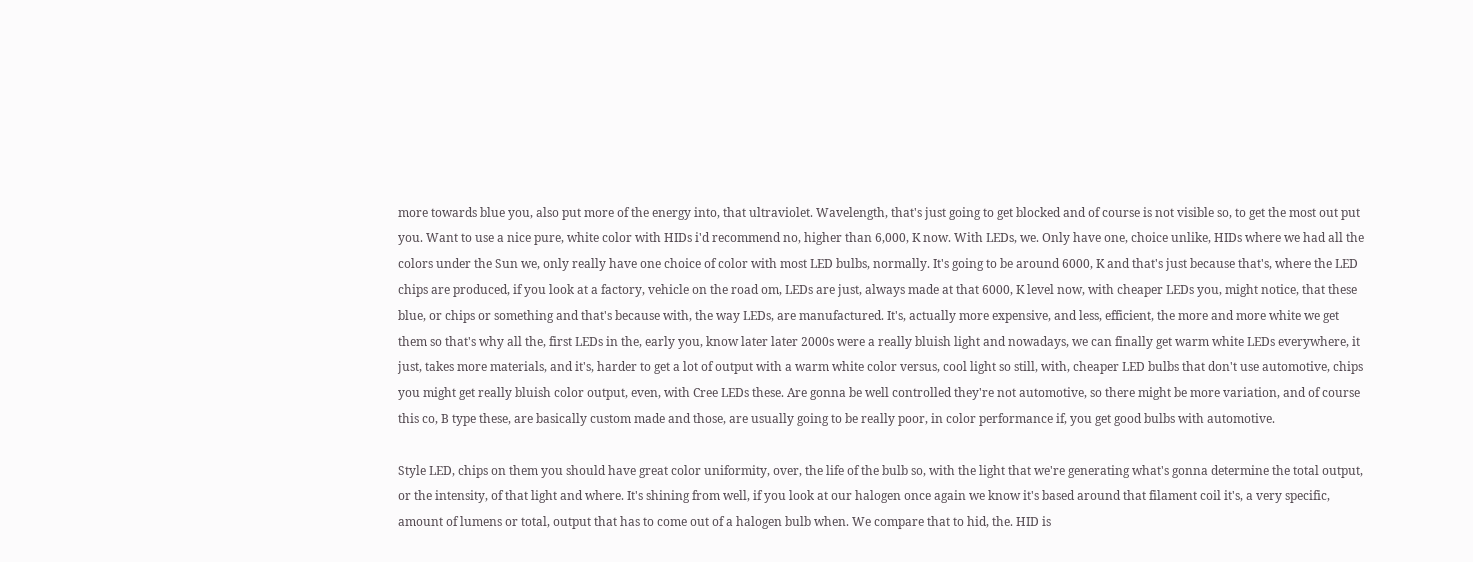more towards blue you, also put more of the energy into, that ultraviolet. Wavelength, that's just going to get blocked and of course is not visible so, to get the most out put you. Want to use a nice pure, white color with HIDs i'd recommend no, higher than 6,000, K now. With LEDs, we. Only have one, choice unlike, HIDs where we had all the colors under the Sun we, only really have one choice of color with most LED bulbs, normally. It's going to be around 6000, K and that's just because that's, where the LED chips are produced, if you look at a factory, vehicle on the road om, LEDs are just, always made at that 6000, K level now, with cheaper LEDs you, might notice, that these blue, or chips or something and that's because with, the way LEDs, are manufactured. It's, actually more expensive, and less, efficient, the more and more white we get them so that's why all the, first LEDs in the, early you, know later later 2000s were a really bluish light and nowadays, we can finally get warm white LEDs everywhere, it just, takes more materials, and it's, harder to get a lot of output with a warm white color versus, cool light so still, with, cheaper LED bulbs that don't use automotive, chips you might get really bluish color output, even, with Cree LEDs these. Are gonna be well controlled they're not automotive, so there might be more variation, and of course this co, B type these, are basically custom made and those, are usually going to be really poor, in color performance if, you get good bulbs with automotive.

Style LED, chips on them you should have great color uniformity, over, the life of the bulb so, with the light that we're generating what's gonna determine the total output, or the intensity, of that light and where. It's shining from well, if you look at our halogen once again we know it's based around that filament coil it's, a very specific, amount of lumens or total, output that has to come out of a halogen bulb when. We compare that to hid, the. HID is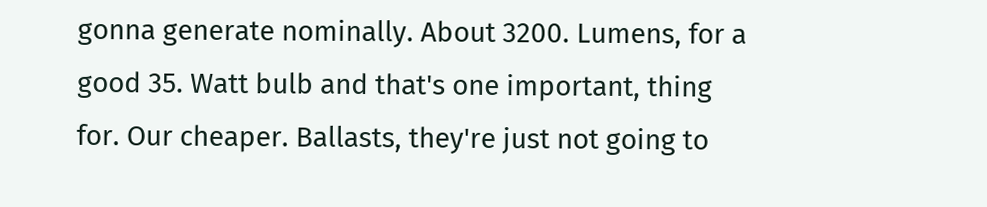gonna generate nominally. About 3200. Lumens, for a good 35. Watt bulb and that's one important, thing for. Our cheaper. Ballasts, they're just not going to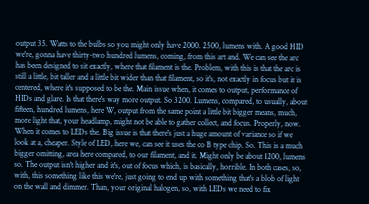output 35. Watts to the bulbs so you might only have 2000. 2500, lumens with. A good HID we're, gonna have thirty-two hundred lumens, coming, from this art and. We can see the arc has been designed to sit exactly, where that filament is the. Problem, with this is that the arc is still a little, bit taller and a little bit wider than that filament, so it's, not exactly in focus but it is centered, where it's supposed to be the. Main issue when, it comes to output, performance of HIDs and glare. Is that there's way more output. So 3200. Lumens, compared, to usually, about fifteen, hundred lumens, here W, output from the same point a little bit bigger means, much, more light that, your headlamp, might not be able to gather collect, and focus. Properly, now. When it comes to LEDs the. Big issue is that there's just a huge amount of variance so if we look at a, cheaper. Style of LED, here we, can see it uses the co B type chip. So. This is a much bigger omitting, area here compared, to our filament, and it. Might only be about 1200, lumens so. The output isn't higher and it's, out of focus which, is basically, horrible. In both cases, so, with, this something like this we're, just going to end up with something that's a blob of light on the wall and dimmer. Than, your original halogen, so, with LEDs we need to fix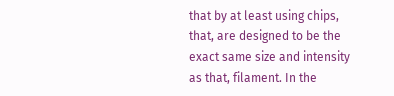that by at least using chips, that, are designed to be the exact same size and intensity as that, filament. In the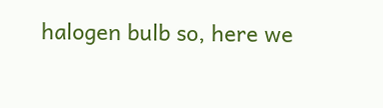halogen bulb so, here we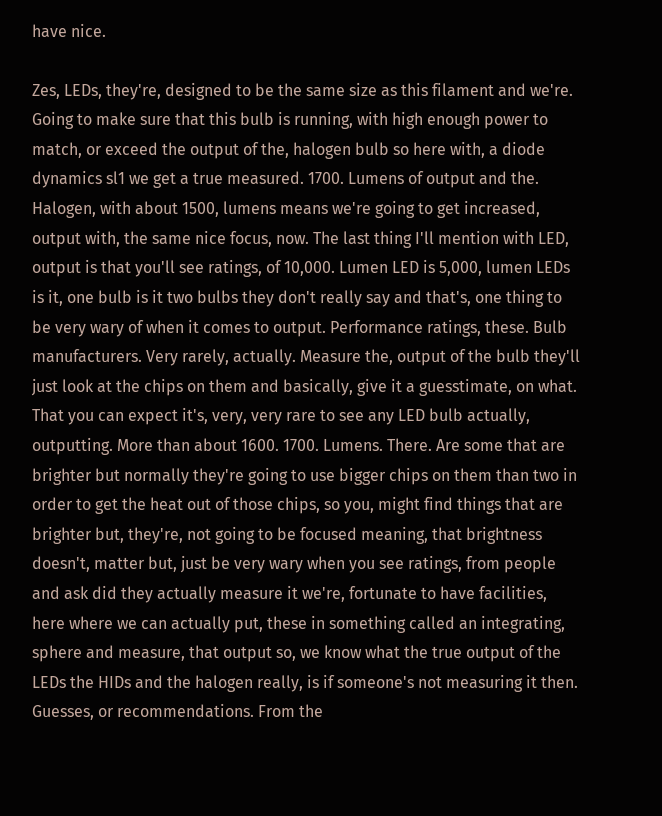have nice.

Zes, LEDs, they're, designed to be the same size as this filament and we're. Going to make sure that this bulb is running, with high enough power to match, or exceed the output of the, halogen bulb so here with, a diode dynamics sl1 we get a true measured. 1700. Lumens of output and the. Halogen, with about 1500, lumens means we're going to get increased, output with, the same nice focus, now. The last thing I'll mention with LED, output is that you'll see ratings, of 10,000. Lumen LED is 5,000, lumen LEDs is it, one bulb is it two bulbs they don't really say and that's, one thing to be very wary of when it comes to output. Performance ratings, these. Bulb manufacturers. Very rarely, actually. Measure the, output of the bulb they'll just look at the chips on them and basically, give it a guesstimate, on what. That you can expect it's, very, very rare to see any LED bulb actually, outputting. More than about 1600. 1700. Lumens. There. Are some that are brighter but normally they're going to use bigger chips on them than two in order to get the heat out of those chips, so you, might find things that are brighter but, they're, not going to be focused meaning, that brightness doesn't, matter but, just be very wary when you see ratings, from people and ask did they actually measure it we're, fortunate to have facilities, here where we can actually put, these in something called an integrating, sphere and measure, that output so, we know what the true output of the LEDs the HIDs and the halogen really, is if someone's not measuring it then. Guesses, or recommendations. From the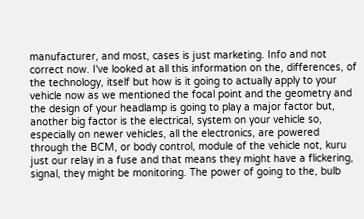manufacturer, and most, cases is just marketing. Info and not correct now. I've looked at all this information on the, differences, of the technology, itself but how is it going to actually apply to your vehicle now as we mentioned the focal point and the geometry and the design of your headlamp is going to play a major factor but, another big factor is the electrical, system on your vehicle so, especially on newer vehicles, all the electronics, are powered through the BCM, or body control, module of the vehicle not, kuru just our relay in a fuse and that means they might have a flickering, signal, they might be monitoring. The power of going to the, bulb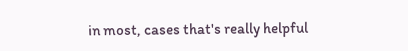in most, cases that's really helpful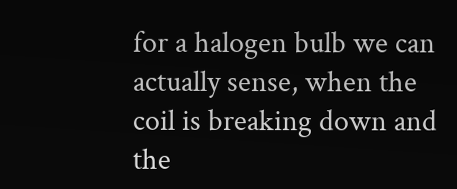for a halogen bulb we can actually sense, when the coil is breaking down and the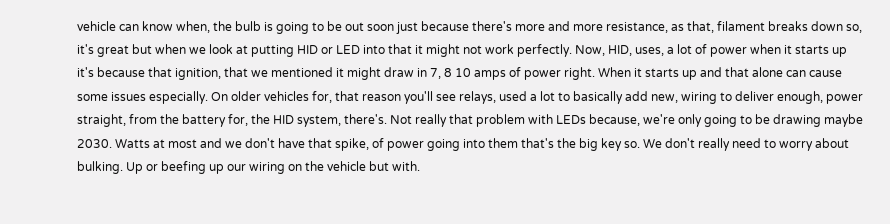vehicle can know when, the bulb is going to be out soon just because there's more and more resistance, as that, filament breaks down so, it's great but when we look at putting HID or LED into that it might not work perfectly. Now, HID, uses, a lot of power when it starts up it's because that ignition, that we mentioned it might draw in 7, 8 10 amps of power right. When it starts up and that alone can cause some issues especially. On older vehicles for, that reason you'll see relays, used a lot to basically add new, wiring to deliver enough, power straight, from the battery for, the HID system, there's. Not really that problem with LEDs because, we're only going to be drawing maybe 2030. Watts at most and we don't have that spike, of power going into them that's the big key so. We don't really need to worry about bulking. Up or beefing up our wiring on the vehicle but with.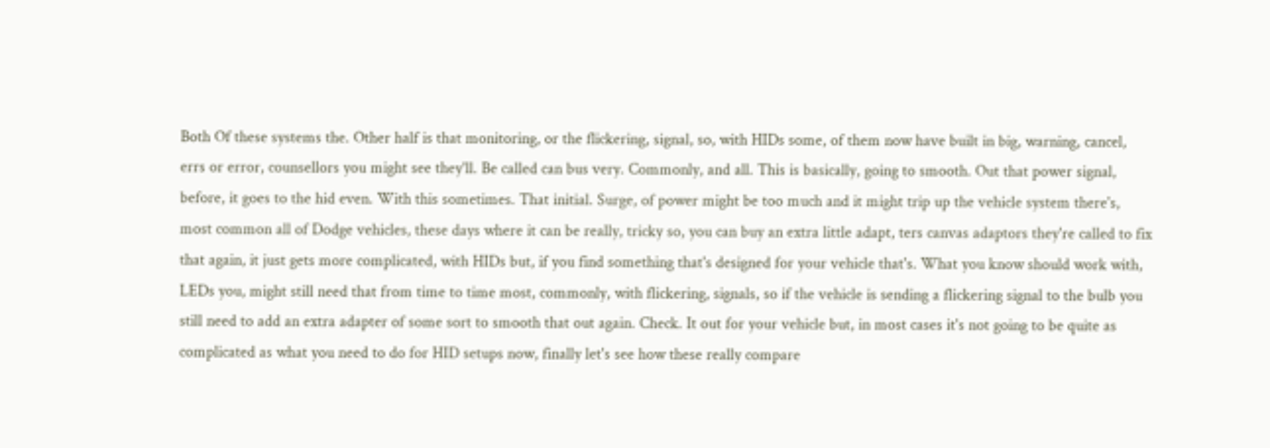Both Of these systems the. Other half is that monitoring, or the flickering, signal, so, with HIDs some, of them now have built in big, warning, cancel, errs or error, counsellors you might see they'll. Be called can bus very. Commonly, and all. This is basically, going to smooth. Out that power signal, before, it goes to the hid even. With this sometimes. That initial. Surge, of power might be too much and it might trip up the vehicle system there's, most common all of Dodge vehicles, these days where it can be really, tricky so, you can buy an extra little adapt, ters canvas adaptors they're called to fix that again, it just gets more complicated, with HIDs but, if you find something that's designed for your vehicle that's. What you know should work with, LEDs you, might still need that from time to time most, commonly, with flickering, signals, so if the vehicle is sending a flickering signal to the bulb you still need to add an extra adapter of some sort to smooth that out again. Check. It out for your vehicle but, in most cases it's not going to be quite as complicated as what you need to do for HID setups now, finally let's see how these really compare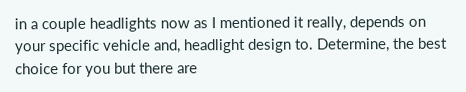in a couple headlights now as I mentioned it really, depends on your specific vehicle and, headlight design to. Determine, the best choice for you but there are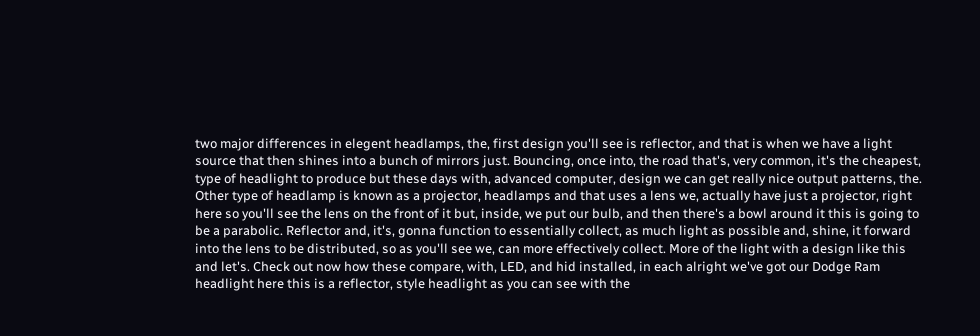two major differences in elegent headlamps, the, first design you'll see is reflector, and that is when we have a light source that then shines into a bunch of mirrors just. Bouncing, once into, the road that's, very common, it's the cheapest, type of headlight to produce but these days with, advanced computer, design we can get really nice output patterns, the. Other type of headlamp is known as a projector, headlamps and that uses a lens we, actually have just a projector, right here so you'll see the lens on the front of it but, inside, we put our bulb, and then there's a bowl around it this is going to be a parabolic. Reflector and, it's, gonna function to essentially collect, as much light as possible and, shine, it forward into the lens to be distributed, so as you'll see we, can more effectively collect. More of the light with a design like this and let's. Check out now how these compare, with, LED, and hid installed, in each alright we've got our Dodge Ram headlight here this is a reflector, style headlight as you can see with the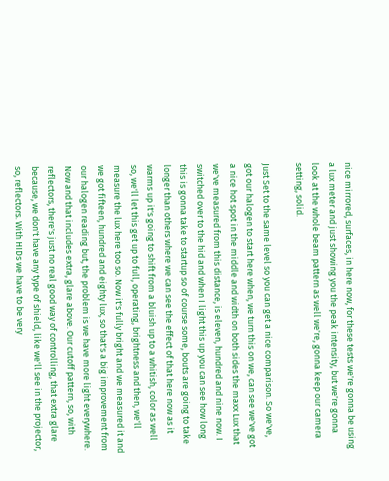nice mirrored, surfaces, in here now, for these tests we're gonna be using a lux meter and just showing you the peak intensity, but we're gonna look at the whole beam pattern as well we're, gonna keep our camera setting, solid.

Just Set to the same level so you can get a nice comparison. So we've, got our halogen to start here when, we turn this on we, can see we've got a nice hot spot in the middle and width on both sides the maxx Lux that we've measured from this distance, is eleven, hundred and nine now. I switched over to the hid and when I light this up you can see how long this is gonna take to startup so of course some, bouts are going to take longer than others where we can see the effect of that here now as it warms up it's going to shift from a bluish up to a whitish, color as well so, we'll let this get up to full, operating, brightness and then, we'll measure the lux here too so. Now it's fully bright and we measured it and we got fifteen, hundred and eighty lux, so that's a big improvement from our halogen reading but, the problem is we have more light everywhere. Now and that includes extra, glare above. Our cutoff pattern, so, with reflectors, there's just no real good way of controlling, that extra glare because, we don't have any type of shield, like we'll see in the projector, so, reflectors. With HIDs we have to be very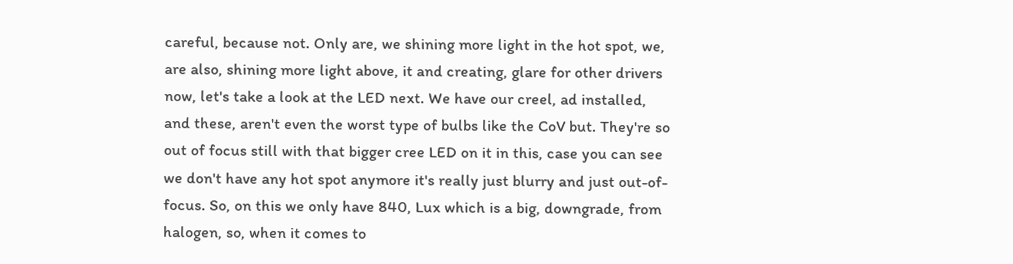careful, because not. Only are, we shining more light in the hot spot, we, are also, shining more light above, it and creating, glare for other drivers now, let's take a look at the LED next. We have our creel, ad installed, and these, aren't even the worst type of bulbs like the CoV but. They're so out of focus still with that bigger cree LED on it in this, case you can see we don't have any hot spot anymore it's really just blurry and just out-of-focus. So, on this we only have 840, Lux which is a big, downgrade, from halogen, so, when it comes to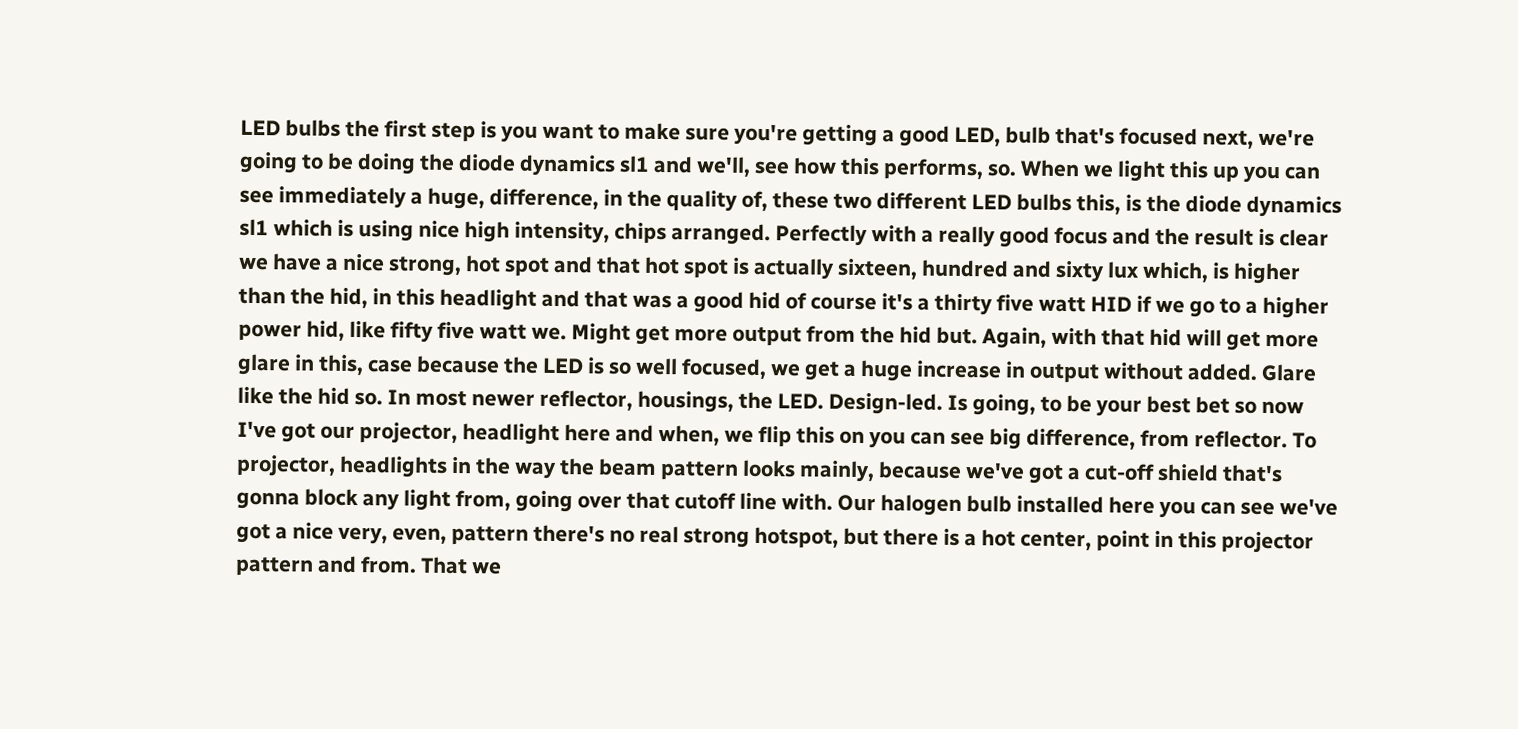LED bulbs the first step is you want to make sure you're getting a good LED, bulb that's focused next, we're going to be doing the diode dynamics sl1 and we'll, see how this performs, so. When we light this up you can see immediately a huge, difference, in the quality of, these two different LED bulbs this, is the diode dynamics sl1 which is using nice high intensity, chips arranged. Perfectly with a really good focus and the result is clear we have a nice strong, hot spot and that hot spot is actually sixteen, hundred and sixty lux which, is higher than the hid, in this headlight and that was a good hid of course it's a thirty five watt HID if we go to a higher power hid, like fifty five watt we. Might get more output from the hid but. Again, with that hid will get more glare in this, case because the LED is so well focused, we get a huge increase in output without added. Glare like the hid so. In most newer reflector, housings, the LED. Design-led. Is going, to be your best bet so now I've got our projector, headlight here and when, we flip this on you can see big difference, from reflector. To projector, headlights in the way the beam pattern looks mainly, because we've got a cut-off shield that's gonna block any light from, going over that cutoff line with. Our halogen bulb installed here you can see we've got a nice very, even, pattern there's no real strong hotspot, but there is a hot center, point in this projector pattern and from. That we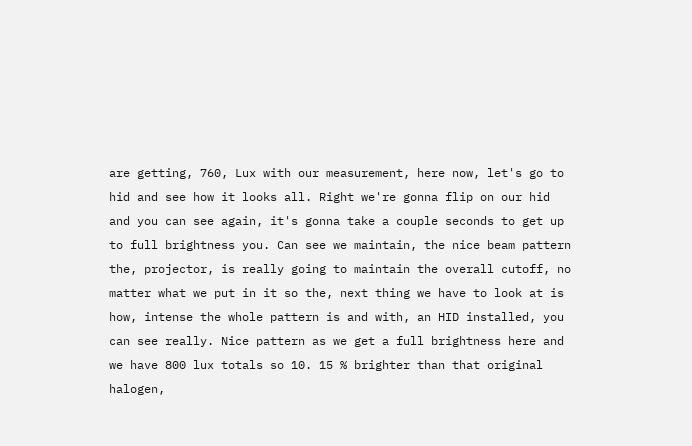are getting, 760, Lux with our measurement, here now, let's go to hid and see how it looks all. Right we're gonna flip on our hid and you can see again, it's gonna take a couple seconds to get up to full brightness you. Can see we maintain, the nice beam pattern the, projector, is really going to maintain the overall cutoff, no matter what we put in it so the, next thing we have to look at is how, intense the whole pattern is and with, an HID installed, you can see really. Nice pattern as we get a full brightness here and we have 800 lux totals so 10. 15 % brighter than that original halogen,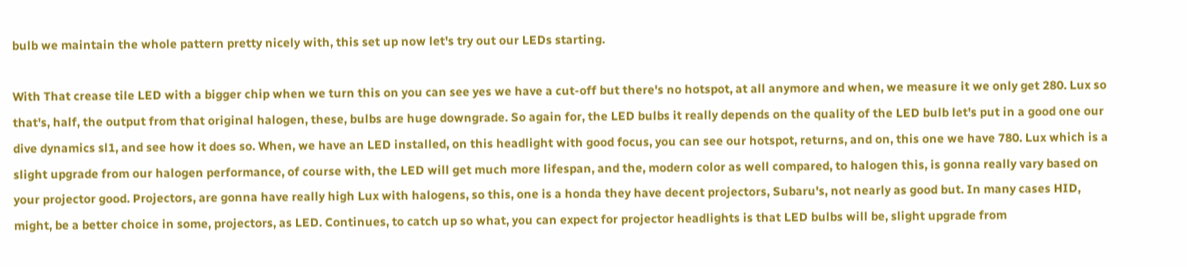bulb we maintain the whole pattern pretty nicely with, this set up now let's try out our LEDs starting.

With That crease tile LED with a bigger chip when we turn this on you can see yes we have a cut-off but there's no hotspot, at all anymore and when, we measure it we only get 280. Lux so that's, half, the output from that original halogen, these, bulbs are huge downgrade. So again for, the LED bulbs it really depends on the quality of the LED bulb let's put in a good one our dive dynamics sl1, and see how it does so. When, we have an LED installed, on this headlight with good focus, you can see our hotspot, returns, and on, this one we have 780. Lux which is a slight upgrade from our halogen performance, of course with, the LED will get much more lifespan, and the, modern color as well compared, to halogen this, is gonna really vary based on your projector good. Projectors, are gonna have really high Lux with halogens, so this, one is a honda they have decent projectors, Subaru's, not nearly as good but. In many cases HID, might, be a better choice in some, projectors, as LED. Continues, to catch up so what, you can expect for projector headlights is that LED bulbs will be, slight upgrade from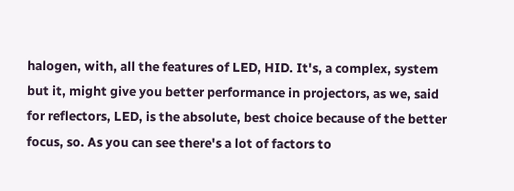halogen, with, all the features of LED, HID. It's, a complex, system but it, might give you better performance in projectors, as we, said for reflectors, LED, is the absolute, best choice because of the better focus, so. As you can see there's a lot of factors to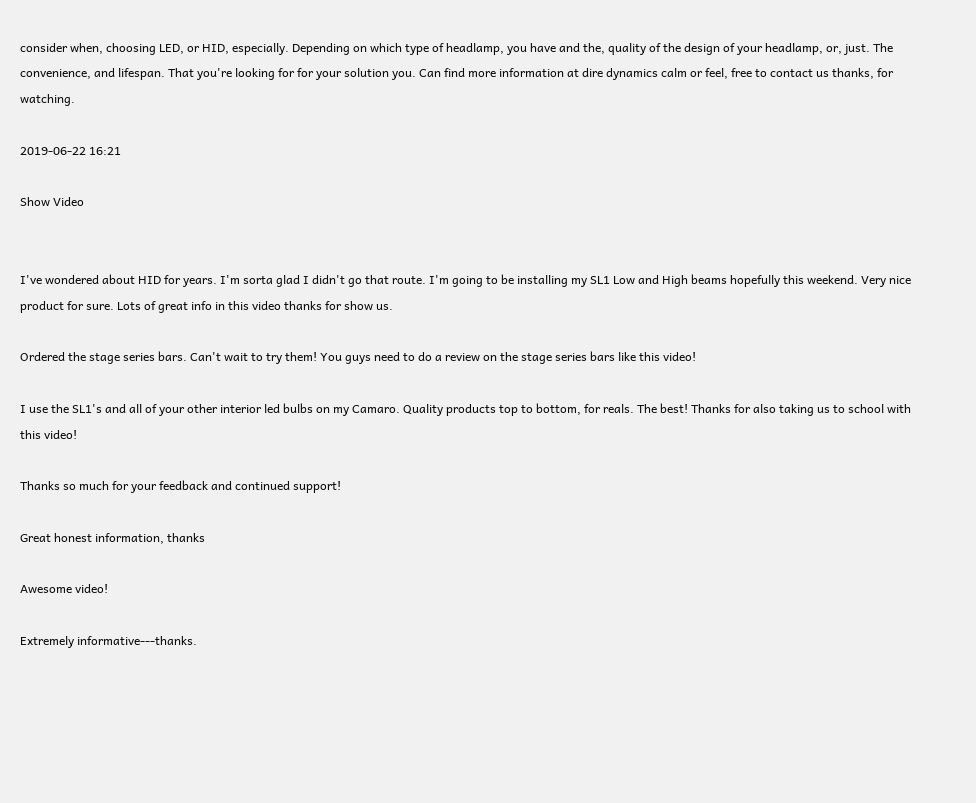consider when, choosing LED, or HID, especially. Depending on which type of headlamp, you have and the, quality of the design of your headlamp, or, just. The convenience, and lifespan. That you're looking for for your solution you. Can find more information at dire dynamics calm or feel, free to contact us thanks, for watching.

2019-06-22 16:21

Show Video


I've wondered about HID for years. I'm sorta glad I didn't go that route. I'm going to be installing my SL1 Low and High beams hopefully this weekend. Very nice product for sure. Lots of great info in this video thanks for show us.

Ordered the stage series bars. Can't wait to try them! You guys need to do a review on the stage series bars like this video!

I use the SL1's and all of your other interior led bulbs on my Camaro. Quality products top to bottom, for reals. The best! Thanks for also taking us to school with this video!

Thanks so much for your feedback and continued support!

Great honest information, thanks

Awesome video!

Extremely informative---thanks.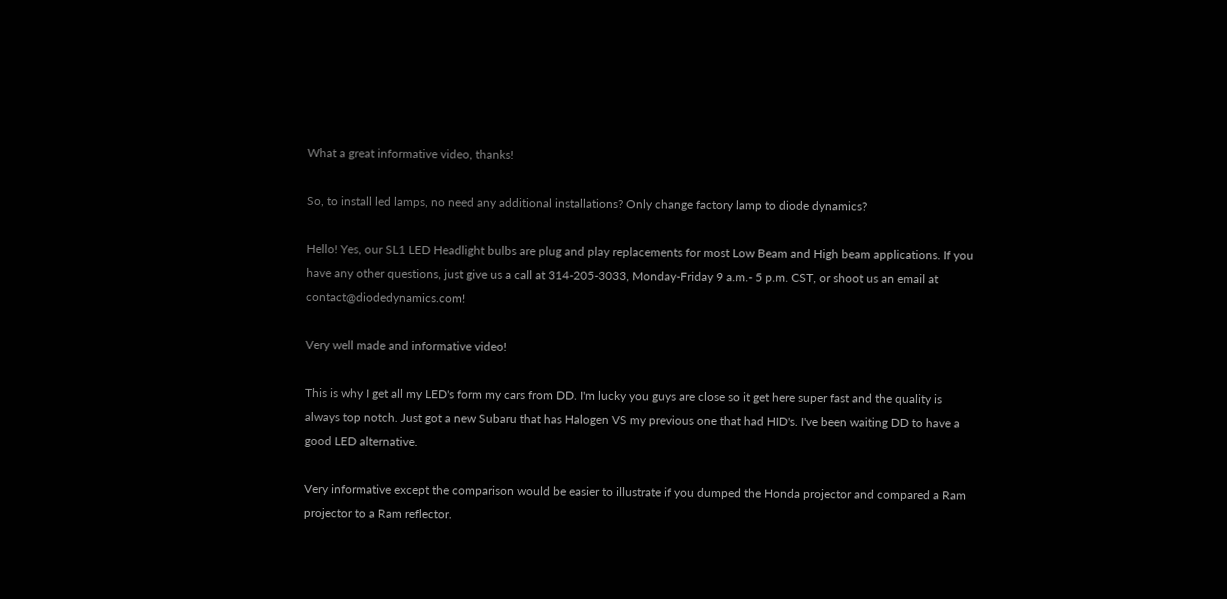What a great informative video, thanks!

So, to install led lamps, no need any additional installations? Only change factory lamp to diode dynamics?

Hello! Yes, our SL1 LED Headlight bulbs are plug and play replacements for most Low Beam and High beam applications. If you have any other questions, just give us a call at 314-205-3033, Monday-Friday 9 a.m.- 5 p.m. CST, or shoot us an email at contact@diodedynamics.com!

Very well made and informative video!

This is why I get all my LED's form my cars from DD. I'm lucky you guys are close so it get here super fast and the quality is always top notch. Just got a new Subaru that has Halogen VS my previous one that had HID's. I've been waiting DD to have a good LED alternative.

Very informative except the comparison would be easier to illustrate if you dumped the Honda projector and compared a Ram projector to a Ram reflector.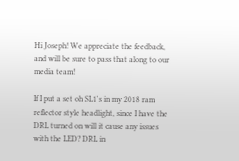Hi Joseph! We appreciate the feedback, and will be sure to pass that along to our media team!

If I put a set oh SL1's in my 2018 ram reflector style headlight, since I have the DRL turned on will it cause any issues with the LED? DRL in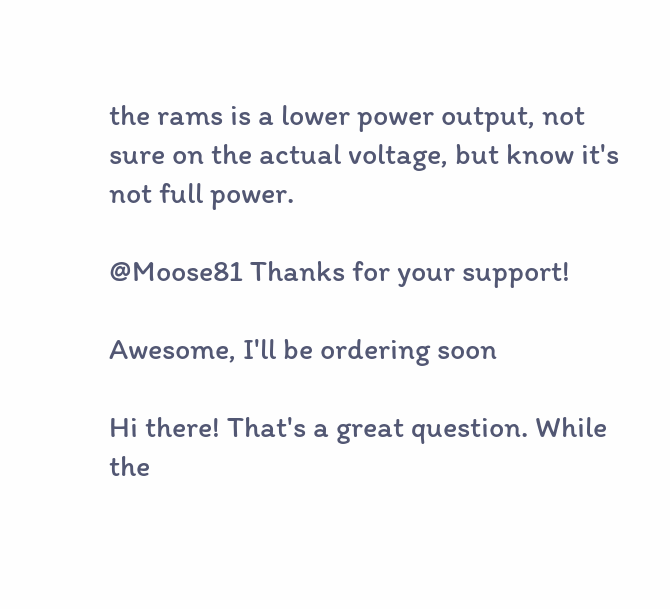the rams is a lower power output, not sure on the actual voltage, but know it's not full power.

@Moose81 Thanks for your support!

Awesome, I'll be ordering soon

Hi there! That's a great question. While the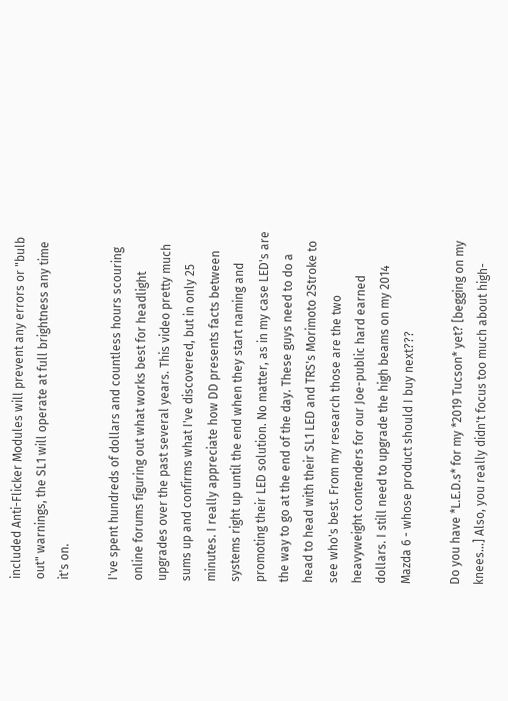included Anti-Flicker Modules will prevent any errors or "bulb out" warnings, the SL1 will operate at full brightness any time it's on.

I've spent hundreds of dollars and countless hours scouring online forums figuring out what works best for headlight upgrades over the past several years. This video pretty much sums up and confirms what I've discovered, but in only 25 minutes. I really appreciate how DD presents facts between systems right up until the end when they start naming and promoting their LED solution. No matter, as in my case LED's are the way to go at the end of the day. These guys need to do a head to head with their SL1 LED and TRS's Morimoto 2Stroke to see who's best. From my research those are the two heavyweight contenders for our Joe-public hard earned dollars. I still need to upgrade the high beams on my 2014 Mazda 6 - whose product should I buy next???

Do you have *L.E.D.s* for my *2019 Tucson* yet? [begging on my knees...] Also, you really didn't focus too much about high-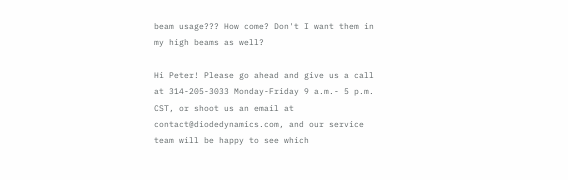beam usage??? How come? Don't I want them in my high beams as well?

Hi Peter! Please go ahead and give us a call at 314-205-3033 Monday-Friday 9 a.m.- 5 p.m. CST, or shoot us an email at contact@diodedynamics.com, and our service team will be happy to see which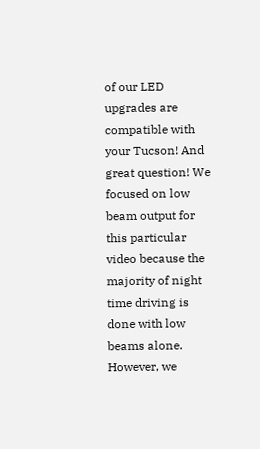of our LED upgrades are compatible with your Tucson! And great question! We focused on low beam output for this particular video because the majority of night time driving is done with low beams alone. However, we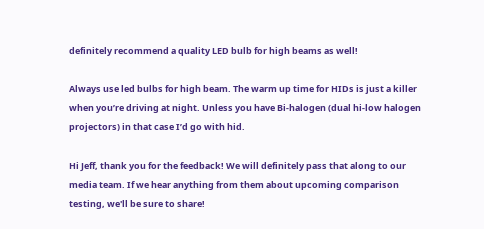definitely recommend a quality LED bulb for high beams as well!

Always use led bulbs for high beam. The warm up time for HIDs is just a killer when you’re driving at night. Unless you have Bi-halogen (dual hi-low halogen projectors) in that case I’d go with hid.

Hi Jeff, thank you for the feedback! We will definitely pass that along to our media team. If we hear anything from them about upcoming comparison testing, we'll be sure to share!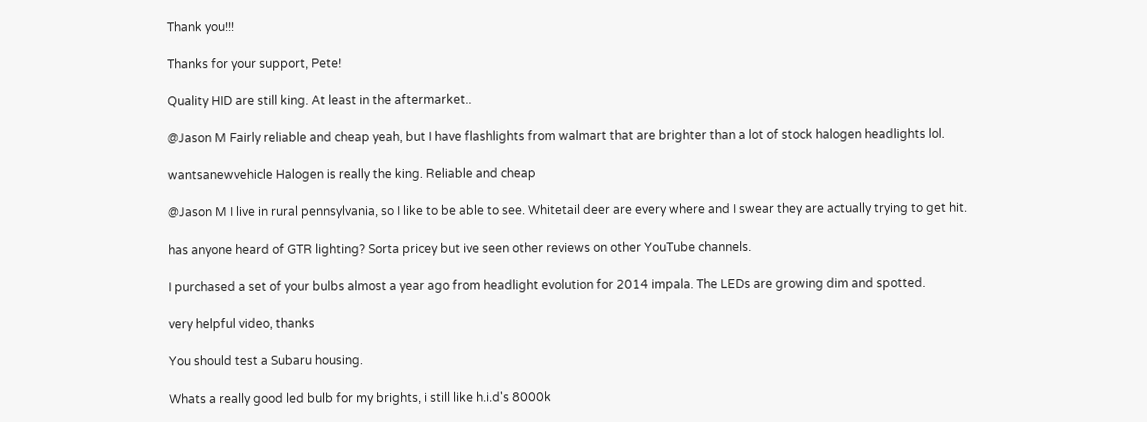Thank you!!!

Thanks for your support, Pete!

Quality HID are still king. At least in the aftermarket..

@Jason M Fairly reliable and cheap yeah, but I have flashlights from walmart that are brighter than a lot of stock halogen headlights lol.

wantsanewvehicle Halogen is really the king. Reliable and cheap

@Jason M I live in rural pennsylvania, so I like to be able to see. Whitetail deer are every where and I swear they are actually trying to get hit.

has anyone heard of GTR lighting? Sorta pricey but ive seen other reviews on other YouTube channels.

I purchased a set of your bulbs almost a year ago from headlight evolution for 2014 impala. The LEDs are growing dim and spotted.

very helpful video, thanks

You should test a Subaru housing.

Whats a really good led bulb for my brights, i still like h.i.d's 8000k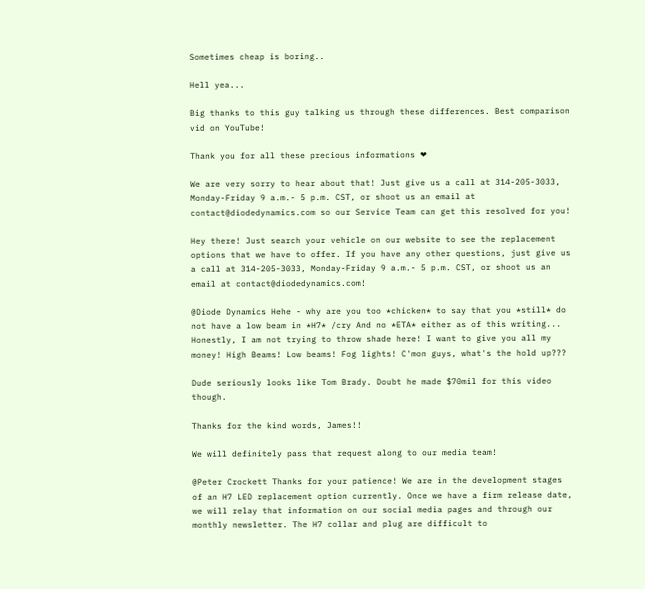Sometimes cheap is boring..

Hell yea...

Big thanks to this guy talking us through these differences. Best comparison vid on YouTube!

Thank you for all these precious informations ❤

We are very sorry to hear about that! Just give us a call at 314-205-3033, Monday-Friday 9 a.m.- 5 p.m. CST, or shoot us an email at contact@diodedynamics.com so our Service Team can get this resolved for you!

Hey there! Just search your vehicle on our website to see the replacement options that we have to offer. If you have any other questions, just give us a call at 314-205-3033, Monday-Friday 9 a.m.- 5 p.m. CST, or shoot us an email at contact@diodedynamics.com!

@Diode Dynamics Hehe - why are you too *chicken* to say that you *still* do not have a low beam in *H7* /cry And no *ETA* either as of this writing... Honestly, I am not trying to throw shade here! I want to give you all my money! High Beams! Low beams! Fog lights! C'mon guys, what's the hold up???

Dude seriously looks like Tom Brady. Doubt he made $70mil for this video though.

Thanks for the kind words, James!!

We will definitely pass that request along to our media team!

@Peter Crockett Thanks for your patience! We are in the development stages of an H7 LED replacement option currently. Once we have a firm release date, we will relay that information on our social media pages and through our monthly newsletter. The H7 collar and plug are difficult to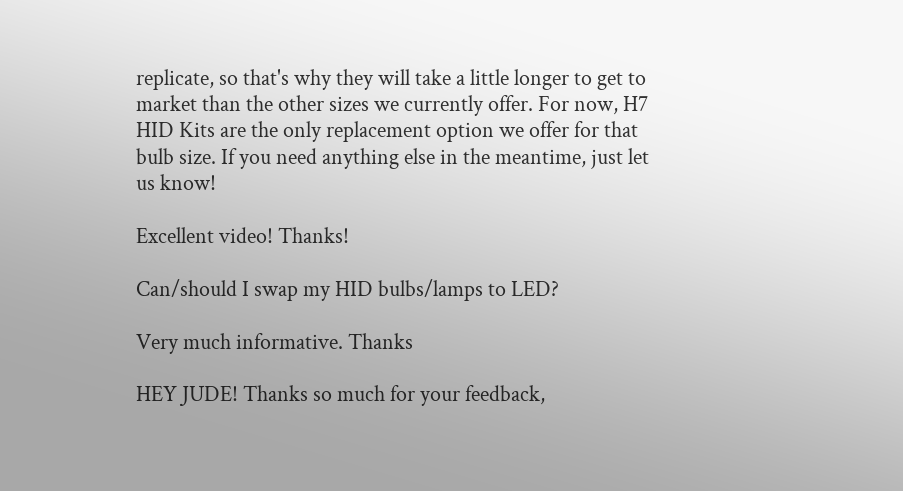replicate, so that's why they will take a little longer to get to market than the other sizes we currently offer. For now, H7 HID Kits are the only replacement option we offer for that bulb size. If you need anything else in the meantime, just let us know!

Excellent video! Thanks!

Can/should I swap my HID bulbs/lamps to LED?

Very much informative. Thanks

HEY JUDE! Thanks so much for your feedback,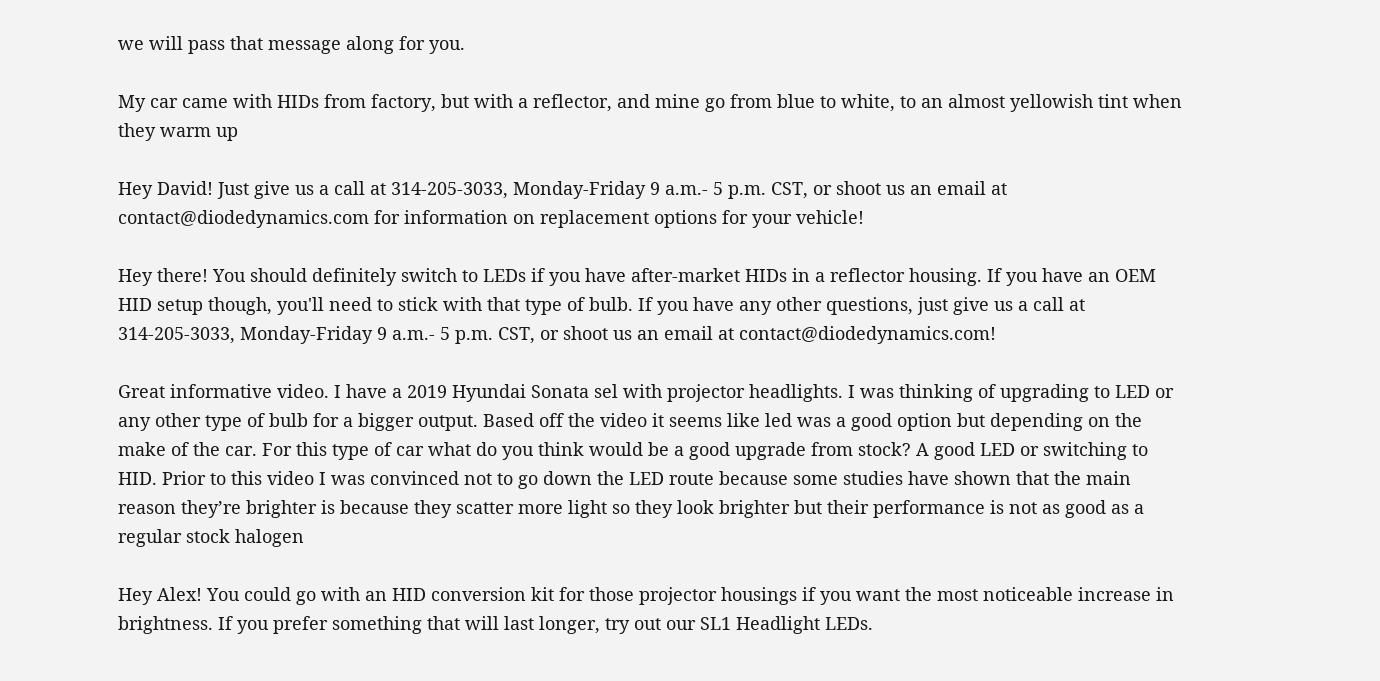we will pass that message along for you.

My car came with HIDs from factory, but with a reflector, and mine go from blue to white, to an almost yellowish tint when they warm up

Hey David! Just give us a call at 314-205-3033, Monday-Friday 9 a.m.- 5 p.m. CST, or shoot us an email at contact@diodedynamics.com for information on replacement options for your vehicle!

Hey there! You should definitely switch to LEDs if you have after-market HIDs in a reflector housing. If you have an OEM HID setup though, you'll need to stick with that type of bulb. If you have any other questions, just give us a call at 314-205-3033, Monday-Friday 9 a.m.- 5 p.m. CST, or shoot us an email at contact@diodedynamics.com!

Great informative video. I have a 2019 Hyundai Sonata sel with projector headlights. I was thinking of upgrading to LED or any other type of bulb for a bigger output. Based off the video it seems like led was a good option but depending on the make of the car. For this type of car what do you think would be a good upgrade from stock? A good LED or switching to HID. Prior to this video I was convinced not to go down the LED route because some studies have shown that the main reason they’re brighter is because they scatter more light so they look brighter but their performance is not as good as a regular stock halogen

Hey Alex! You could go with an HID conversion kit for those projector housings if you want the most noticeable increase in brightness. If you prefer something that will last longer, try out our SL1 Headlight LEDs.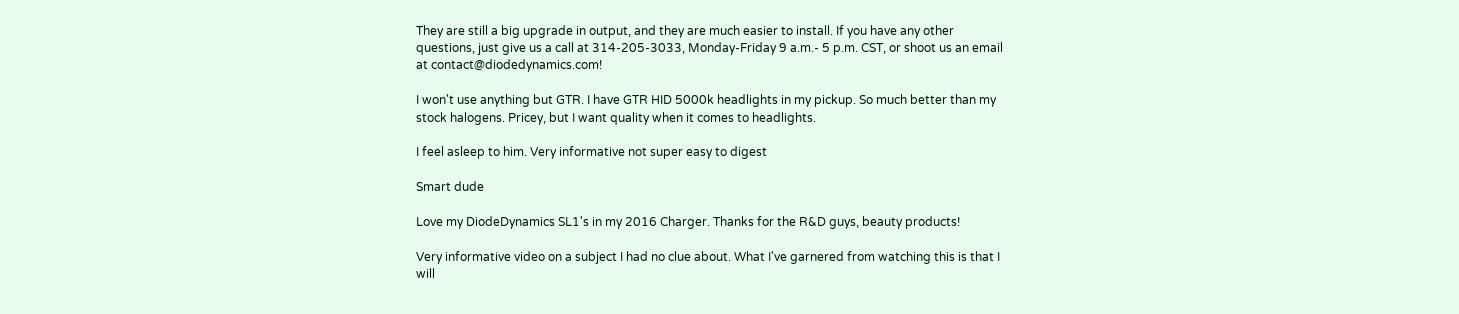They are still a big upgrade in output, and they are much easier to install. If you have any other questions, just give us a call at 314-205-3033, Monday-Friday 9 a.m.- 5 p.m. CST, or shoot us an email at contact@diodedynamics.com!

I won't use anything but GTR. I have GTR HID 5000k headlights in my pickup. So much better than my stock halogens. Pricey, but I want quality when it comes to headlights.

I feel asleep to him. Very informative not super easy to digest

Smart dude

Love my DiodeDynamics SL1's in my 2016 Charger. Thanks for the R&D guys, beauty products!

Very informative video on a subject I had no clue about. What I've garnered from watching this is that I will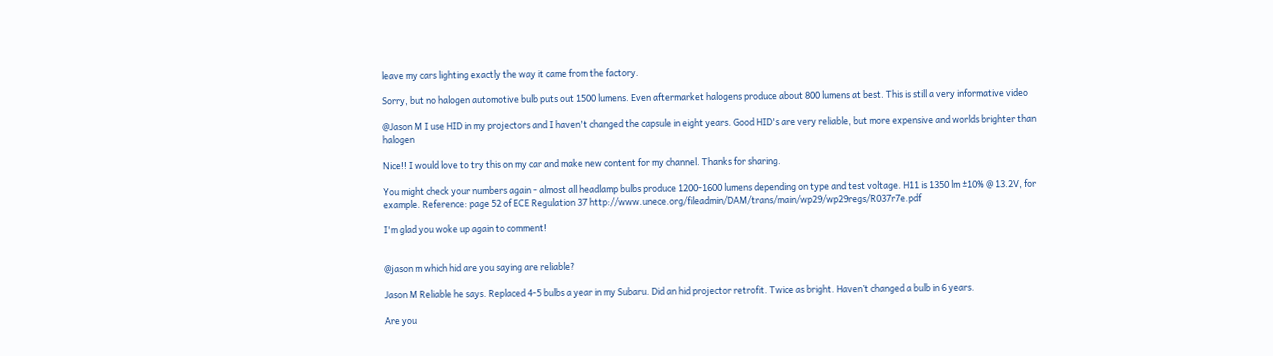leave my cars lighting exactly the way it came from the factory.

Sorry, but no halogen automotive bulb puts out 1500 lumens. Even aftermarket halogens produce about 800 lumens at best. This is still a very informative video

@Jason M I use HID in my projectors and I haven't changed the capsule in eight years. Good HID's are very reliable, but more expensive and worlds brighter than halogen

Nice!! I would love to try this on my car and make new content for my channel. Thanks for sharing.

You might check your numbers again - almost all headlamp bulbs produce 1200-1600 lumens depending on type and test voltage. H11 is 1350 lm ±10% @ 13.2V, for example. Reference: page 52 of ECE Regulation 37 http://www.unece.org/fileadmin/DAM/trans/main/wp29/wp29regs/R037r7e.pdf

I'm glad you woke up again to comment!


@jason m which hid are you saying are reliable?

Jason M Reliable he says. Replaced 4-5 bulbs a year in my Subaru. Did an hid projector retrofit. Twice as bright. Haven’t changed a bulb in 6 years.

Are you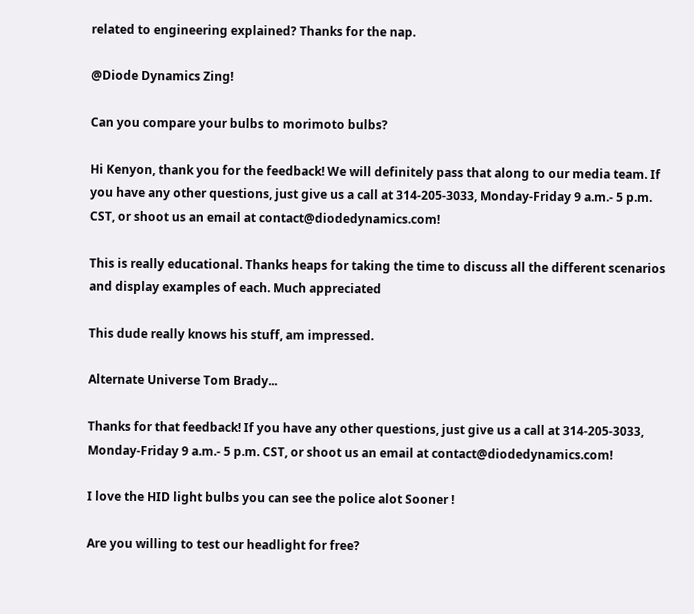related to engineering explained? Thanks for the nap.

@Diode Dynamics Zing!

Can you compare your bulbs to morimoto bulbs?

Hi Kenyon, thank you for the feedback! We will definitely pass that along to our media team. If you have any other questions, just give us a call at 314-205-3033, Monday-Friday 9 a.m.- 5 p.m. CST, or shoot us an email at contact@diodedynamics.com!

This is really educational. Thanks heaps for taking the time to discuss all the different scenarios and display examples of each. Much appreciated

This dude really knows his stuff, am impressed.

Alternate Universe Tom Brady...

Thanks for that feedback! If you have any other questions, just give us a call at 314-205-3033, Monday-Friday 9 a.m.- 5 p.m. CST, or shoot us an email at contact@diodedynamics.com!

I love the HID light bulbs you can see the police alot Sooner !

Are you willing to test our headlight for free?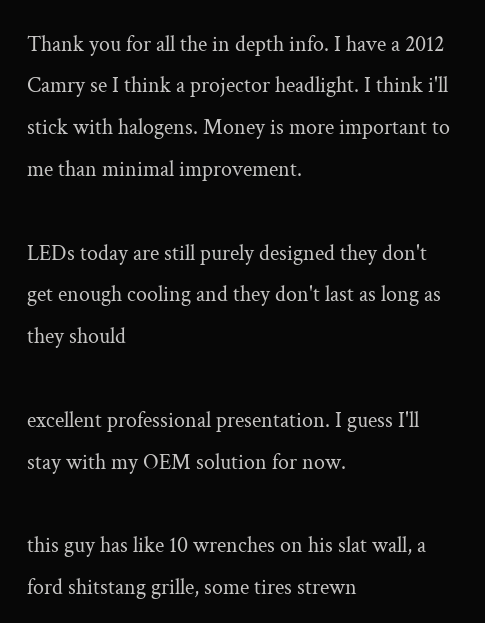Thank you for all the in depth info. I have a 2012 Camry se I think a projector headlight. I think i'll stick with halogens. Money is more important to me than minimal improvement.

LEDs today are still purely designed they don't get enough cooling and they don't last as long as they should

excellent professional presentation. I guess I'll stay with my OEM solution for now.

this guy has like 10 wrenches on his slat wall, a ford shitstang grille, some tires strewn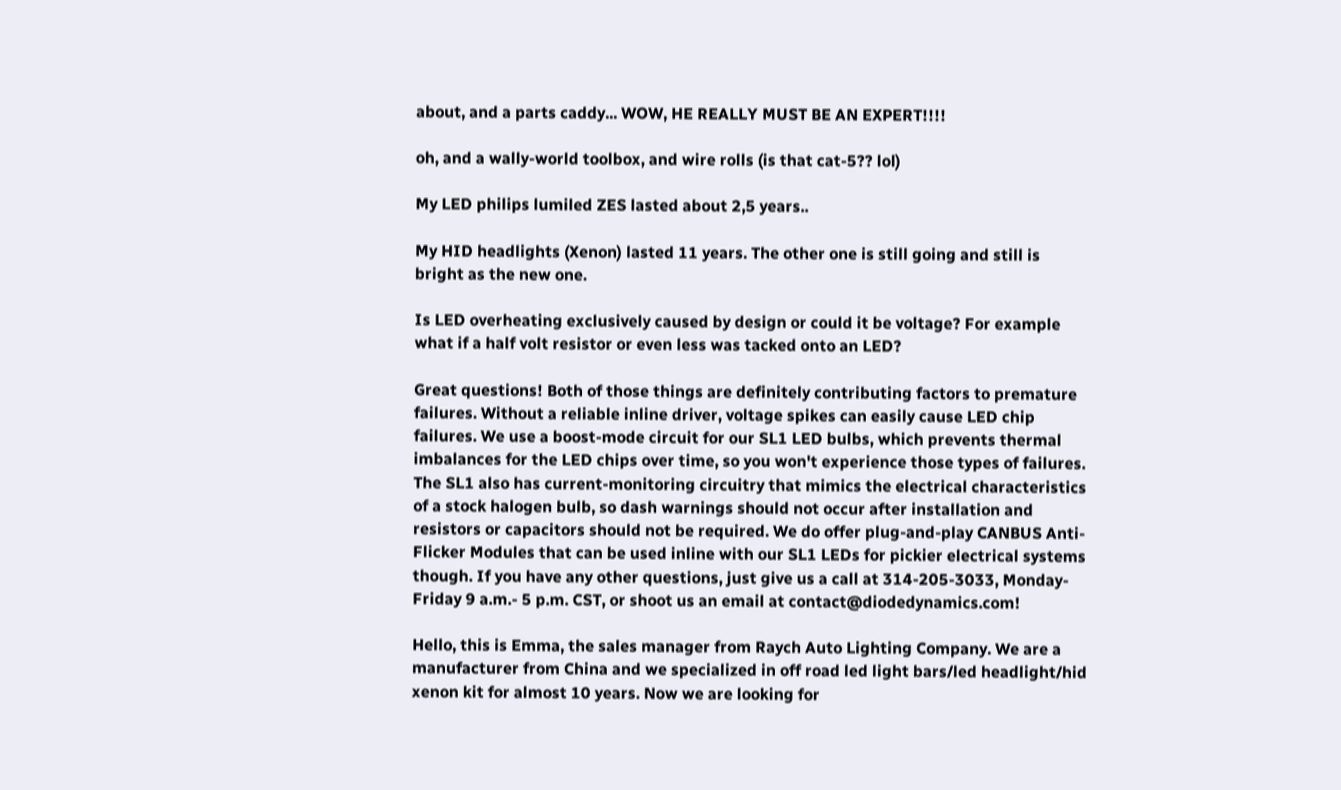about, and a parts caddy... WOW, HE REALLY MUST BE AN EXPERT!!!!

oh, and a wally-world toolbox, and wire rolls (is that cat-5?? lol)

My LED philips lumiled ZES lasted about 2,5 years..

My HID headlights (Xenon) lasted 11 years. The other one is still going and still is bright as the new one.

Is LED overheating exclusively caused by design or could it be voltage? For example what if a half volt resistor or even less was tacked onto an LED?

Great questions! Both of those things are definitely contributing factors to premature failures. Without a reliable inline driver, voltage spikes can easily cause LED chip failures. We use a boost-mode circuit for our SL1 LED bulbs, which prevents thermal imbalances for the LED chips over time, so you won't experience those types of failures. The SL1 also has current-monitoring circuitry that mimics the electrical characteristics of a stock halogen bulb, so dash warnings should not occur after installation and resistors or capacitors should not be required. We do offer plug-and-play CANBUS Anti-Flicker Modules that can be used inline with our SL1 LEDs for pickier electrical systems though. If you have any other questions, just give us a call at 314-205-3033, Monday-Friday 9 a.m.- 5 p.m. CST, or shoot us an email at contact@diodedynamics.com!

Hello, this is Emma, the sales manager from Raych Auto Lighting Company. We are a manufacturer from China and we specialized in off road led light bars/led headlight/hid xenon kit for almost 10 years. Now we are looking for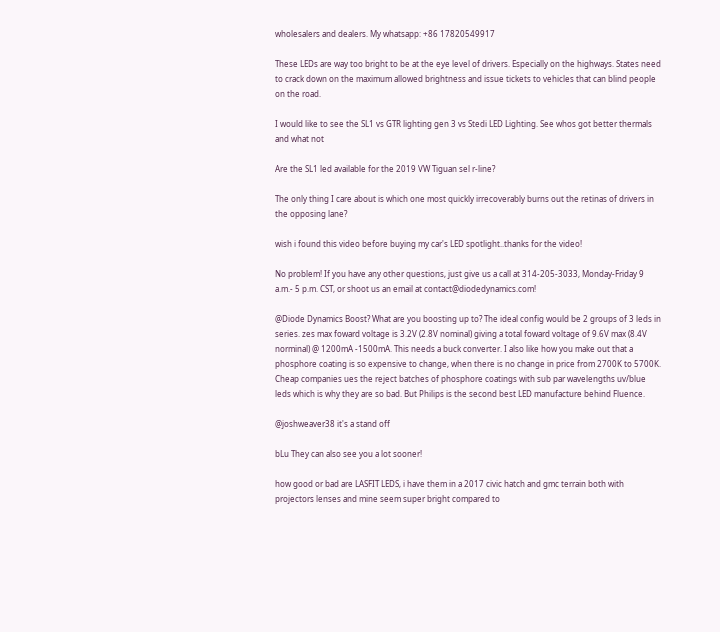wholesalers and dealers. My whatsapp: +86 17820549917

These LEDs are way too bright to be at the eye level of drivers. Especially on the highways. States need to crack down on the maximum allowed brightness and issue tickets to vehicles that can blind people on the road.

I would like to see the SL1 vs GTR lighting gen 3 vs Stedi LED Lighting. See whos got better thermals and what not

Are the SL1 led available for the 2019 VW Tiguan sel r-line?

The only thing I care about is which one most quickly irrecoverably burns out the retinas of drivers in the opposing lane?

wish i found this video before buying my car's LED spotlight..thanks for the video!

No problem! If you have any other questions, just give us a call at 314-205-3033, Monday-Friday 9 a.m.- 5 p.m. CST, or shoot us an email at contact@diodedynamics.com!

@Diode Dynamics Boost? What are you boosting up to? The ideal config would be 2 groups of 3 leds in series. zes max foward voltage is 3.2V (2.8V nominal) giving a total foward voltage of 9.6V max (8.4V norminal) @ 1200mA -1500mA. This needs a buck converter. I also like how you make out that a phosphore coating is so expensive to change, when there is no change in price from 2700K to 5700K. Cheap companies ues the reject batches of phosphore coatings with sub par wavelengths uv/blue leds which is why they are so bad. But Philips is the second best LED manufacture behind Fluence.

@joshweaver38 it's a stand off

bLu They can also see you a lot sooner!

how good or bad are LASFIT LEDS, i have them in a 2017 civic hatch and gmc terrain both with projectors lenses and mine seem super bright compared to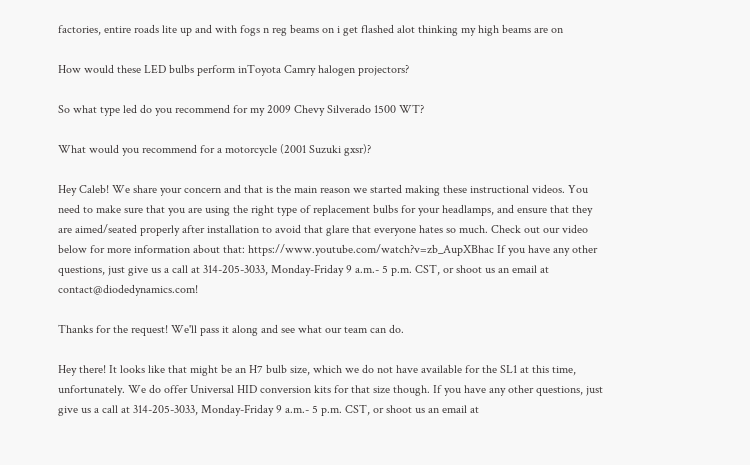factories, entire roads lite up and with fogs n reg beams on i get flashed alot thinking my high beams are on

How would these LED bulbs perform inToyota Camry halogen projectors?

So what type led do you recommend for my 2009 Chevy Silverado 1500 WT?

What would you recommend for a motorcycle (2001 Suzuki gxsr)?

Hey Caleb! We share your concern and that is the main reason we started making these instructional videos. You need to make sure that you are using the right type of replacement bulbs for your headlamps, and ensure that they are aimed/seated properly after installation to avoid that glare that everyone hates so much. Check out our video below for more information about that: https://www.youtube.com/watch?v=zb_AupXBhac If you have any other questions, just give us a call at 314-205-3033, Monday-Friday 9 a.m.- 5 p.m. CST, or shoot us an email at contact@diodedynamics.com!

Thanks for the request! We'll pass it along and see what our team can do.

Hey there! It looks like that might be an H7 bulb size, which we do not have available for the SL1 at this time, unfortunately. We do offer Universal HID conversion kits for that size though. If you have any other questions, just give us a call at 314-205-3033, Monday-Friday 9 a.m.- 5 p.m. CST, or shoot us an email at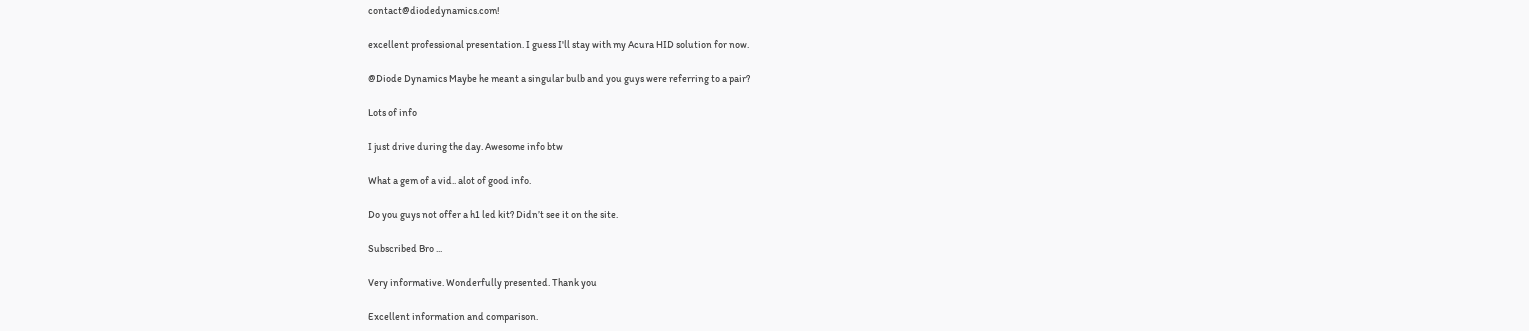contact@diodedynamics.com!

excellent professional presentation. I guess I'll stay with my Acura HID solution for now.

@Diode Dynamics Maybe he meant a singular bulb and you guys were referring to a pair?

Lots of info

I just drive during the day. Awesome info btw

What a gem of a vid.. alot of good info.

Do you guys not offer a h1 led kit? Didn’t see it on the site.

Subscribed Bro ...

Very informative. Wonderfully presented. Thank you

Excellent information and comparison.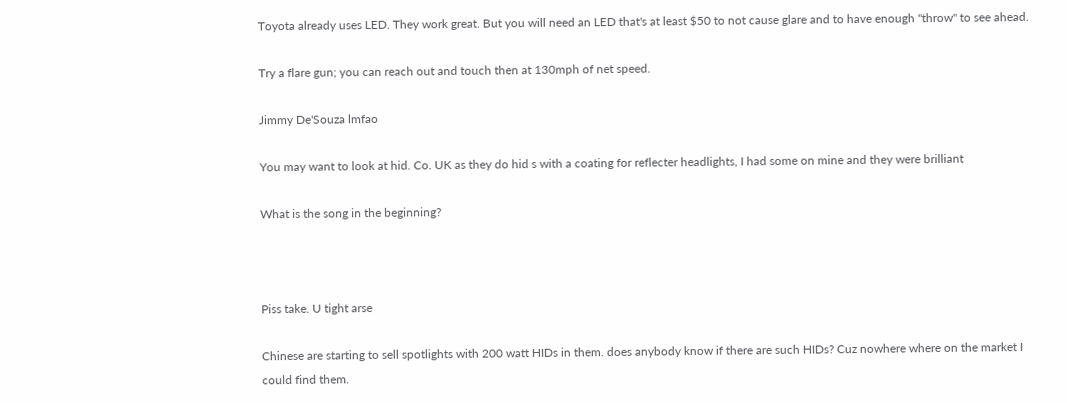Toyota already uses LED. They work great. But you will need an LED that's at least $50 to not cause glare and to have enough "throw" to see ahead.

Try a flare gun; you can reach out and touch then at 130mph of net speed.

Jimmy De'Souza lmfao

You may want to look at hid. Co. UK as they do hid s with a coating for reflecter headlights, I had some on mine and they were brilliant

What is the song in the beginning?



Piss take. U tight arse

Chinese are starting to sell spotlights with 200 watt HIDs in them. does anybody know if there are such HIDs? Cuz nowhere where on the market I could find them.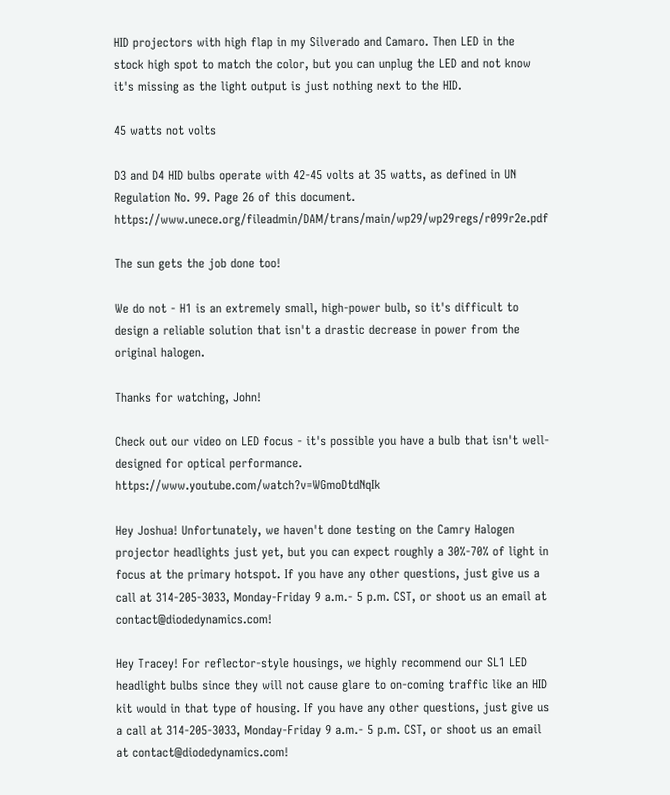HID projectors with high flap in my Silverado and Camaro. Then LED in the stock high spot to match the color, but you can unplug the LED and not know it's missing as the light output is just nothing next to the HID.

45 watts not volts

D3 and D4 HID bulbs operate with 42-45 volts at 35 watts, as defined in UN Regulation No. 99. Page 26 of this document. https://www.unece.org/fileadmin/DAM/trans/main/wp29/wp29regs/r099r2e.pdf

The sun gets the job done too!

We do not - H1 is an extremely small, high-power bulb, so it's difficult to design a reliable solution that isn't a drastic decrease in power from the original halogen.

Thanks for watching, John!

Check out our video on LED focus - it's possible you have a bulb that isn't well-designed for optical performance. https://www.youtube.com/watch?v=WGmoDtdNqIk

Hey Joshua! Unfortunately, we haven't done testing on the Camry Halogen projector headlights just yet, but you can expect roughly a 30%-70% of light in focus at the primary hotspot. If you have any other questions, just give us a call at 314-205-3033, Monday-Friday 9 a.m.- 5 p.m. CST, or shoot us an email at contact@diodedynamics.com!

Hey Tracey! For reflector-style housings, we highly recommend our SL1 LED headlight bulbs since they will not cause glare to on-coming traffic like an HID kit would in that type of housing. If you have any other questions, just give us a call at 314-205-3033, Monday-Friday 9 a.m.- 5 p.m. CST, or shoot us an email at contact@diodedynamics.com!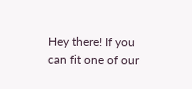Hey there! If you can fit one of our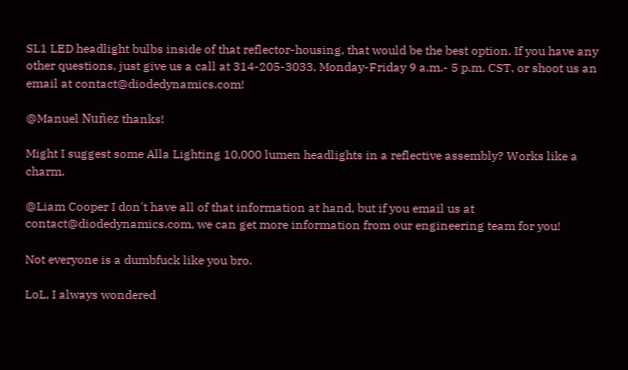SL1 LED headlight bulbs inside of that reflector-housing, that would be the best option. If you have any other questions, just give us a call at 314-205-3033, Monday-Friday 9 a.m.- 5 p.m. CST, or shoot us an email at contact@diodedynamics.com!

@Manuel Nuñez thanks!

Might I suggest some Alla Lighting 10,000 lumen headlights in a reflective assembly? Works like a charm.

@Liam Cooper I don't have all of that information at hand, but if you email us at contact@diodedynamics.com, we can get more information from our engineering team for you!

Not everyone is a dumbfuck like you bro.

LoL, I always wondered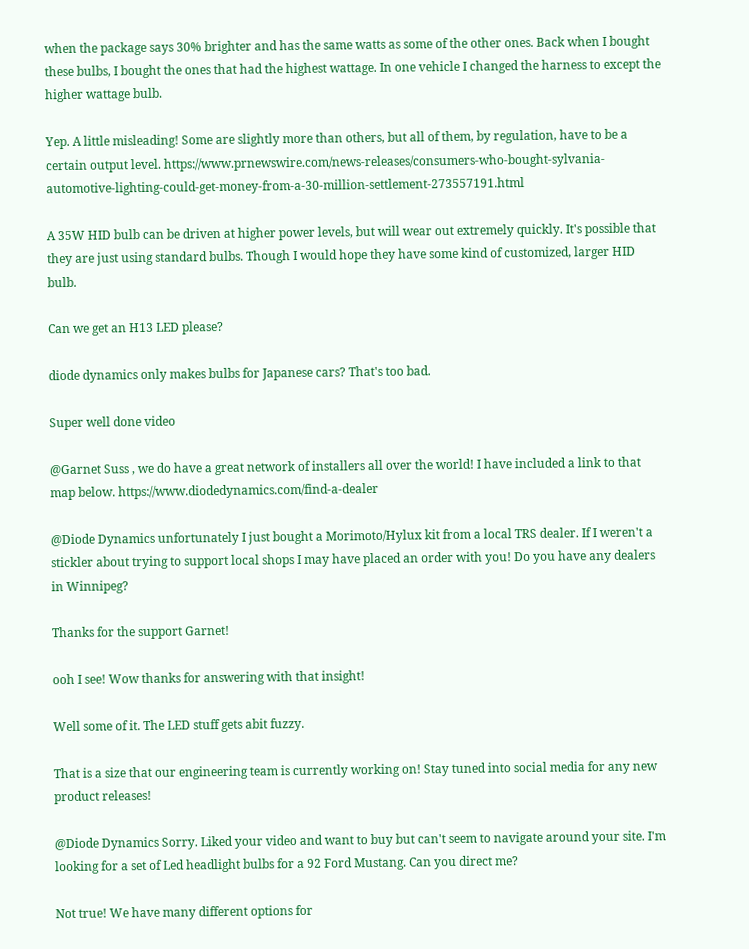when the package says 30% brighter and has the same watts as some of the other ones. Back when I bought these bulbs, I bought the ones that had the highest wattage. In one vehicle I changed the harness to except the higher wattage bulb.

Yep. A little misleading! Some are slightly more than others, but all of them, by regulation, have to be a certain output level. https://www.prnewswire.com/news-releases/consumers-who-bought-sylvania-automotive-lighting-could-get-money-from-a-30-million-settlement-273557191.html

A 35W HID bulb can be driven at higher power levels, but will wear out extremely quickly. It's possible that they are just using standard bulbs. Though I would hope they have some kind of customized, larger HID bulb.

Can we get an H13 LED please?

diode dynamics only makes bulbs for Japanese cars? That's too bad.

Super well done video

@Garnet Suss , we do have a great network of installers all over the world! I have included a link to that map below. https://www.diodedynamics.com/find-a-dealer

@Diode Dynamics unfortunately I just bought a Morimoto/Hylux kit from a local TRS dealer. If I weren't a stickler about trying to support local shops I may have placed an order with you! Do you have any dealers in Winnipeg?

Thanks for the support Garnet!

ooh I see! Wow thanks for answering with that insight!

Well some of it. The LED stuff gets abit fuzzy.

That is a size that our engineering team is currently working on! Stay tuned into social media for any new product releases!

@Diode Dynamics Sorry. Liked your video and want to buy but can't seem to navigate around your site. I'm looking for a set of Led headlight bulbs for a 92 Ford Mustang. Can you direct me?

Not true! We have many different options for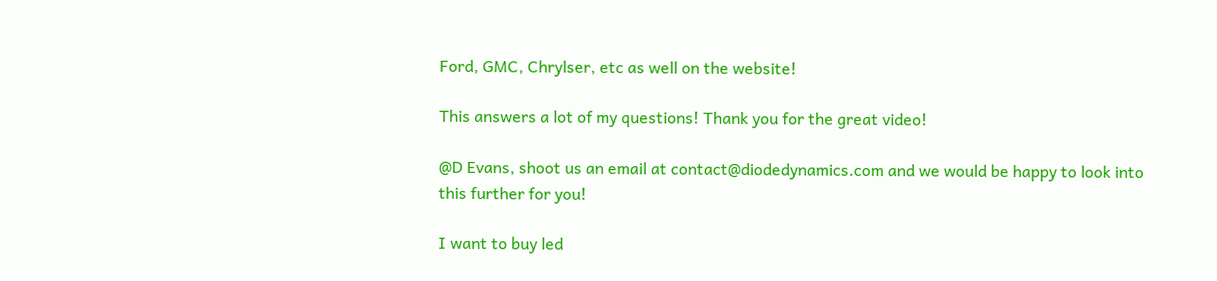Ford, GMC, Chrylser, etc as well on the website!

This answers a lot of my questions! Thank you for the great video!

@D Evans, shoot us an email at contact@diodedynamics.com and we would be happy to look into this further for you!

I want to buy led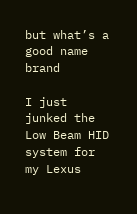but what’s a good name brand

I just junked the Low Beam HID system for my Lexus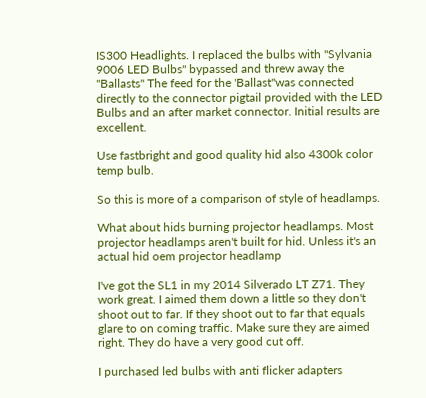IS300 Headlights. I replaced the bulbs with "Sylvania 9006 LED Bulbs" bypassed and threw away the "Ballasts" The feed for the 'Ballast"was connected directly to the connector pigtail provided with the LED Bulbs and an after market connector. Initial results are excellent.

Use fastbright and good quality hid also 4300k color temp bulb.

So this is more of a comparison of style of headlamps.

What about hids burning projector headlamps. Most projector headlamps aren't built for hid. Unless it's an actual hid oem projector headlamp

I've got the SL1 in my 2014 Silverado LT Z71. They work great. I aimed them down a little so they don't shoot out to far. If they shoot out to far that equals glare to on coming traffic. Make sure they are aimed right. They do have a very good cut off.

I purchased led bulbs with anti flicker adapters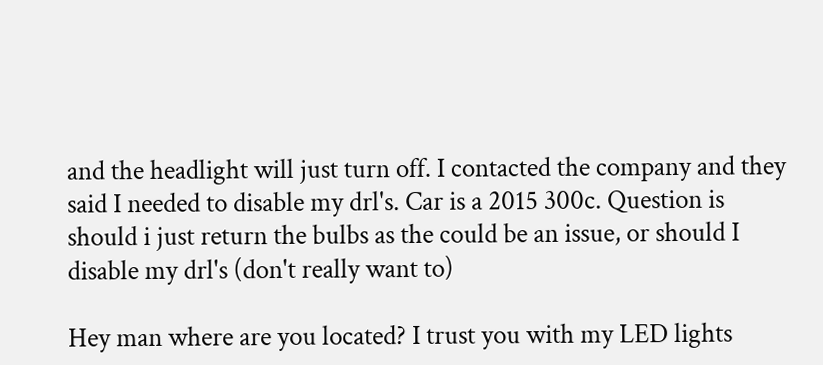and the headlight will just turn off. I contacted the company and they said I needed to disable my drl's. Car is a 2015 300c. Question is should i just return the bulbs as the could be an issue, or should I disable my drl's (don't really want to)

Hey man where are you located? I trust you with my LED lights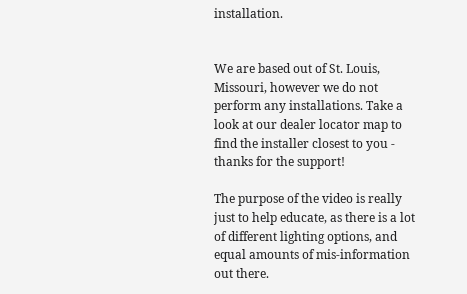installation.


We are based out of St. Louis, Missouri, however we do not perform any installations. Take a look at our dealer locator map to find the installer closest to you - thanks for the support!

The purpose of the video is really just to help educate, as there is a lot of different lighting options, and equal amounts of mis-information out there.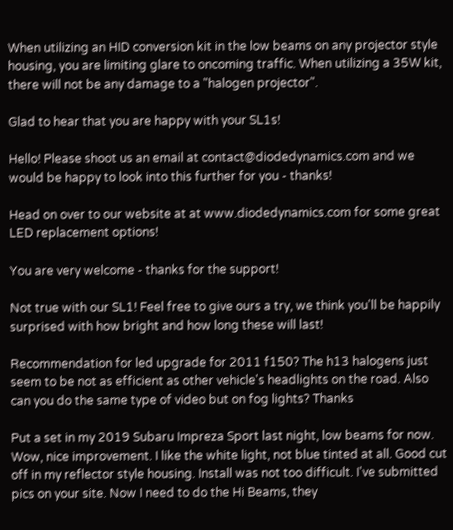When utilizing an HID conversion kit in the low beams on any projector style housing, you are limiting glare to oncoming traffic. When utilizing a 35W kit, there will not be any damage to a "halogen projector".

Glad to hear that you are happy with your SL1s!

Hello! Please shoot us an email at contact@diodedynamics.com and we would be happy to look into this further for you - thanks!

Head on over to our website at at www.diodedynamics.com for some great LED replacement options!

You are very welcome - thanks for the support!

Not true with our SL1! Feel free to give ours a try, we think you'll be happily surprised with how bright and how long these will last!

Recommendation for led upgrade for 2011 f150? The h13 halogens just seem to be not as efficient as other vehicle's headlights on the road. Also can you do the same type of video but on fog lights? Thanks

Put a set in my 2019 Subaru Impreza Sport last night, low beams for now. Wow, nice improvement. I like the white light, not blue tinted at all. Good cut off in my reflector style housing. Install was not too difficult. I've submitted pics on your site. Now I need to do the Hi Beams, they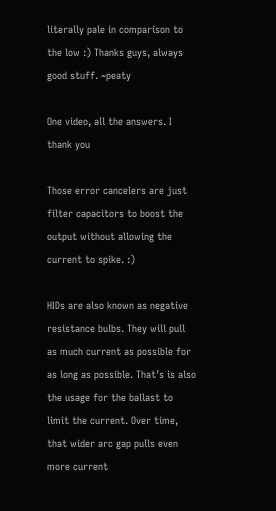literally pale in comparison to the low :) Thanks guys, always good stuff. ~peaty

One video, all the answers. I thank you

Those error cancelers are just filter capacitors to boost the output without allowing the current to spike. :)

HIDs are also known as negative resistance bulbs. They will pull as much current as possible for as long as possible. That’s is also the usage for the ballast to limit the current. Over time, that wider arc gap pulls even more current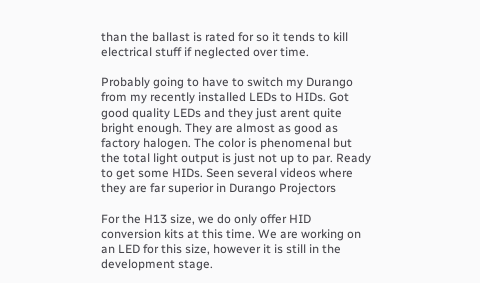than the ballast is rated for so it tends to kill electrical stuff if neglected over time.

Probably going to have to switch my Durango from my recently installed LEDs to HIDs. Got good quality LEDs and they just arent quite bright enough. They are almost as good as factory halogen. The color is phenomenal but the total light output is just not up to par. Ready to get some HIDs. Seen several videos where they are far superior in Durango Projectors

For the H13 size, we do only offer HID conversion kits at this time. We are working on an LED for this size, however it is still in the development stage.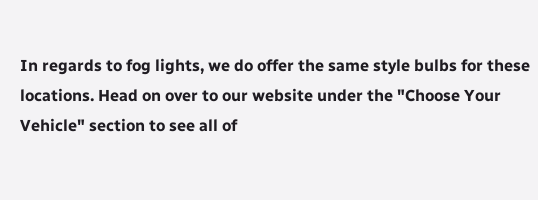In regards to fog lights, we do offer the same style bulbs for these locations. Head on over to our website under the "Choose Your Vehicle" section to see all of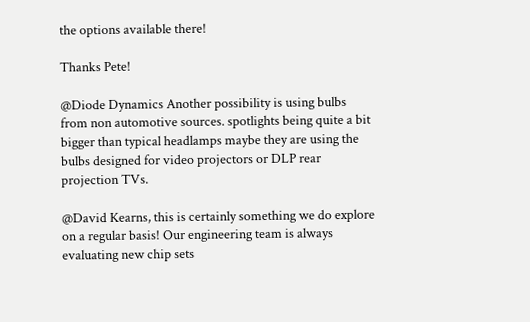the options available there!

Thanks Pete!

@Diode Dynamics Another possibility is using bulbs from non automotive sources. spotlights being quite a bit bigger than typical headlamps maybe they are using the bulbs designed for video projectors or DLP rear projection TVs.

@David Kearns, this is certainly something we do explore on a regular basis! Our engineering team is always evaluating new chip sets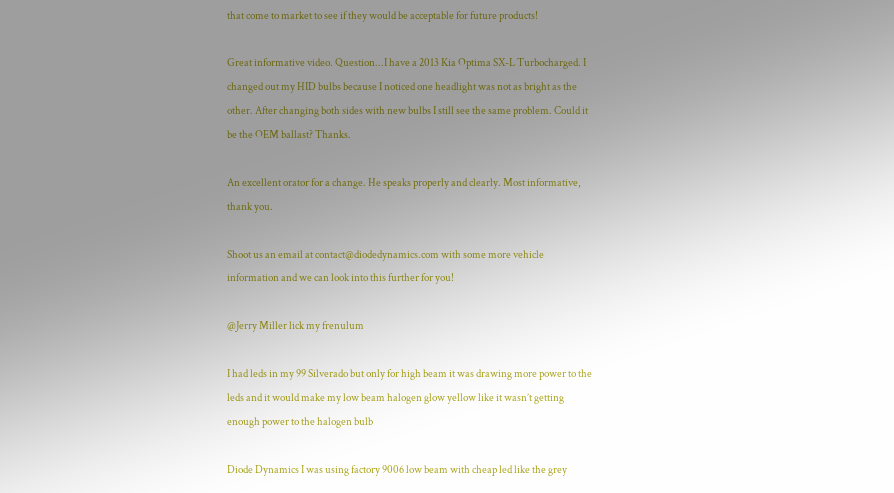that come to market to see if they would be acceptable for future products!

Great informative video. Question...I have a 2013 Kia Optima SX-L Turbocharged. I changed out my HID bulbs because I noticed one headlight was not as bright as the other. After changing both sides with new bulbs I still see the same problem. Could it be the OEM ballast? Thanks.

An excellent orator for a change. He speaks properly and clearly. Most informative, thank you.

Shoot us an email at contact@diodedynamics.com with some more vehicle information and we can look into this further for you!

@Jerry Miller lick my frenulum

I had leds in my 99 Silverado but only for high beam it was drawing more power to the leds and it would make my low beam halogen glow yellow like it wasn’t getting enough power to the halogen bulb

Diode Dynamics I was using factory 9006 low beam with cheap led like the grey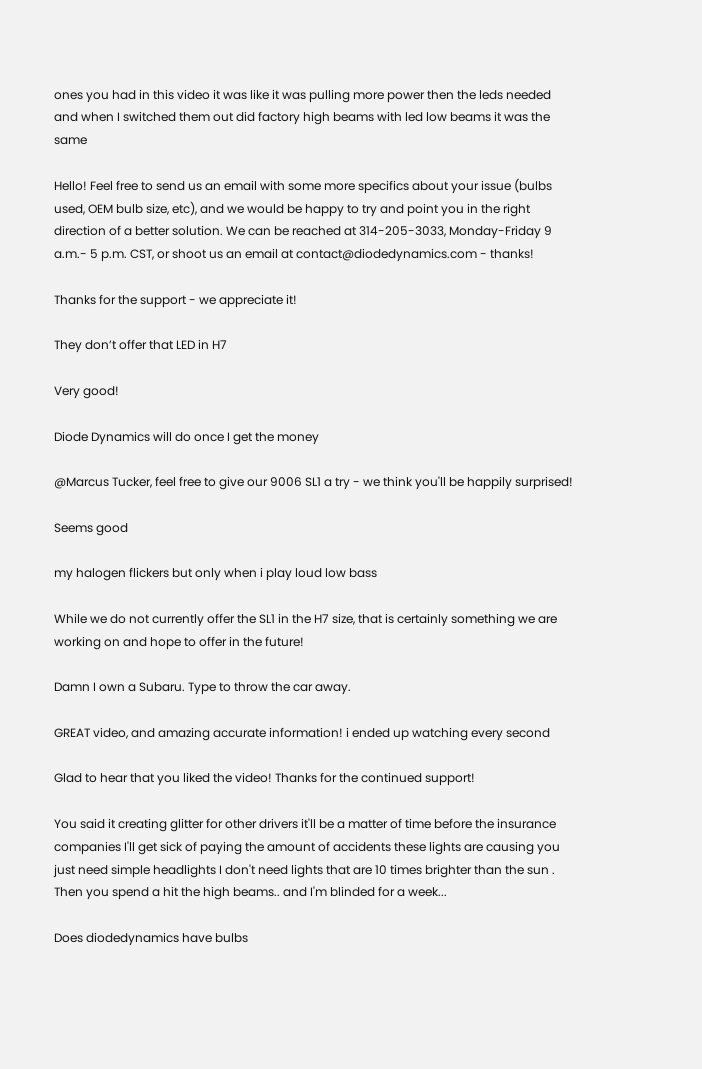ones you had in this video it was like it was pulling more power then the leds needed and when I switched them out did factory high beams with led low beams it was the same

Hello! Feel free to send us an email with some more specifics about your issue (bulbs used, OEM bulb size, etc), and we would be happy to try and point you in the right direction of a better solution. We can be reached at 314-205-3033, Monday-Friday 9 a.m.- 5 p.m. CST, or shoot us an email at contact@diodedynamics.com - thanks!

Thanks for the support - we appreciate it!

They don’t offer that LED in H7

Very good!

Diode Dynamics will do once I get the money

@Marcus Tucker, feel free to give our 9006 SL1 a try - we think you'll be happily surprised!

Seems good

my halogen flickers but only when i play loud low bass

While we do not currently offer the SL1 in the H7 size, that is certainly something we are working on and hope to offer in the future!

Damn I own a Subaru. Type to throw the car away.

GREAT video, and amazing accurate information! i ended up watching every second

Glad to hear that you liked the video! Thanks for the continued support!

You said it creating glitter for other drivers it'll be a matter of time before the insurance companies I'll get sick of paying the amount of accidents these lights are causing you just need simple headlights I don't need lights that are 10 times brighter than the sun . Then you spend a hit the high beams.. and I'm blinded for a week...

Does diodedynamics have bulbs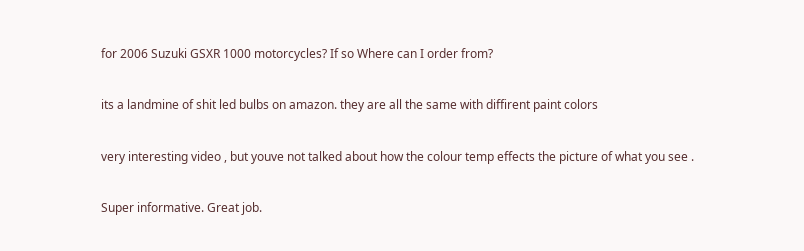for 2006 Suzuki GSXR 1000 motorcycles? If so Where can I order from?

its a landmine of shit led bulbs on amazon. they are all the same with diffirent paint colors

very interesting video , but youve not talked about how the colour temp effects the picture of what you see .

Super informative. Great job.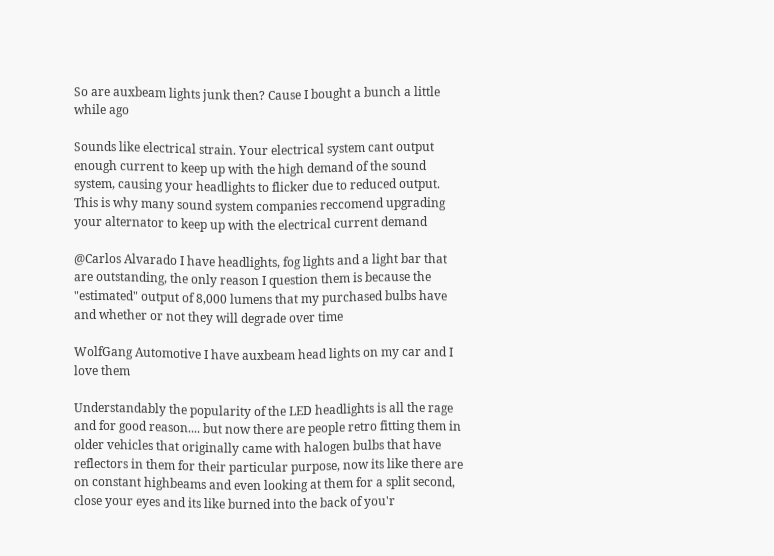So are auxbeam lights junk then? Cause I bought a bunch a little while ago

Sounds like electrical strain. Your electrical system cant output enough current to keep up with the high demand of the sound system, causing your headlights to flicker due to reduced output. This is why many sound system companies reccomend upgrading your alternator to keep up with the electrical current demand

@Carlos Alvarado I have headlights, fog lights and a light bar that are outstanding, the only reason I question them is because the "estimated" output of 8,000 lumens that my purchased bulbs have and whether or not they will degrade over time

WolfGang Automotive I have auxbeam head lights on my car and I love them

Understandably the popularity of the LED headlights is all the rage and for good reason.... but now there are people retro fitting them in older vehicles that originally came with halogen bulbs that have reflectors in them for their particular purpose, now its like there are on constant highbeams and even looking at them for a split second, close your eyes and its like burned into the back of you'r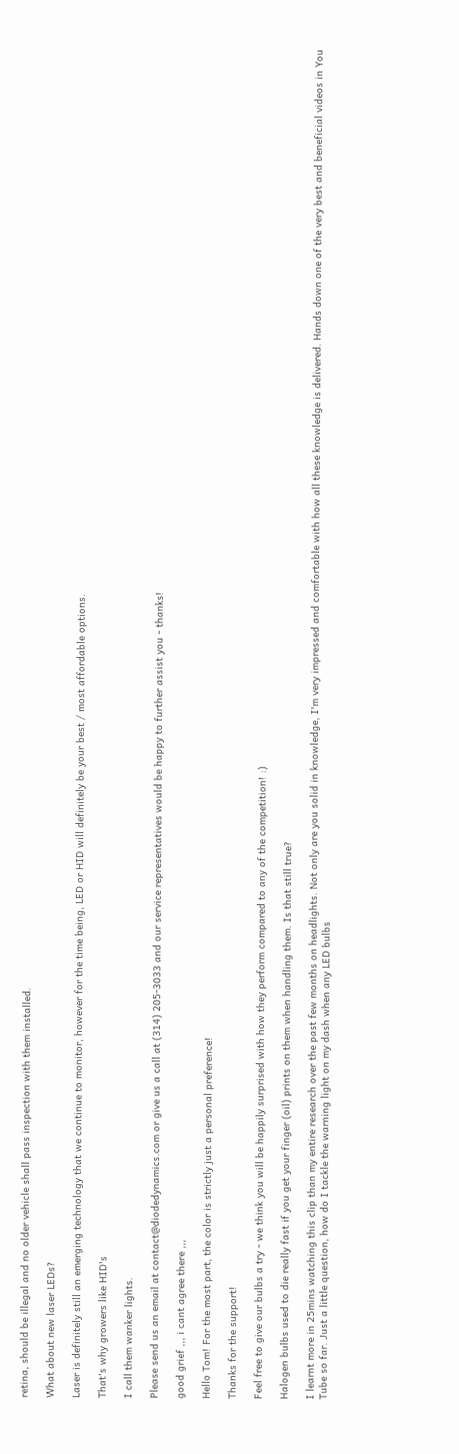retina, should be illegal and no older vehicle shall pass inspection with them installed.

What about new laser LEDs?

Laser is definitely still an emerging technology that we continue to monitor, however for the time being, LED or HID will definitely be your best / most affordable options.

That's why growers like HID's

I call them wanker lights.

Please send us an email at contact@diodedynamics.com or give us a call at (314) 205-3033 and our service representatives would be happy to further assist you - thanks!

good grief ,,, i cant agree there ,,,

Hello Tom! For the most part, the color is strictly just a personal preference!

Thanks for the support!

Feel free to give our bulbs a try - we think you will be happily surprised with how they perform compared to any of the competition! :)

Halogen bulbs used to die really fast if you get your finger (oil) prints on them when handling them. Is that still true?

I learnt more in 25mins watching this clip than my entire research over the past few months on headlights. Not only are you solid in knowledge, I'm very impressed and comfortable with how all these knowledge is delivered. Hands down one of the very best and beneficial videos in You Tube so far. Just a little question, how do I tackle the warning light on my dash when any LED bulbs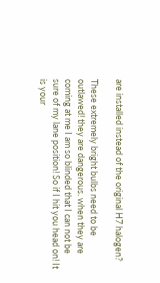are installed instead of the original H7 halogen?

These extremely bright bulbs need to be outlawed! they are dangerous. when they are coming at me I am so blinded that I can not be sure of my lane position! So if I hit you head on! It is your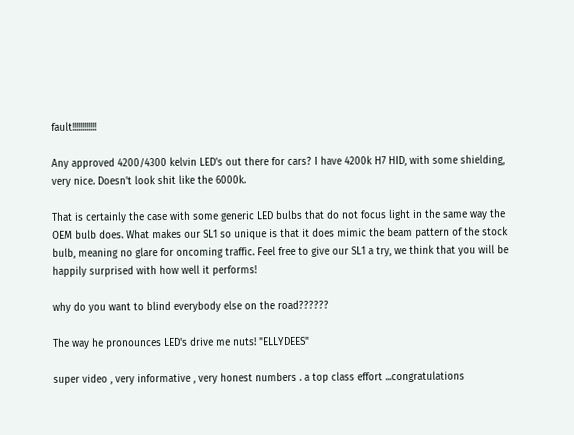fault!!!!!!!!!!!!

Any approved 4200/4300 kelvin LED's out there for cars? I have 4200k H7 HID, with some shielding, very nice. Doesn't look shit like the 6000k.

That is certainly the case with some generic LED bulbs that do not focus light in the same way the OEM bulb does. What makes our SL1 so unique is that it does mimic the beam pattern of the stock bulb, meaning no glare for oncoming traffic. Feel free to give our SL1 a try, we think that you will be happily surprised with how well it performs!

why do you want to blind everybody else on the road??????

The way he pronounces LED's drive me nuts! "ELLYDEES"

super video , very informative , very honest numbers . a top class effort ...congratulations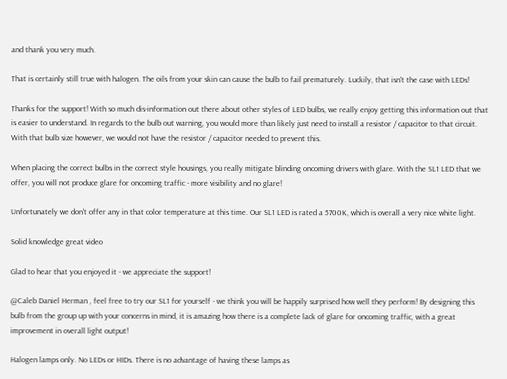and thank you very much.

That is certainly still true with halogen. The oils from your skin can cause the bulb to fail prematurely. Luckily, that isn't the case with LEDs!

Thanks for the support! With so much dis-information out there about other styles of LED bulbs, we really enjoy getting this information out that is easier to understand. In regards to the bulb out warning, you would more than likely just need to install a resistor / capacitor to that circuit. With that bulb size however, we would not have the resistor / capacitor needed to prevent this.

When placing the correct bulbs in the correct style housings, you really mitigate blinding oncoming drivers with glare. With the SL1 LED that we offer, you will not produce glare for oncoming traffic - more visibility and no glare!

Unfortunately we don't offer any in that color temperature at this time. Our SL1 LED is rated a 5700K, which is overall a very nice white light.

Solid knowledge great video

Glad to hear that you enjoyed it - we appreciate the support!

@Caleb Daniel Herman , feel free to try our SL1 for yourself - we think you will be happily surprised how well they perform! By designing this bulb from the group up with your concerns in mind, it is amazing how there is a complete lack of glare for oncoming traffic, with a great improvement in overall light output!

Halogen lamps only. No LEDs or HIDs. There is no advantage of having these lamps as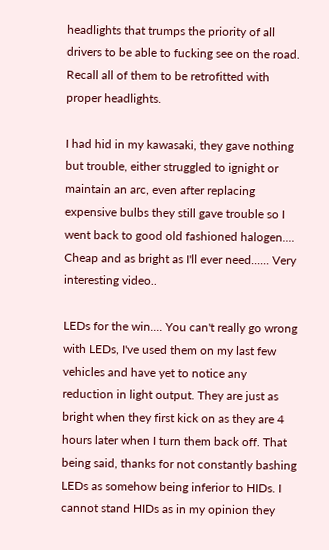headlights that trumps the priority of all drivers to be able to fucking see on the road. Recall all of them to be retrofitted with proper headlights.

I had hid in my kawasaki, they gave nothing but trouble, either struggled to ignight or maintain an arc, even after replacing expensive bulbs they still gave trouble so I went back to good old fashioned halogen.... Cheap and as bright as I'll ever need...... Very interesting video..

LEDs for the win.... You can't really go wrong with LEDs, I've used them on my last few vehicles and have yet to notice any reduction in light output. They are just as bright when they first kick on as they are 4 hours later when I turn them back off. That being said, thanks for not constantly bashing LEDs as somehow being inferior to HIDs. I cannot stand HIDs as in my opinion they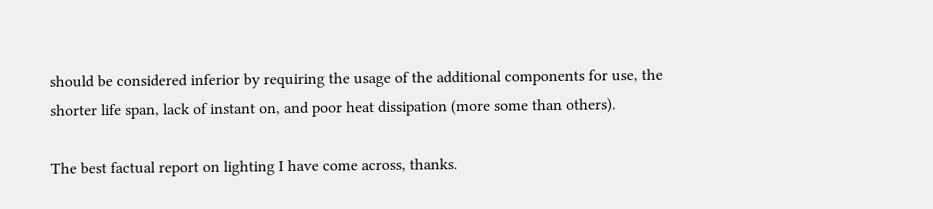should be considered inferior by requiring the usage of the additional components for use, the shorter life span, lack of instant on, and poor heat dissipation (more some than others).

The best factual report on lighting I have come across, thanks.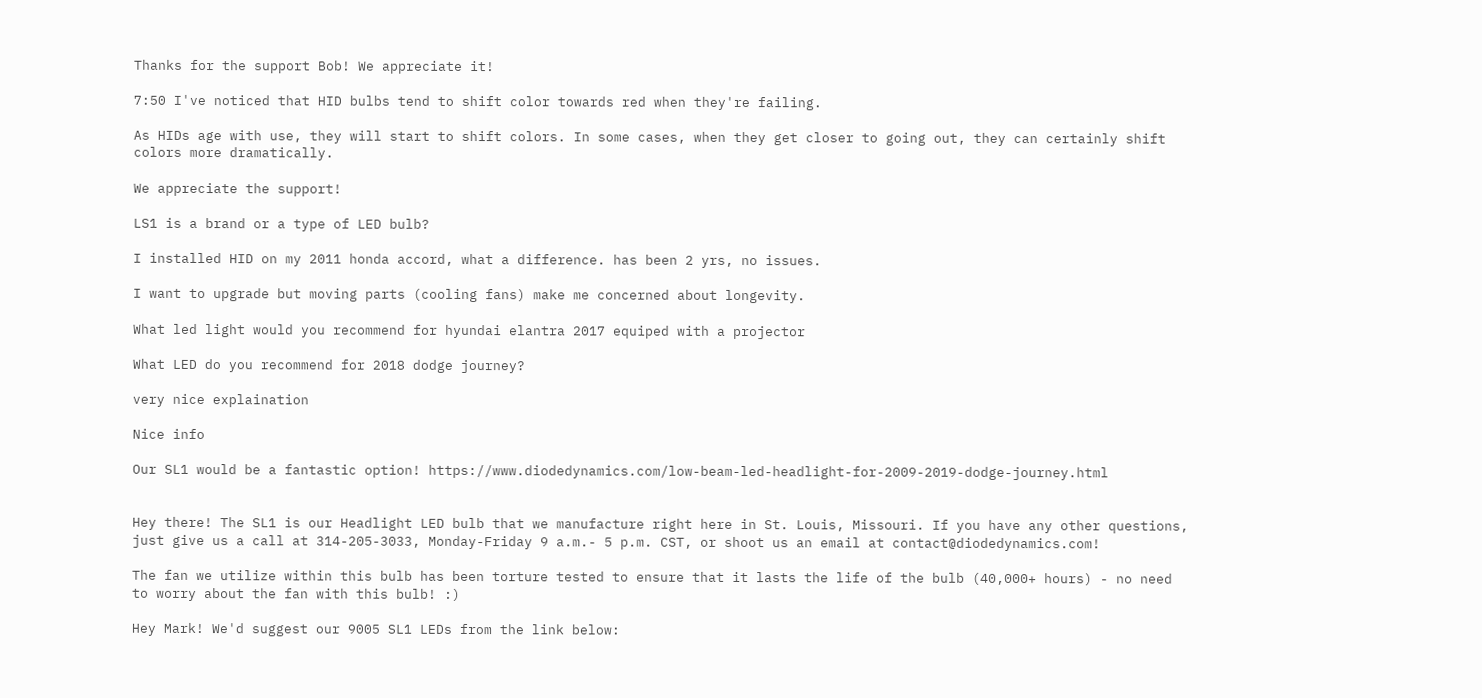Thanks for the support Bob! We appreciate it!

7:50 I've noticed that HID bulbs tend to shift color towards red when they're failing.

As HIDs age with use, they will start to shift colors. In some cases, when they get closer to going out, they can certainly shift colors more dramatically.

We appreciate the support!

LS1 is a brand or a type of LED bulb?

I installed HID on my 2011 honda accord, what a difference. has been 2 yrs, no issues.

I want to upgrade but moving parts (cooling fans) make me concerned about longevity.

What led light would you recommend for hyundai elantra 2017 equiped with a projector

What LED do you recommend for 2018 dodge journey?

very nice explaination

Nice info

Our SL1 would be a fantastic option! https://www.diodedynamics.com/low-beam-led-headlight-for-2009-2019-dodge-journey.html


Hey there! The SL1 is our Headlight LED bulb that we manufacture right here in St. Louis, Missouri. If you have any other questions, just give us a call at 314-205-3033, Monday-Friday 9 a.m.- 5 p.m. CST, or shoot us an email at contact@diodedynamics.com!

The fan we utilize within this bulb has been torture tested to ensure that it lasts the life of the bulb (40,000+ hours) - no need to worry about the fan with this bulb! :)

Hey Mark! We'd suggest our 9005 SL1 LEDs from the link below: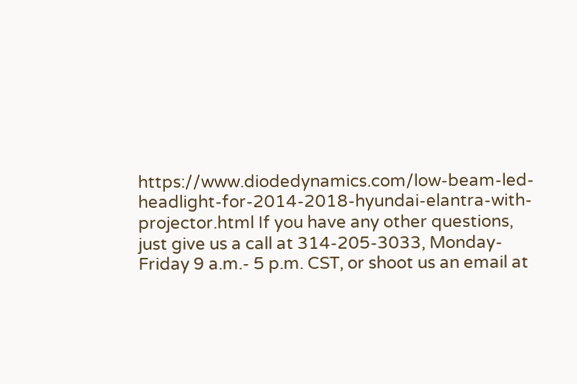https://www.diodedynamics.com/low-beam-led-headlight-for-2014-2018-hyundai-elantra-with-projector.html If you have any other questions, just give us a call at 314-205-3033, Monday-Friday 9 a.m.- 5 p.m. CST, or shoot us an email at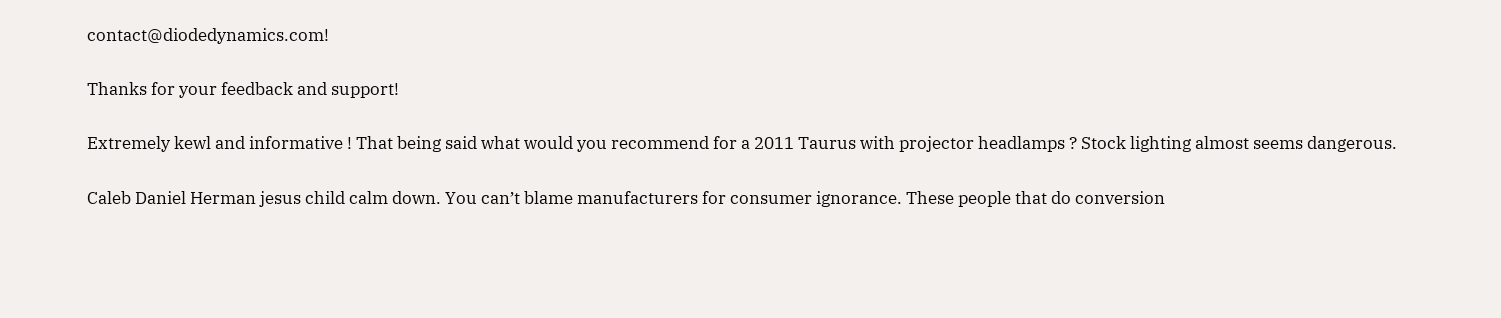contact@diodedynamics.com!

Thanks for your feedback and support!

Extremely kewl and informative ! That being said what would you recommend for a 2011 Taurus with projector headlamps ? Stock lighting almost seems dangerous.

Caleb Daniel Herman jesus child calm down. You can’t blame manufacturers for consumer ignorance. These people that do conversion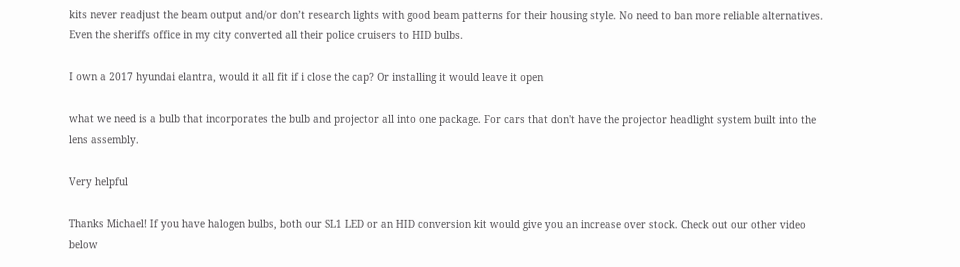kits never readjust the beam output and/or don’t research lights with good beam patterns for their housing style. No need to ban more reliable alternatives. Even the sheriffs office in my city converted all their police cruisers to HID bulbs.

I own a 2017 hyundai elantra, would it all fit if i close the cap? Or installing it would leave it open

what we need is a bulb that incorporates the bulb and projector all into one package. For cars that don't have the projector headlight system built into the lens assembly.

Very helpful

Thanks Michael! If you have halogen bulbs, both our SL1 LED or an HID conversion kit would give you an increase over stock. Check out our other video below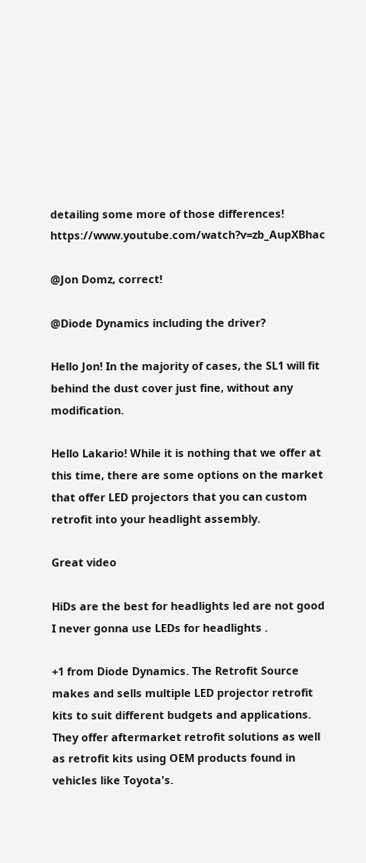detailing some more of those differences! https://www.youtube.com/watch?v=zb_AupXBhac

@Jon Domz, correct!

@Diode Dynamics including the driver?

Hello Jon! In the majority of cases, the SL1 will fit behind the dust cover just fine, without any modification.

Hello Lakario! While it is nothing that we offer at this time, there are some options on the market that offer LED projectors that you can custom retrofit into your headlight assembly.

Great video

HiDs are the best for headlights led are not good I never gonna use LEDs for headlights .

+1 from Diode Dynamics. The Retrofit Source makes and sells multiple LED projector retrofit kits to suit different budgets and applications. They offer aftermarket retrofit solutions as well as retrofit kits using OEM products found in vehicles like Toyota's.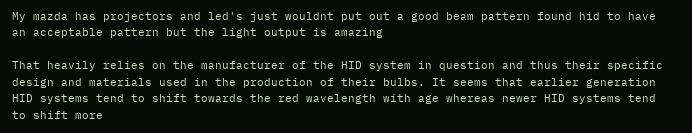My mazda has projectors and led's just wouldnt put out a good beam pattern found hid to have an acceptable pattern but the light output is amazing

That heavily relies on the manufacturer of the HID system in question and thus their specific design and materials used in the production of their bulbs. It seems that earlier generation HID systems tend to shift towards the red wavelength with age whereas newer HID systems tend to shift more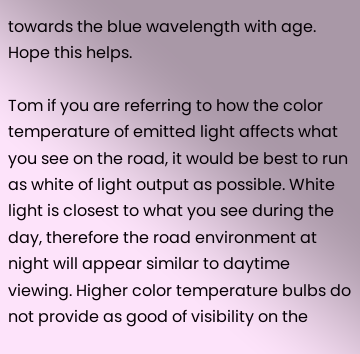towards the blue wavelength with age. Hope this helps.

Tom if you are referring to how the color temperature of emitted light affects what you see on the road, it would be best to run as white of light output as possible. White light is closest to what you see during the day, therefore the road environment at night will appear similar to daytime viewing. Higher color temperature bulbs do not provide as good of visibility on the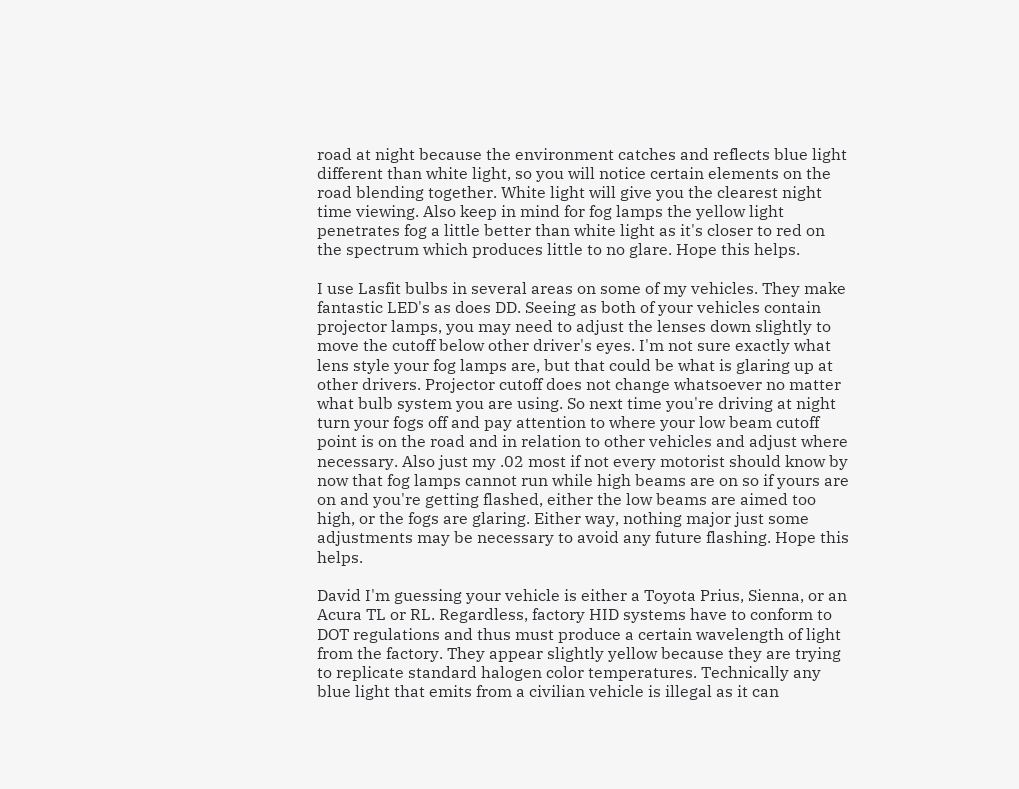road at night because the environment catches and reflects blue light different than white light, so you will notice certain elements on the road blending together. White light will give you the clearest night time viewing. Also keep in mind for fog lamps the yellow light penetrates fog a little better than white light as it's closer to red on the spectrum which produces little to no glare. Hope this helps.

I use Lasfit bulbs in several areas on some of my vehicles. They make fantastic LED's as does DD. Seeing as both of your vehicles contain projector lamps, you may need to adjust the lenses down slightly to move the cutoff below other driver's eyes. I'm not sure exactly what lens style your fog lamps are, but that could be what is glaring up at other drivers. Projector cutoff does not change whatsoever no matter what bulb system you are using. So next time you're driving at night turn your fogs off and pay attention to where your low beam cutoff point is on the road and in relation to other vehicles and adjust where necessary. Also just my .02 most if not every motorist should know by now that fog lamps cannot run while high beams are on so if yours are on and you're getting flashed, either the low beams are aimed too high, or the fogs are glaring. Either way, nothing major just some adjustments may be necessary to avoid any future flashing. Hope this helps.

David I'm guessing your vehicle is either a Toyota Prius, Sienna, or an Acura TL or RL. Regardless, factory HID systems have to conform to DOT regulations and thus must produce a certain wavelength of light from the factory. They appear slightly yellow because they are trying to replicate standard halogen color temperatures. Technically any blue light that emits from a civilian vehicle is illegal as it can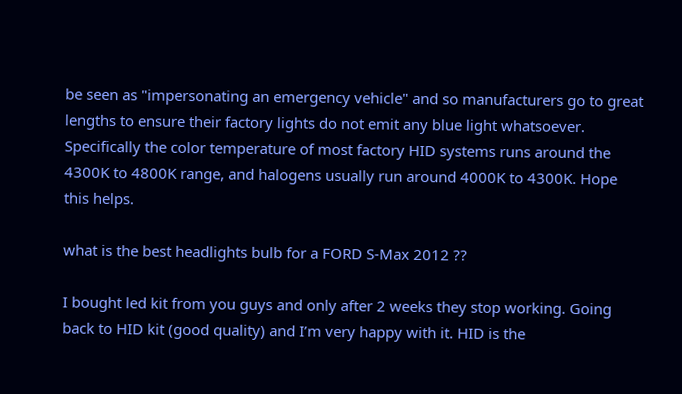be seen as "impersonating an emergency vehicle" and so manufacturers go to great lengths to ensure their factory lights do not emit any blue light whatsoever. Specifically the color temperature of most factory HID systems runs around the 4300K to 4800K range, and halogens usually run around 4000K to 4300K. Hope this helps.

what is the best headlights bulb for a FORD S-Max 2012 ??

I bought led kit from you guys and only after 2 weeks they stop working. Going back to HID kit (good quality) and I’m very happy with it. HID is the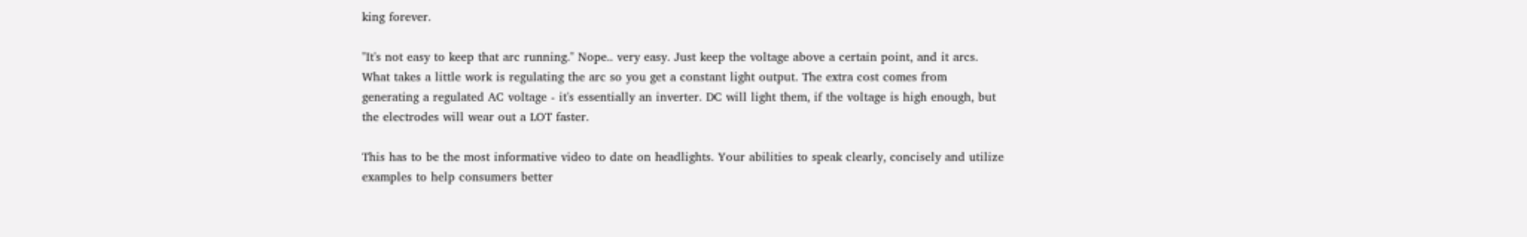king forever.

"It's not easy to keep that arc running." Nope.. very easy. Just keep the voltage above a certain point, and it arcs. What takes a little work is regulating the arc so you get a constant light output. The extra cost comes from generating a regulated AC voltage - it's essentially an inverter. DC will light them, if the voltage is high enough, but the electrodes will wear out a LOT faster.

This has to be the most informative video to date on headlights. Your abilities to speak clearly, concisely and utilize examples to help consumers better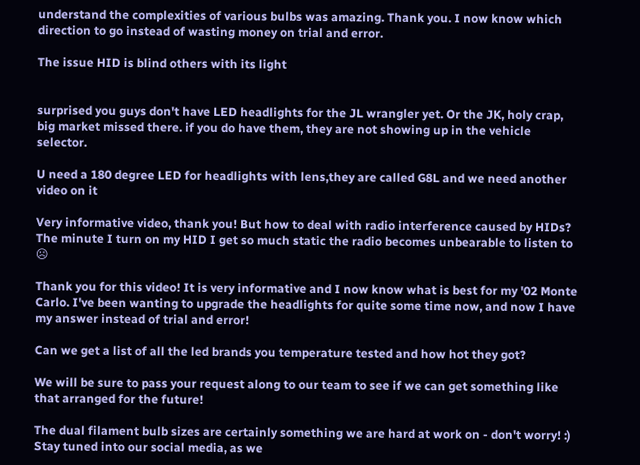understand the complexities of various bulbs was amazing. Thank you. I now know which direction to go instead of wasting money on trial and error.

The issue HID is blind others with its light


surprised you guys don't have LED headlights for the JL wrangler yet. Or the JK, holy crap, big market missed there. if you do have them, they are not showing up in the vehicle selector.

U need a 180 degree LED for headlights with lens,they are called G8L and we need another video on it

Very informative video, thank you! But how to deal with radio interference caused by HIDs? The minute I turn on my HID I get so much static the radio becomes unbearable to listen to ☹

Thank you for this video! It is very informative and I now know what is best for my '02 Monte Carlo. I've been wanting to upgrade the headlights for quite some time now, and now I have my answer instead of trial and error!

Can we get a list of all the led brands you temperature tested and how hot they got?

We will be sure to pass your request along to our team to see if we can get something like that arranged for the future!

The dual filament bulb sizes are certainly something we are hard at work on - don't worry! :) Stay tuned into our social media, as we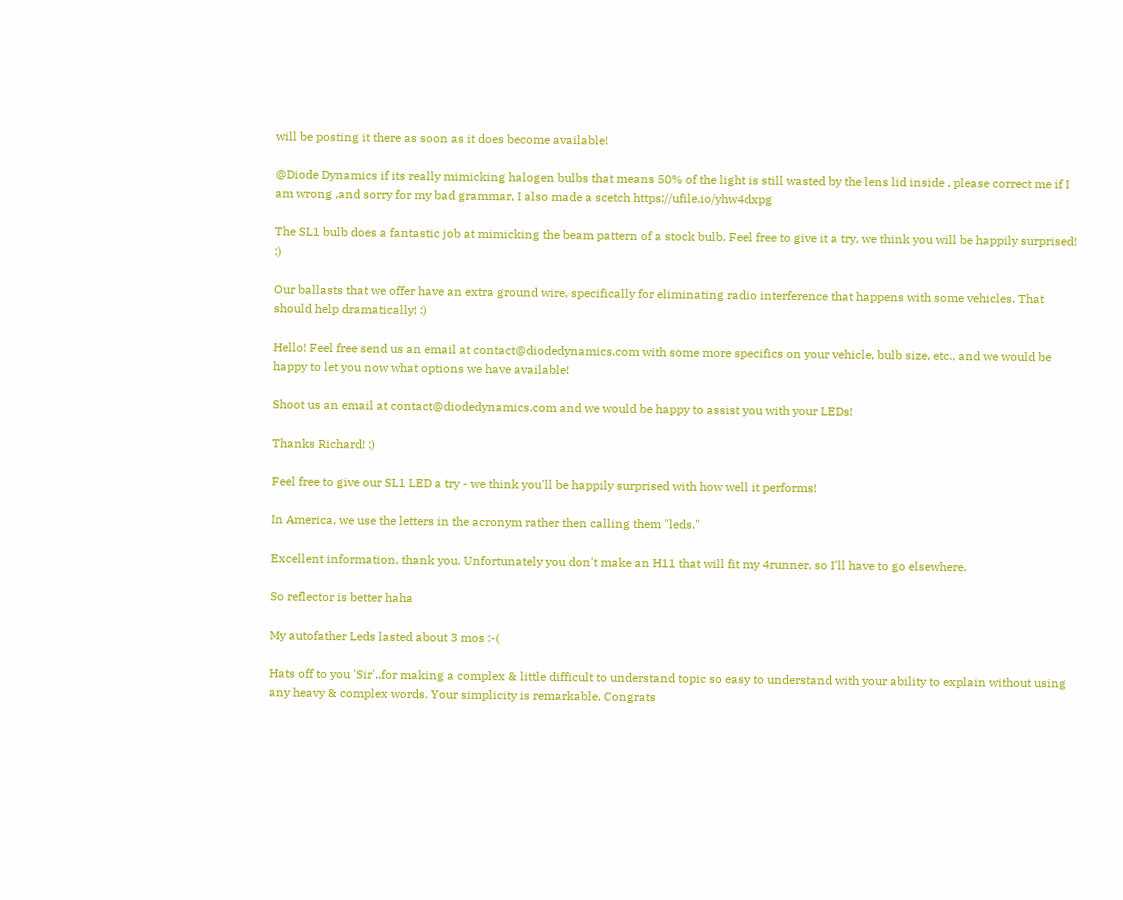will be posting it there as soon as it does become available!

@Diode Dynamics if its really mimicking halogen bulbs that means 50% of the light is still wasted by the lens lid inside , please correct me if I am wrong ,and sorry for my bad grammar, I also made a scetch https://ufile.io/yhw4dxpg

The SL1 bulb does a fantastic job at mimicking the beam pattern of a stock bulb. Feel free to give it a try, we think you will be happily surprised! :)

Our ballasts that we offer have an extra ground wire, specifically for eliminating radio interference that happens with some vehicles. That should help dramatically! :)

Hello! Feel free send us an email at contact@diodedynamics.com with some more specifics on your vehicle, bulb size, etc., and we would be happy to let you now what options we have available!

Shoot us an email at contact@diodedynamics.com and we would be happy to assist you with your LEDs!

Thanks Richard! :)

Feel free to give our SL1 LED a try - we think you'll be happily surprised with how well it performs!

In America, we use the letters in the acronym rather then calling them "leds."

Excellent information, thank you. Unfortunately you don't make an H11 that will fit my 4runner, so I'll have to go elsewhere.

So reflector is better haha

My autofather Leds lasted about 3 mos :-(

Hats off to you 'Sir'..for making a complex & little difficult to understand topic so easy to understand with your ability to explain without using any heavy & complex words. Your simplicity is remarkable. Congrats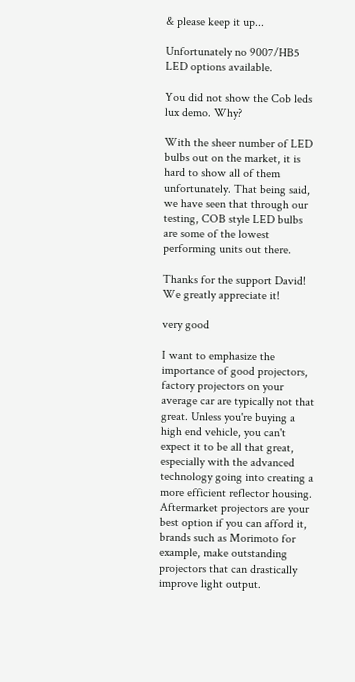& please keep it up...

Unfortunately no 9007/HB5 LED options available.

You did not show the Cob leds lux demo. Why?

With the sheer number of LED bulbs out on the market, it is hard to show all of them unfortunately. That being said, we have seen that through our testing, COB style LED bulbs are some of the lowest performing units out there.

Thanks for the support David! We greatly appreciate it!

very good

I want to emphasize the importance of good projectors, factory projectors on your average car are typically not that great. Unless you're buying a high end vehicle, you can't expect it to be all that great, especially with the advanced technology going into creating a more efficient reflector housing. Aftermarket projectors are your best option if you can afford it, brands such as Morimoto for example, make outstanding projectors that can drastically improve light output.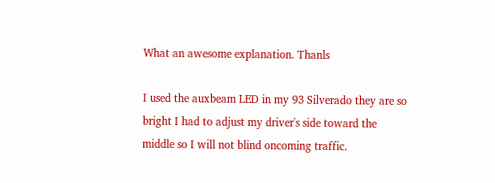What an awesome explanation. Thanls

I used the auxbeam LED in my 93 Silverado they are so bright I had to adjust my driver's side toward the middle so I will not blind oncoming traffic.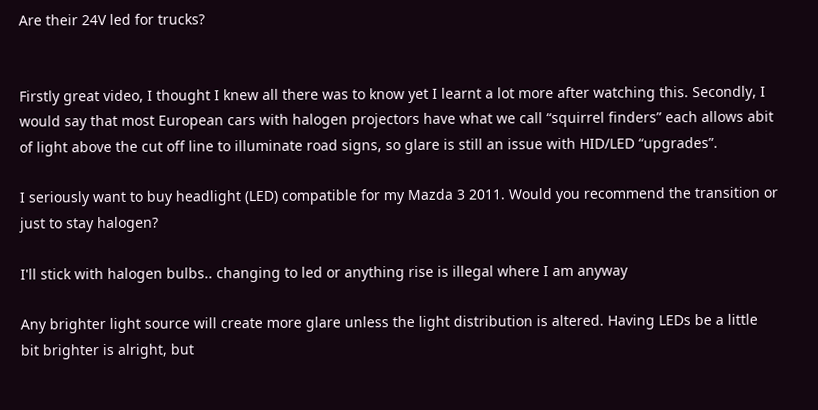Are their 24V led for trucks?


Firstly great video, I thought I knew all there was to know yet I learnt a lot more after watching this. Secondly, I would say that most European cars with halogen projectors have what we call “squirrel finders” each allows abit of light above the cut off line to illuminate road signs, so glare is still an issue with HID/LED “upgrades”.

I seriously want to buy headlight (LED) compatible for my Mazda 3 2011. Would you recommend the transition or just to stay halogen?

I'll stick with halogen bulbs.. changing to led or anything rise is illegal where I am anyway

Any brighter light source will create more glare unless the light distribution is altered. Having LEDs be a little bit brighter is alright, but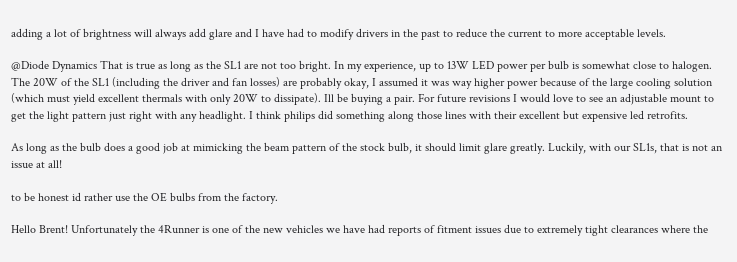adding a lot of brightness will always add glare and I have had to modify drivers in the past to reduce the current to more acceptable levels.

@Diode Dynamics That is true as long as the SL1 are not too bright. In my experience, up to 13W LED power per bulb is somewhat close to halogen. The 20W of the SL1 (including the driver and fan losses) are probably okay, I assumed it was way higher power because of the large cooling solution (which must yield excellent thermals with only 20W to dissipate). Ill be buying a pair. For future revisions I would love to see an adjustable mount to get the light pattern just right with any headlight. I think philips did something along those lines with their excellent but expensive led retrofits.

As long as the bulb does a good job at mimicking the beam pattern of the stock bulb, it should limit glare greatly. Luckily, with our SL1s, that is not an issue at all!

to be honest id rather use the OE bulbs from the factory.

Hello Brent! Unfortunately the 4Runner is one of the new vehicles we have had reports of fitment issues due to extremely tight clearances where the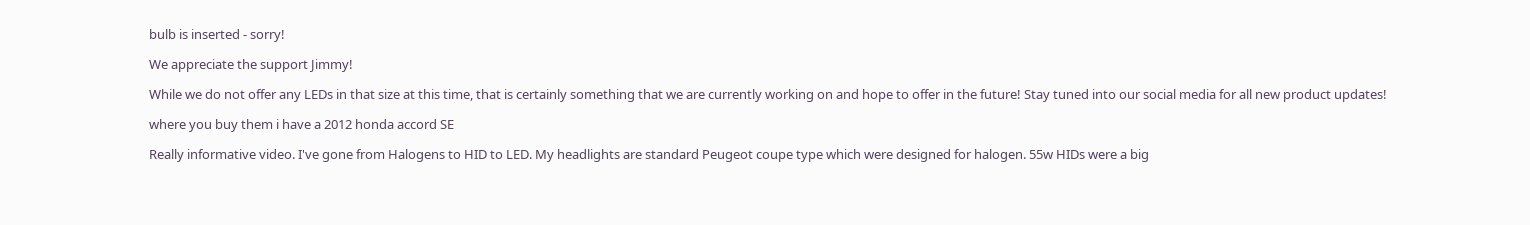bulb is inserted - sorry!

We appreciate the support Jimmy!

While we do not offer any LEDs in that size at this time, that is certainly something that we are currently working on and hope to offer in the future! Stay tuned into our social media for all new product updates!

where you buy them i have a 2012 honda accord SE

Really informative video. I've gone from Halogens to HID to LED. My headlights are standard Peugeot coupe type which were designed for halogen. 55w HIDs were a big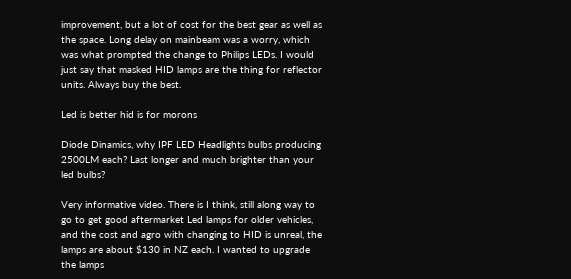improvement, but a lot of cost for the best gear as well as the space. Long delay on mainbeam was a worry, which was what prompted the change to Philips LEDs. I would just say that masked HID lamps are the thing for reflector units. Always buy the best.

Led is better hid is for morons

Diode Dinamics, why IPF LED Headlights bulbs producing 2500LM each? Last longer and much brighter than your led bulbs?

Very informative video. There is I think, still along way to go to get good aftermarket Led lamps for older vehicles, and the cost and agro with changing to HID is unreal, the lamps are about $130 in NZ each. I wanted to upgrade the lamps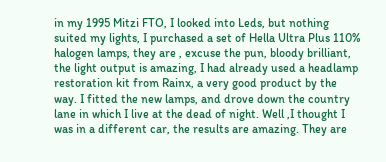in my 1995 Mitzi FTO, I looked into Leds, but nothing suited my lights, I purchased a set of Hella Ultra Plus 110% halogen lamps, they are , excuse the pun, bloody brilliant, the light output is amazing, I had already used a headlamp restoration kit from Rainx, a very good product by the way. I fitted the new lamps, and drove down the country lane in which I live at the dead of night. Well ,I thought I was in a different car, the results are amazing. They are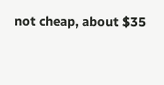not cheap, about $35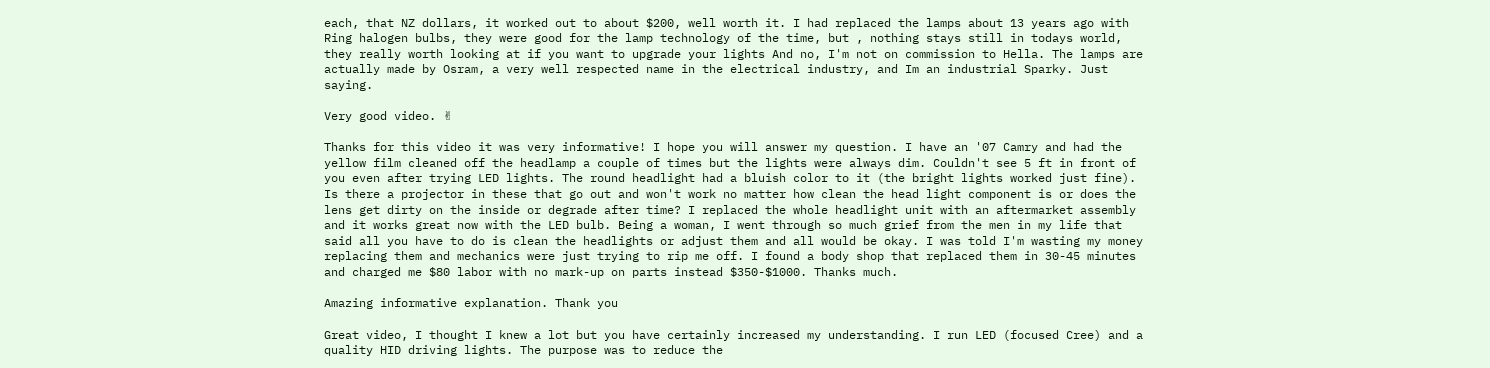each, that NZ dollars, it worked out to about $200, well worth it. I had replaced the lamps about 13 years ago with Ring halogen bulbs, they were good for the lamp technology of the time, but , nothing stays still in todays world, they really worth looking at if you want to upgrade your lights And no, I'm not on commission to Hella. The lamps are actually made by Osram, a very well respected name in the electrical industry, and Im an industrial Sparky. Just saying.

Very good video. ✌

Thanks for this video it was very informative! I hope you will answer my question. I have an '07 Camry and had the yellow film cleaned off the headlamp a couple of times but the lights were always dim. Couldn't see 5 ft in front of you even after trying LED lights. The round headlight had a bluish color to it (the bright lights worked just fine). Is there a projector in these that go out and won't work no matter how clean the head light component is or does the lens get dirty on the inside or degrade after time? I replaced the whole headlight unit with an aftermarket assembly and it works great now with the LED bulb. Being a woman, I went through so much grief from the men in my life that said all you have to do is clean the headlights or adjust them and all would be okay. I was told I'm wasting my money replacing them and mechanics were just trying to rip me off. I found a body shop that replaced them in 30-45 minutes and charged me $80 labor with no mark-up on parts instead $350-$1000. Thanks much.

Amazing informative explanation. Thank you

Great video, I thought I knew a lot but you have certainly increased my understanding. I run LED (focused Cree) and a quality HID driving lights. The purpose was to reduce the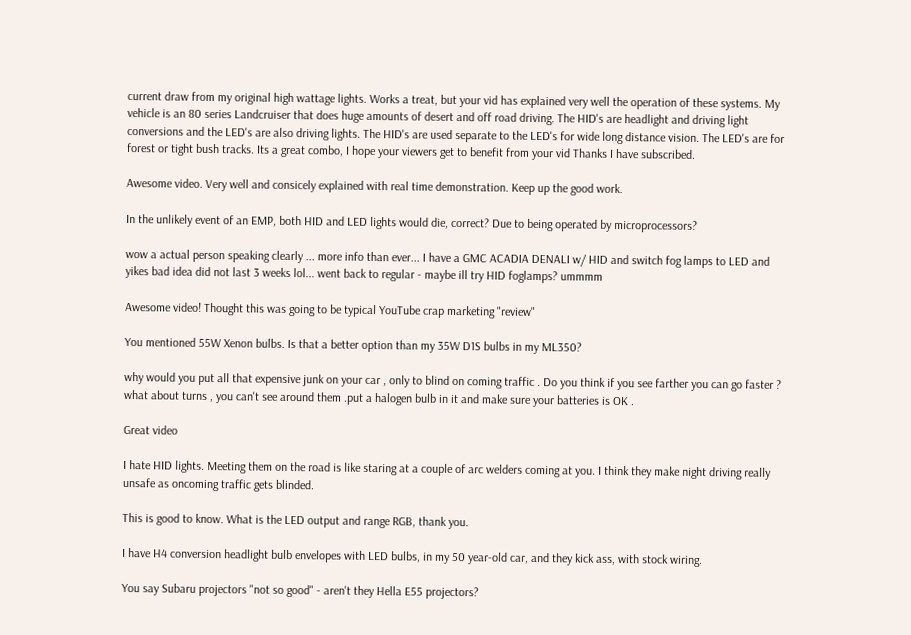current draw from my original high wattage lights. Works a treat, but your vid has explained very well the operation of these systems. My vehicle is an 80 series Landcruiser that does huge amounts of desert and off road driving. The HID's are headlight and driving light conversions and the LED's are also driving lights. The HID's are used separate to the LED's for wide long distance vision. The LED's are for forest or tight bush tracks. Its a great combo, I hope your viewers get to benefit from your vid Thanks I have subscribed.

Awesome video. Very well and consicely explained with real time demonstration. Keep up the good work.

In the unlikely event of an EMP, both HID and LED lights would die, correct? Due to being operated by microprocessors?

wow a actual person speaking clearly ... more info than ever... I have a GMC ACADIA DENALI w/ HID and switch fog lamps to LED and yikes bad idea did not last 3 weeks lol... went back to regular - maybe ill try HID foglamps? ummmm

Awesome video! Thought this was going to be typical YouTube crap marketing "review"

You mentioned 55W Xenon bulbs. Is that a better option than my 35W D1S bulbs in my ML350?

why would you put all that expensive junk on your car , only to blind on coming traffic . Do you think if you see farther you can go faster ? what about turns , you can't see around them .put a halogen bulb in it and make sure your batteries is OK .

Great video

I hate HID lights. Meeting them on the road is like staring at a couple of arc welders coming at you. I think they make night driving really unsafe as oncoming traffic gets blinded.

This is good to know. What is the LED output and range RGB, thank you.

I have H4 conversion headlight bulb envelopes with LED bulbs, in my 50 year-old car, and they kick ass, with stock wiring.

You say Subaru projectors "not so good" - aren't they Hella E55 projectors?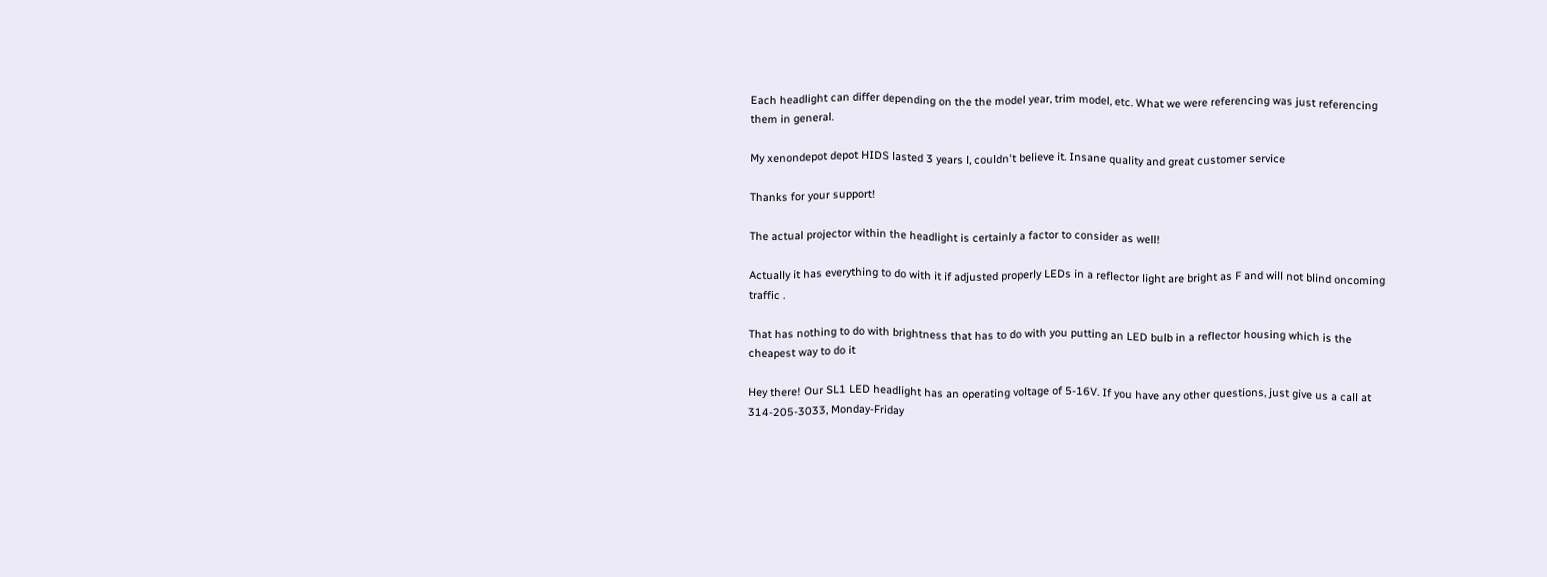Each headlight can differ depending on the the model year, trim model, etc. What we were referencing was just referencing them in general.

My xenondepot depot HIDS lasted 3 years l, couldn't believe it. Insane quality and great customer service

Thanks for your support!

The actual projector within the headlight is certainly a factor to consider as well!

Actually it has everything to do with it if adjusted properly LEDs in a reflector light are bright as F and will not blind oncoming traffic .

That has nothing to do with brightness that has to do with you putting an LED bulb in a reflector housing which is the cheapest way to do it

Hey there! Our SL1 LED headlight has an operating voltage of 5-16V. If you have any other questions, just give us a call at 314-205-3033, Monday-Friday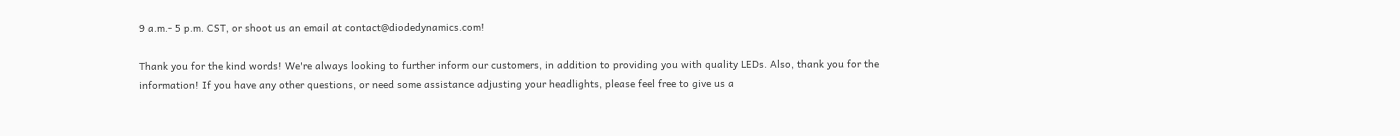9 a.m.- 5 p.m. CST, or shoot us an email at contact@diodedynamics.com!

Thank you for the kind words! We're always looking to further inform our customers, in addition to providing you with quality LEDs. Also, thank you for the information! If you have any other questions, or need some assistance adjusting your headlights, please feel free to give us a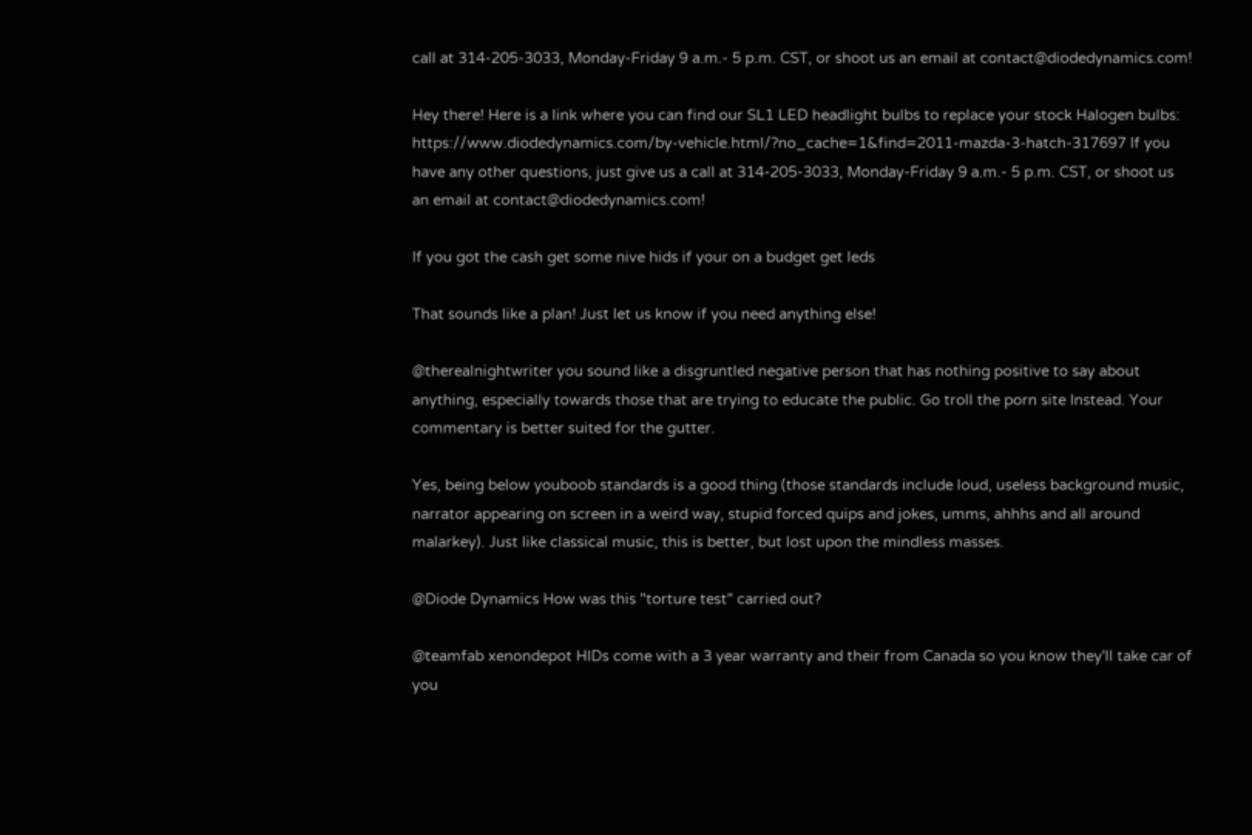call at 314-205-3033, Monday-Friday 9 a.m.- 5 p.m. CST, or shoot us an email at contact@diodedynamics.com!

Hey there! Here is a link where you can find our SL1 LED headlight bulbs to replace your stock Halogen bulbs: https://www.diodedynamics.com/by-vehicle.html/?no_cache=1&find=2011-mazda-3-hatch-317697 If you have any other questions, just give us a call at 314-205-3033, Monday-Friday 9 a.m.- 5 p.m. CST, or shoot us an email at contact@diodedynamics.com!

If you got the cash get some nive hids if your on a budget get leds

That sounds like a plan! Just let us know if you need anything else!

@therealnightwriter you sound like a disgruntled negative person that has nothing positive to say about anything, especially towards those that are trying to educate the public. Go troll the porn site Instead. Your commentary is better suited for the gutter.

Yes, being below youboob standards is a good thing (those standards include loud, useless background music, narrator appearing on screen in a weird way, stupid forced quips and jokes, umms, ahhhs and all around malarkey). Just like classical music, this is better, but lost upon the mindless masses.

@Diode Dynamics How was this "torture test" carried out?

@teamfab xenondepot HIDs come with a 3 year warranty and their from Canada so you know they'll take car of you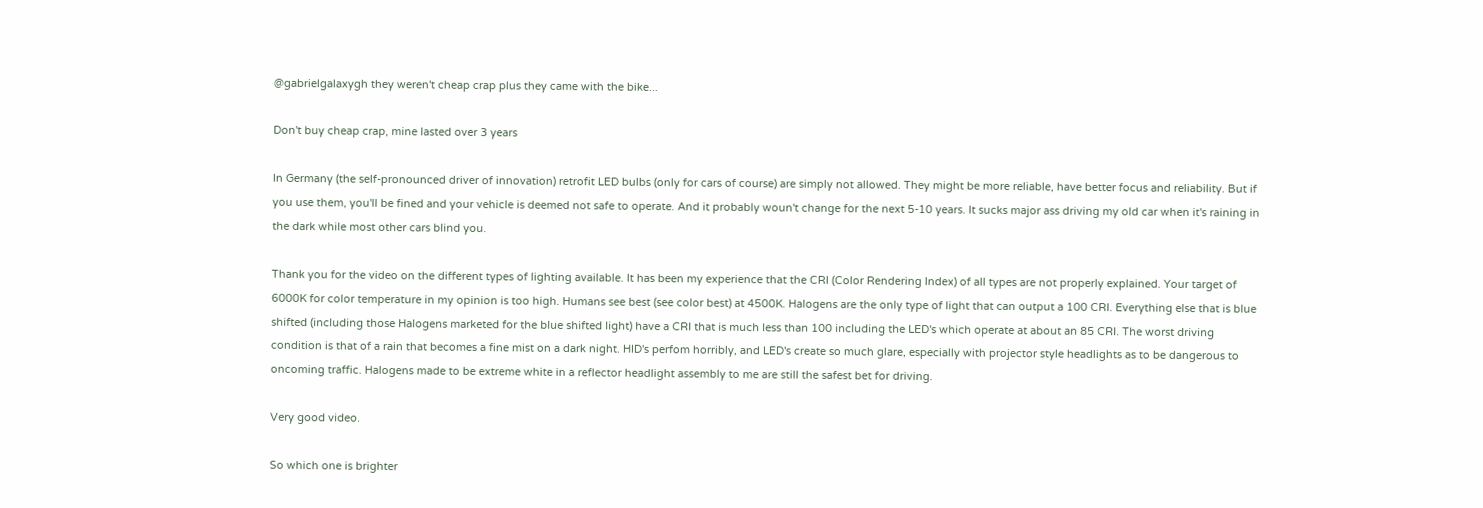@gabrielgalaxygh they weren't cheap crap plus they came with the bike...

Don't buy cheap crap, mine lasted over 3 years

In Germany (the self-pronounced driver of innovation) retrofit LED bulbs (only for cars of course) are simply not allowed. They might be more reliable, have better focus and reliability. But if you use them, you'll be fined and your vehicle is deemed not safe to operate. And it probably woun't change for the next 5-10 years. It sucks major ass driving my old car when it's raining in the dark while most other cars blind you.

Thank you for the video on the different types of lighting available. It has been my experience that the CRI (Color Rendering Index) of all types are not properly explained. Your target of 6000K for color temperature in my opinion is too high. Humans see best (see color best) at 4500K. Halogens are the only type of light that can output a 100 CRI. Everything else that is blue shifted (including those Halogens marketed for the blue shifted light) have a CRI that is much less than 100 including the LED's which operate at about an 85 CRI. The worst driving condition is that of a rain that becomes a fine mist on a dark night. HID's perfom horribly, and LED's create so much glare, especially with projector style headlights as to be dangerous to oncoming traffic. Halogens made to be extreme white in a reflector headlight assembly to me are still the safest bet for driving.

Very good video.

So which one is brighter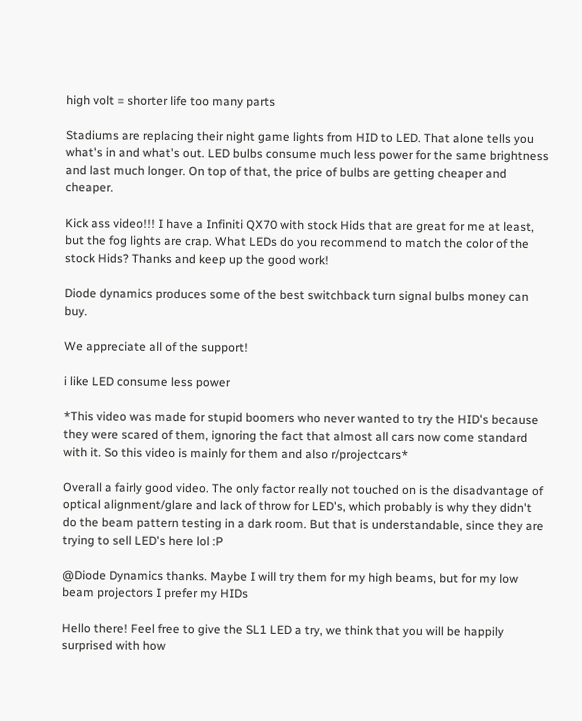high volt = shorter life too many parts

Stadiums are replacing their night game lights from HID to LED. That alone tells you what's in and what's out. LED bulbs consume much less power for the same brightness and last much longer. On top of that, the price of bulbs are getting cheaper and cheaper.

Kick ass video!!! I have a Infiniti QX70 with stock Hids that are great for me at least, but the fog lights are crap. What LEDs do you recommend to match the color of the stock Hids? Thanks and keep up the good work!

Diode dynamics produces some of the best switchback turn signal bulbs money can buy.

We appreciate all of the support!

i like LED consume less power

*This video was made for stupid boomers who never wanted to try the HID's because they were scared of them, ignoring the fact that almost all cars now come standard with it. So this video is mainly for them and also r/projectcars*

Overall a fairly good video. The only factor really not touched on is the disadvantage of optical alignment/glare and lack of throw for LED's, which probably is why they didn't do the beam pattern testing in a dark room. But that is understandable, since they are trying to sell LED's here lol :P

@Diode Dynamics thanks. Maybe I will try them for my high beams, but for my low beam projectors I prefer my HIDs

Hello there! Feel free to give the SL1 LED a try, we think that you will be happily surprised with how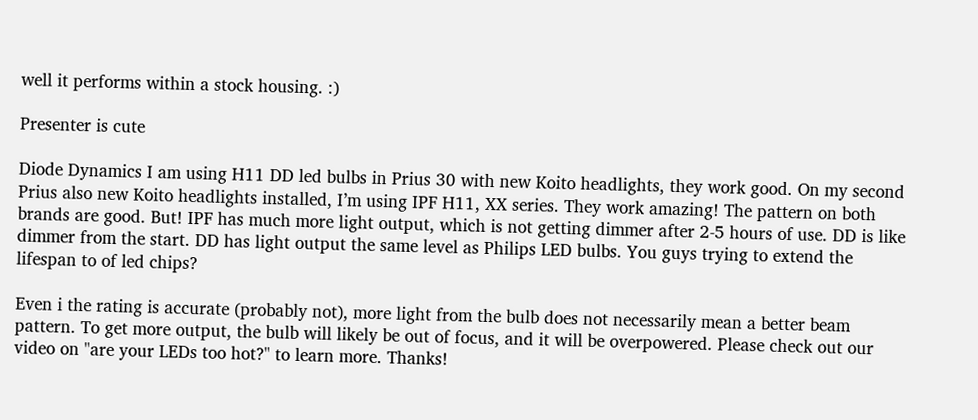well it performs within a stock housing. :)

Presenter is cute

Diode Dynamics I am using H11 DD led bulbs in Prius 30 with new Koito headlights, they work good. On my second Prius also new Koito headlights installed, I’m using IPF H11, XX series. They work amazing! The pattern on both brands are good. But! IPF has much more light output, which is not getting dimmer after 2-5 hours of use. DD is like dimmer from the start. DD has light output the same level as Philips LED bulbs. You guys trying to extend the lifespan to of led chips?

Even i the rating is accurate (probably not), more light from the bulb does not necessarily mean a better beam pattern. To get more output, the bulb will likely be out of focus, and it will be overpowered. Please check out our video on "are your LEDs too hot?" to learn more. Thanks!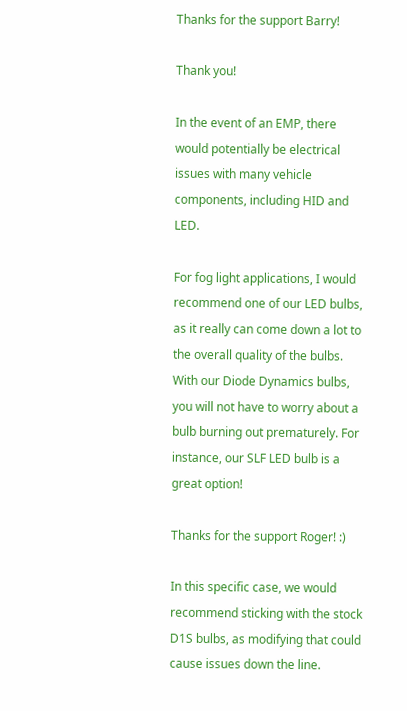Thanks for the support Barry!

Thank you!

In the event of an EMP, there would potentially be electrical issues with many vehicle components, including HID and LED.

For fog light applications, I would recommend one of our LED bulbs, as it really can come down a lot to the overall quality of the bulbs. With our Diode Dynamics bulbs, you will not have to worry about a bulb burning out prematurely. For instance, our SLF LED bulb is a great option!

Thanks for the support Roger! :)

In this specific case, we would recommend sticking with the stock D1S bulbs, as modifying that could cause issues down the line.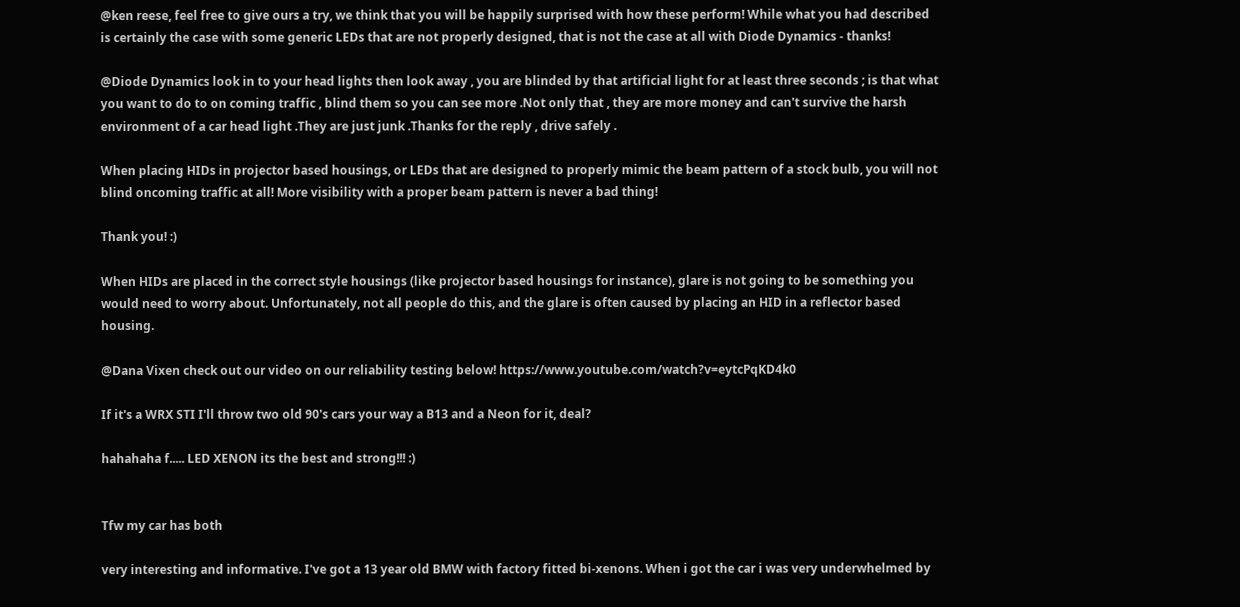@ken reese, feel free to give ours a try, we think that you will be happily surprised with how these perform! While what you had described is certainly the case with some generic LEDs that are not properly designed, that is not the case at all with Diode Dynamics - thanks!

@Diode Dynamics look in to your head lights then look away , you are blinded by that artificial light for at least three seconds ; is that what you want to do to on coming traffic , blind them so you can see more .Not only that , they are more money and can't survive the harsh environment of a car head light .They are just junk .Thanks for the reply , drive safely .

When placing HIDs in projector based housings, or LEDs that are designed to properly mimic the beam pattern of a stock bulb, you will not blind oncoming traffic at all! More visibility with a proper beam pattern is never a bad thing!

Thank you! :)

When HIDs are placed in the correct style housings (like projector based housings for instance), glare is not going to be something you would need to worry about. Unfortunately, not all people do this, and the glare is often caused by placing an HID in a reflector based housing.

@Dana Vixen check out our video on our reliability testing below! https://www.youtube.com/watch?v=eytcPqKD4k0

If it's a WRX STI I'll throw two old 90's cars your way a B13 and a Neon for it, deal?

hahahaha f..... LED XENON its the best and strong!!! :)


Tfw my car has both

very interesting and informative. I've got a 13 year old BMW with factory fitted bi-xenons. When i got the car i was very underwhelmed by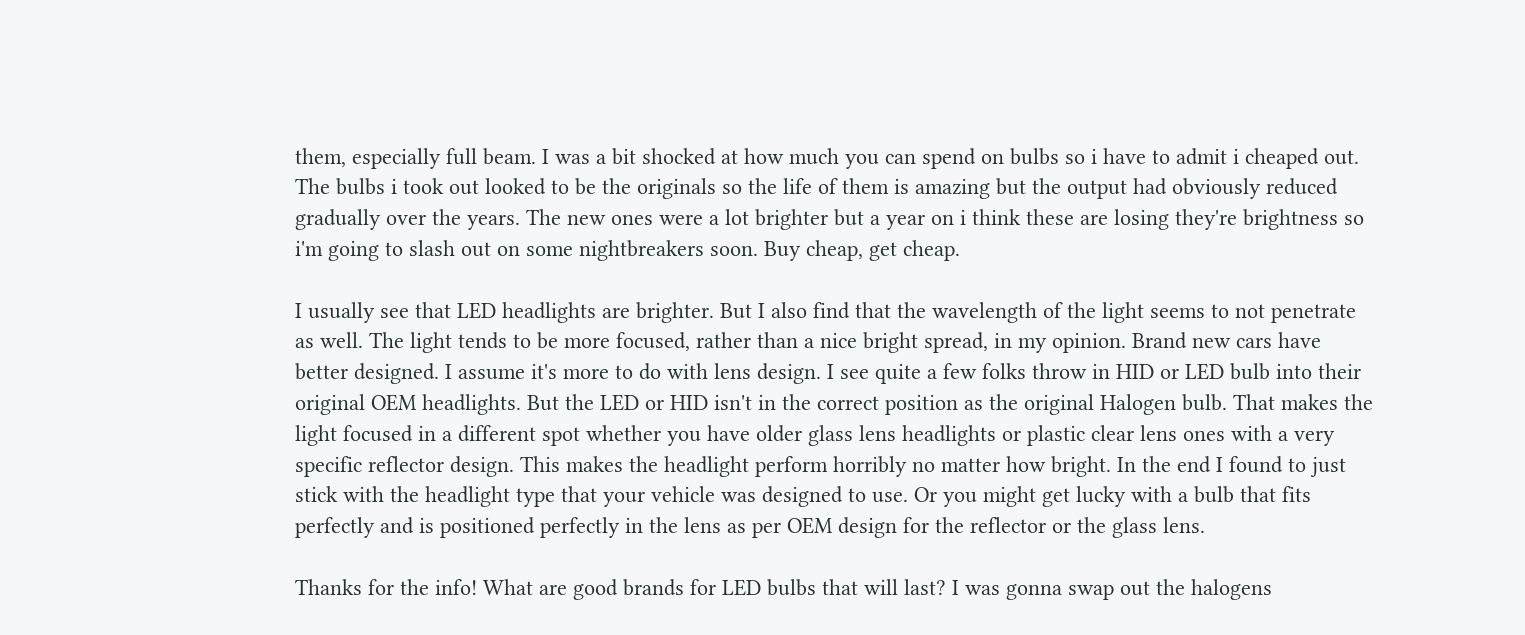them, especially full beam. I was a bit shocked at how much you can spend on bulbs so i have to admit i cheaped out. The bulbs i took out looked to be the originals so the life of them is amazing but the output had obviously reduced gradually over the years. The new ones were a lot brighter but a year on i think these are losing they're brightness so i'm going to slash out on some nightbreakers soon. Buy cheap, get cheap.

I usually see that LED headlights are brighter. But I also find that the wavelength of the light seems to not penetrate as well. The light tends to be more focused, rather than a nice bright spread, in my opinion. Brand new cars have better designed. I assume it's more to do with lens design. I see quite a few folks throw in HID or LED bulb into their original OEM headlights. But the LED or HID isn't in the correct position as the original Halogen bulb. That makes the light focused in a different spot whether you have older glass lens headlights or plastic clear lens ones with a very specific reflector design. This makes the headlight perform horribly no matter how bright. In the end I found to just stick with the headlight type that your vehicle was designed to use. Or you might get lucky with a bulb that fits perfectly and is positioned perfectly in the lens as per OEM design for the reflector or the glass lens.

Thanks for the info! What are good brands for LED bulbs that will last? I was gonna swap out the halogens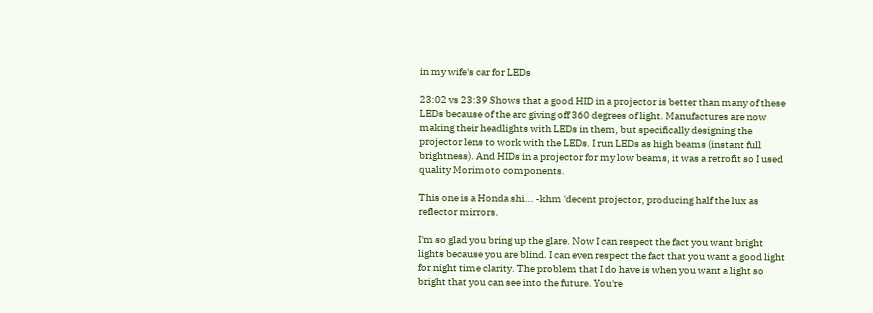in my wife's car for LEDs

23:02 vs 23:39 Shows that a good HID in a projector is better than many of these LEDs because of the arc giving off 360 degrees of light. Manufactures are now making their headlights with LEDs in them, but specifically designing the projector lens to work with the LEDs. I run LEDs as high beams (instant full brightness). And HIDs in a projector for my low beams, it was a retrofit so I used quality Morimoto components.

This one is a Honda shi... -khm 'decent projector, producing half the lux as reflector mirrors.

I'm so glad you bring up the glare. Now I can respect the fact you want bright lights because you are blind. I can even respect the fact that you want a good light for night time clarity. The problem that I do have is when you want a light so bright that you can see into the future. You're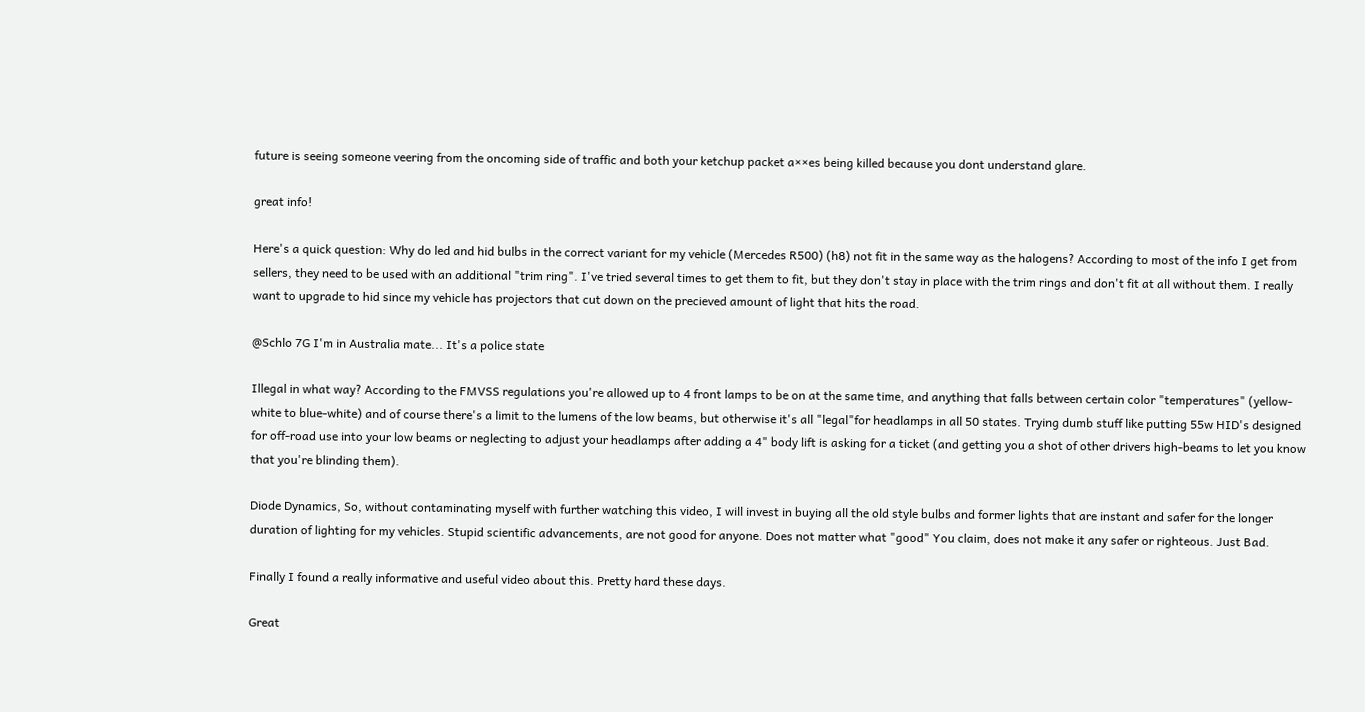future is seeing someone veering from the oncoming side of traffic and both your ketchup packet a××es being killed because you dont understand glare.

great info!

Here's a quick question: Why do led and hid bulbs in the correct variant for my vehicle (Mercedes R500) (h8) not fit in the same way as the halogens? According to most of the info I get from sellers, they need to be used with an additional "trim ring". I've tried several times to get them to fit, but they don't stay in place with the trim rings and don't fit at all without them. I really want to upgrade to hid since my vehicle has projectors that cut down on the precieved amount of light that hits the road.

@Schlo 7G I'm in Australia mate... It's a police state

Illegal in what way? According to the FMVSS regulations you're allowed up to 4 front lamps to be on at the same time, and anything that falls between certain color "temperatures" (yellow-white to blue-white) and of course there's a limit to the lumens of the low beams, but otherwise it's all "legal"for headlamps in all 50 states. Trying dumb stuff like putting 55w HID's designed for off-road use into your low beams or neglecting to adjust your headlamps after adding a 4" body lift is asking for a ticket (and getting you a shot of other drivers high-beams to let you know that you're blinding them).

Diode Dynamics, So, without contaminating myself with further watching this video, I will invest in buying all the old style bulbs and former lights that are instant and safer for the longer duration of lighting for my vehicles. Stupid scientific advancements, are not good for anyone. Does not matter what "good" You claim, does not make it any safer or righteous. Just Bad.

Finally I found a really informative and useful video about this. Pretty hard these days.

Great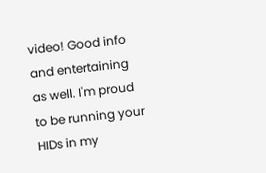video! Good info and entertaining as well. I'm proud to be running your HIDs in my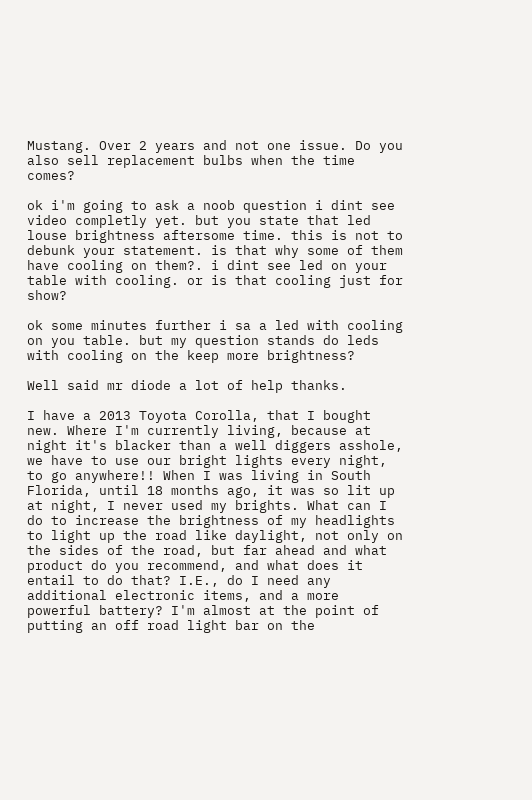Mustang. Over 2 years and not one issue. Do you also sell replacement bulbs when the time comes?

ok i'm going to ask a noob question i dint see video completly yet. but you state that led louse brightness aftersome time. this is not to debunk your statement. is that why some of them have cooling on them?. i dint see led on your table with cooling. or is that cooling just for show?

ok some minutes further i sa a led with cooling on you table. but my question stands do leds with cooling on the keep more brightness?

Well said mr diode a lot of help thanks.

I have a 2013 Toyota Corolla, that I bought new. Where I'm currently living, because at night it's blacker than a well diggers asshole, we have to use our bright lights every night, to go anywhere!! When I was living in South Florida, until 18 months ago, it was so lit up at night, I never used my brights. What can I do to increase the brightness of my headlights to light up the road like daylight, not only on the sides of the road, but far ahead and what product do you recommend, and what does it entail to do that? I.E., do I need any additional electronic items, and a more powerful battery? I'm almost at the point of putting an off road light bar on the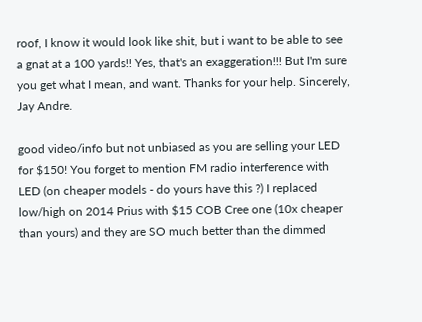roof, I know it would look like shit, but i want to be able to see a gnat at a 100 yards!! Yes, that's an exaggeration!!! But I'm sure you get what I mean, and want. Thanks for your help. Sincerely, Jay Andre.

good video/info but not unbiased as you are selling your LED for $150! You forget to mention FM radio interference with LED (on cheaper models - do yours have this ?) I replaced low/high on 2014 Prius with $15 COB Cree one (10x cheaper than yours) and they are SO much better than the dimmed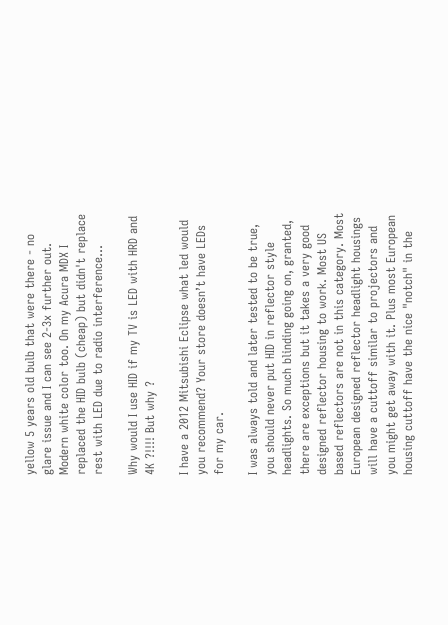yellow 5 years old bulb that were there - no glare issue and I can see 2-3x further out. Modern white color too. On my Acura MDX I replaced the HID bulb (cheap) but didn't replace rest with LED due to radio interference...

Why would I use HID if my TV is LED with HRD and 4K ?!!!! But why ?

I have a 2012 Mitsubishi Eclipse what led would you recommend? Your store doesn’t have LEDs for my car.

I was always told and later tested to be true, you should never put HID in reflector style headlights. So much blinding going on, granted, there are exceptions but it takes a very good designed reflector housing to work. Most US based reflectors are not in this category. Most European designed reflector headlight housings will have a cuttoff similar to projectors and you might get away with it. Plus most European housing cuttoff have the nice "notch" in the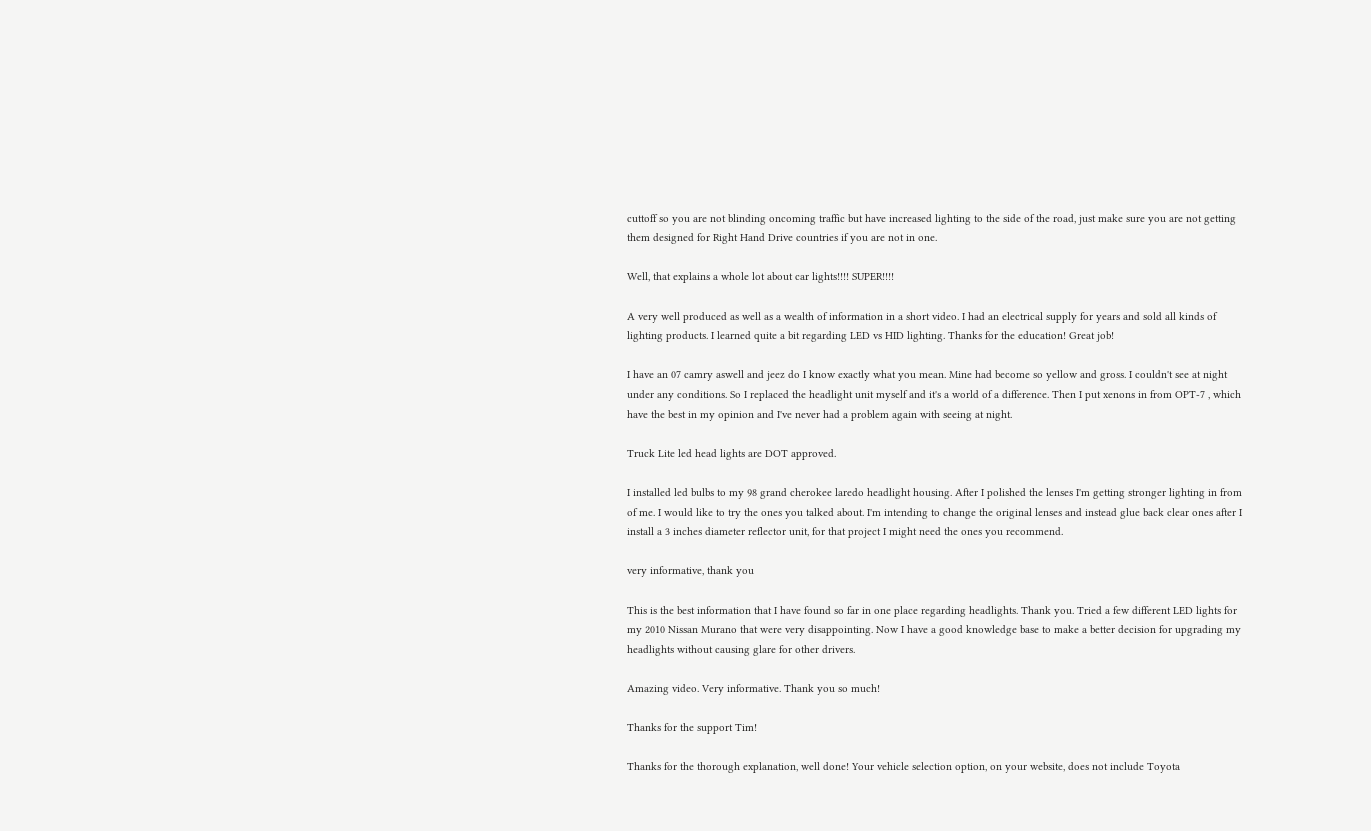cuttoff so you are not blinding oncoming traffic but have increased lighting to the side of the road, just make sure you are not getting them designed for Right Hand Drive countries if you are not in one.

Well, that explains a whole lot about car lights!!!! SUPER!!!!

A very well produced as well as a wealth of information in a short video. I had an electrical supply for years and sold all kinds of lighting products. I learned quite a bit regarding LED vs HID lighting. Thanks for the education! Great job!

I have an 07 camry aswell and jeez do I know exactly what you mean. Mine had become so yellow and gross. I couldn't see at night under any conditions. So I replaced the headlight unit myself and it's a world of a difference. Then I put xenons in from OPT-7 , which have the best in my opinion and I've never had a problem again with seeing at night.

Truck Lite led head lights are DOT approved.

I installed led bulbs to my 98 grand cherokee laredo headlight housing. After I polished the lenses I'm getting stronger lighting in from of me. I would like to try the ones you talked about. I'm intending to change the original lenses and instead glue back clear ones after I install a 3 inches diameter reflector unit, for that project I might need the ones you recommend.

very informative, thank you

This is the best information that I have found so far in one place regarding headlights. Thank you. Tried a few different LED lights for my 2010 Nissan Murano that were very disappointing. Now I have a good knowledge base to make a better decision for upgrading my headlights without causing glare for other drivers.

Amazing video. Very informative. Thank you so much!

Thanks for the support Tim!

Thanks for the thorough explanation, well done! Your vehicle selection option, on your website, does not include Toyota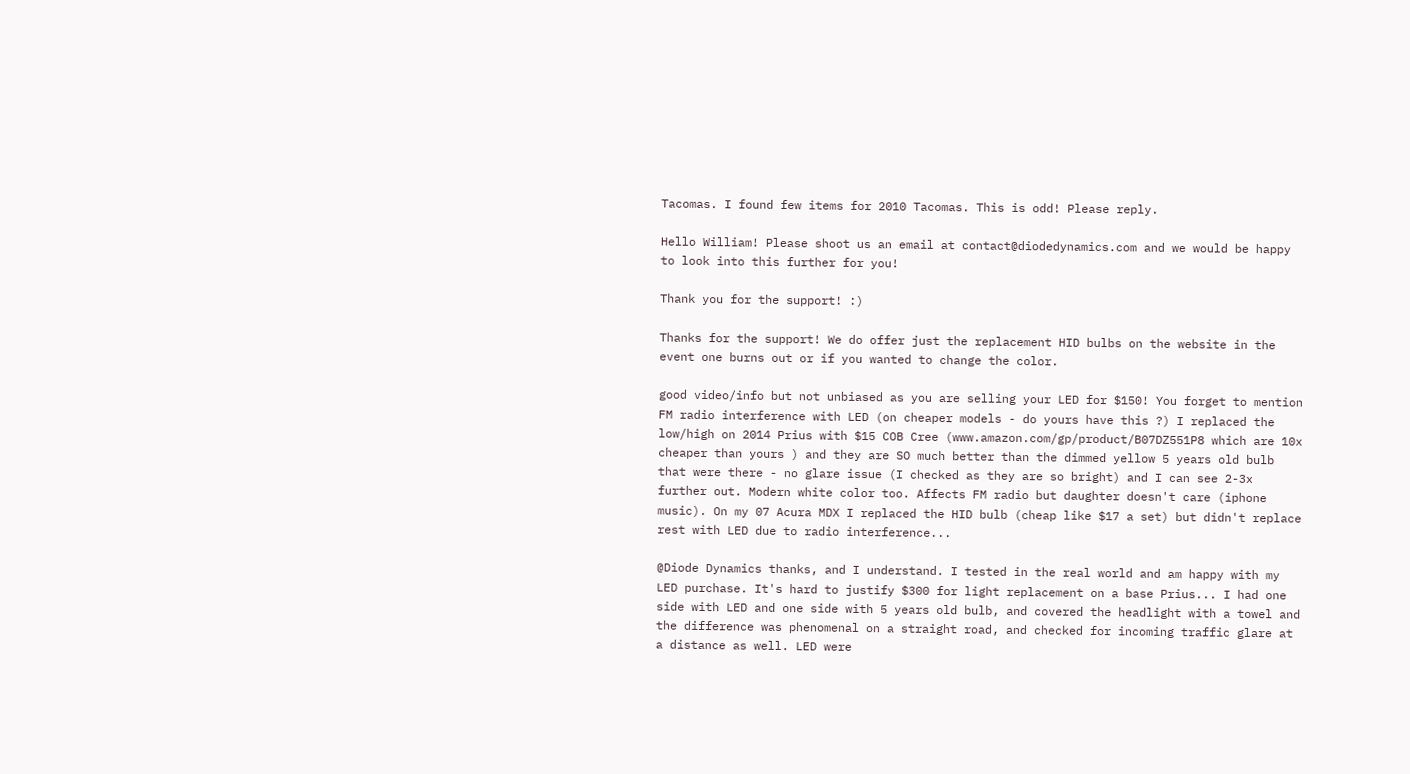Tacomas. I found few items for 2010 Tacomas. This is odd! Please reply.

Hello William! Please shoot us an email at contact@diodedynamics.com and we would be happy to look into this further for you!

Thank you for the support! :)

Thanks for the support! We do offer just the replacement HID bulbs on the website in the event one burns out or if you wanted to change the color.

good video/info but not unbiased as you are selling your LED for $150! You forget to mention FM radio interference with LED (on cheaper models - do yours have this ?) I replaced the low/high on 2014 Prius with $15 COB Cree (www.amazon.com/gp/product/B07DZ551P8 which are 10x cheaper than yours ) and they are SO much better than the dimmed yellow 5 years old bulb that were there - no glare issue (I checked as they are so bright) and I can see 2-3x further out. Modern white color too. Affects FM radio but daughter doesn't care (iphone music). On my 07 Acura MDX I replaced the HID bulb (cheap like $17 a set) but didn't replace rest with LED due to radio interference...

@Diode Dynamics thanks, and I understand. I tested in the real world and am happy with my LED purchase. It's hard to justify $300 for light replacement on a base Prius... I had one side with LED and one side with 5 years old bulb, and covered the headlight with a towel and the difference was phenomenal on a straight road, and checked for incoming traffic glare at a distance as well. LED were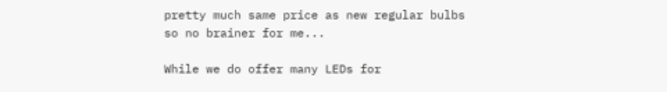pretty much same price as new regular bulbs so no brainer for me...

While we do offer many LEDs for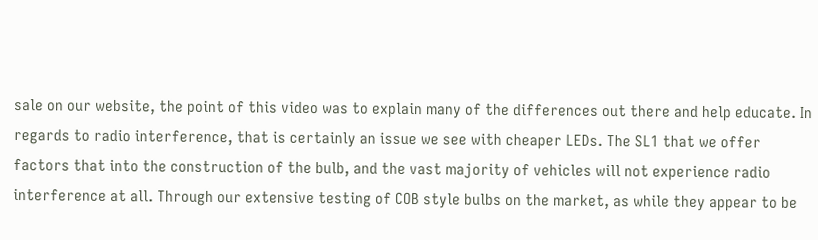sale on our website, the point of this video was to explain many of the differences out there and help educate. In regards to radio interference, that is certainly an issue we see with cheaper LEDs. The SL1 that we offer factors that into the construction of the bulb, and the vast majority of vehicles will not experience radio interference at all. Through our extensive testing of COB style bulbs on the market, as while they appear to be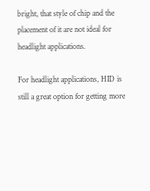bright, that style of chip and the placement of it are not ideal for headlight applications.

For headlight applications, HID is still a great option for getting more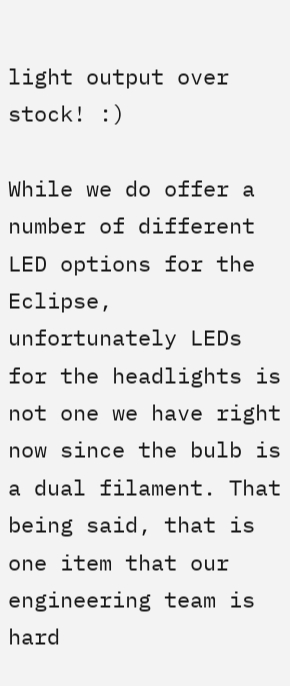light output over stock! :)

While we do offer a number of different LED options for the Eclipse, unfortunately LEDs for the headlights is not one we have right now since the bulb is a dual filament. That being said, that is one item that our engineering team is hard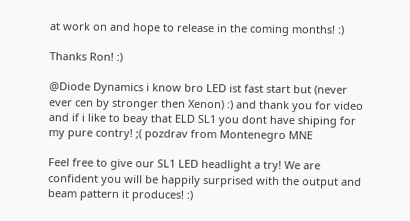at work on and hope to release in the coming months! :)

Thanks Ron! :)

@Diode Dynamics i know bro LED ist fast start but (never ever cen by stronger then Xenon) :) and thank you for video and if i like to beay that ELD SL1 you dont have shiping for my pure contry! ;( pozdrav from Montenegro MNE

Feel free to give our SL1 LED headlight a try! We are confident you will be happily surprised with the output and beam pattern it produces! :)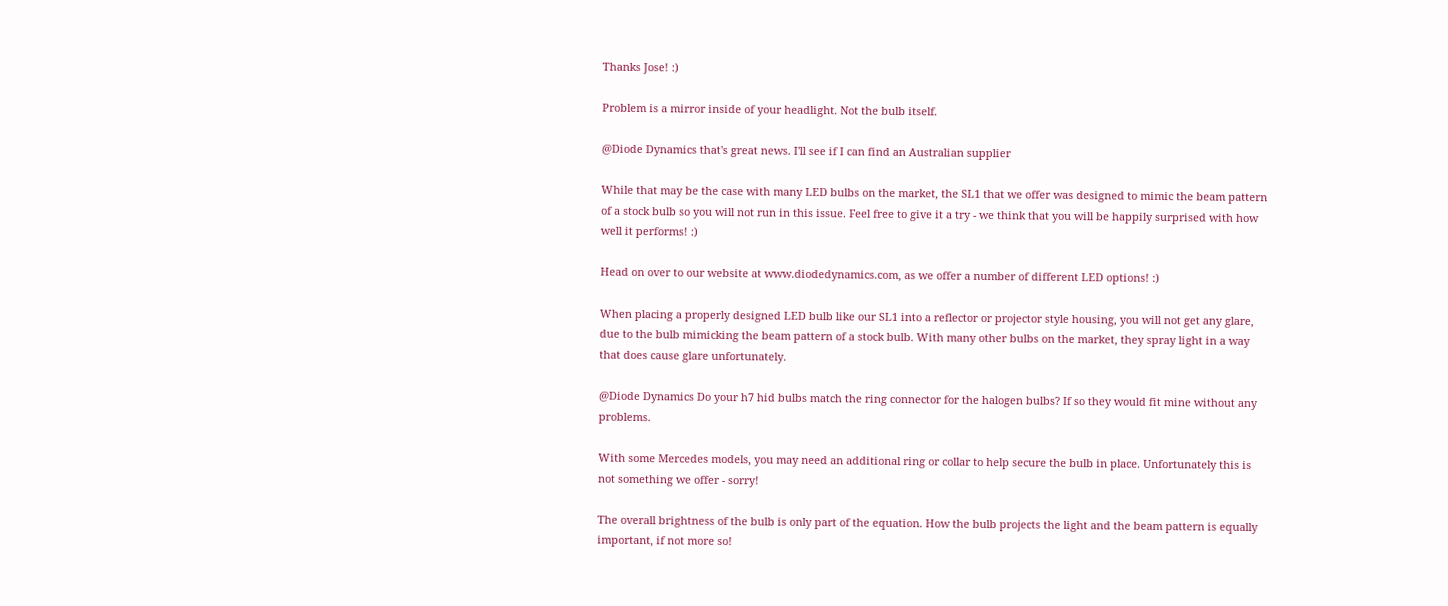Thanks Jose! :)

Problem is a mirror inside of your headlight. Not the bulb itself.

@Diode Dynamics that's great news. I'll see if I can find an Australian supplier

While that may be the case with many LED bulbs on the market, the SL1 that we offer was designed to mimic the beam pattern of a stock bulb so you will not run in this issue. Feel free to give it a try - we think that you will be happily surprised with how well it performs! :)

Head on over to our website at www.diodedynamics.com, as we offer a number of different LED options! :)

When placing a properly designed LED bulb like our SL1 into a reflector or projector style housing, you will not get any glare, due to the bulb mimicking the beam pattern of a stock bulb. With many other bulbs on the market, they spray light in a way that does cause glare unfortunately.

@Diode Dynamics Do your h7 hid bulbs match the ring connector for the halogen bulbs? If so they would fit mine without any problems.

With some Mercedes models, you may need an additional ring or collar to help secure the bulb in place. Unfortunately this is not something we offer - sorry!

The overall brightness of the bulb is only part of the equation. How the bulb projects the light and the beam pattern is equally important, if not more so!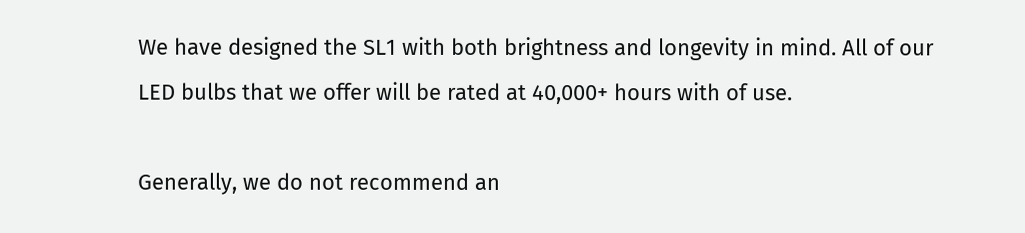We have designed the SL1 with both brightness and longevity in mind. All of our LED bulbs that we offer will be rated at 40,000+ hours with of use.

Generally, we do not recommend an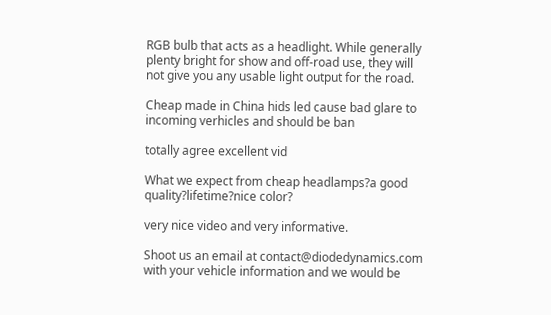RGB bulb that acts as a headlight. While generally plenty bright for show and off-road use, they will not give you any usable light output for the road.

Cheap made in China hids led cause bad glare to incoming verhicles and should be ban

totally agree excellent vid

What we expect from cheap headlamps?a good quality?lifetime?nice color?

very nice video and very informative.

Shoot us an email at contact@diodedynamics.com with your vehicle information and we would be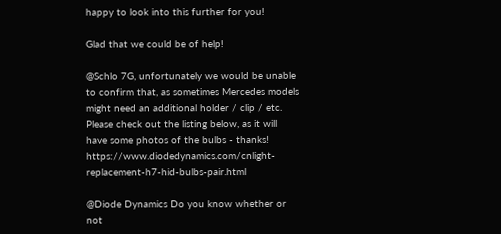happy to look into this further for you!

Glad that we could be of help!

@Schlo 7G, unfortunately we would be unable to confirm that, as sometimes Mercedes models might need an additional holder / clip / etc. Please check out the listing below, as it will have some photos of the bulbs - thanks! https://www.diodedynamics.com/cnlight-replacement-h7-hid-bulbs-pair.html

@Diode Dynamics Do you know whether or not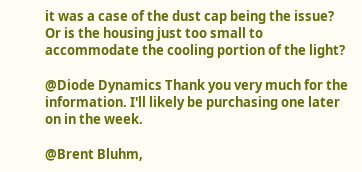it was a case of the dust cap being the issue? Or is the housing just too small to accommodate the cooling portion of the light?

@Diode Dynamics Thank you very much for the information. I'll likely be purchasing one later on in the week.

@Brent Bluhm,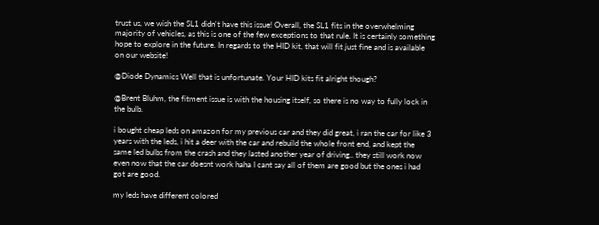trust us, we wish the SL1 didn't have this issue! Overall, the SL1 fits in the overwhelming majority of vehicles, as this is one of the few exceptions to that rule. It is certainly something hope to explore in the future. In regards to the HID kit, that will fit just fine and is available on our website!

@Diode Dynamics Well that is unfortunate. Your HID kits fit alright though?

@Brent Bluhm, the fitment issue is with the housing itself, so there is no way to fully lock in the bulb.

i bought cheap leds on amazon for my previous car and they did great, i ran the car for like 3 years with the leds, i hit a deer with the car and rebuild the whole front end, and kept the same led bulbs from the crash and they lasted another year of driving.. they still work now even now that the car doesnt work haha I cant say all of them are good but the ones i had got are good.

my leds have different colored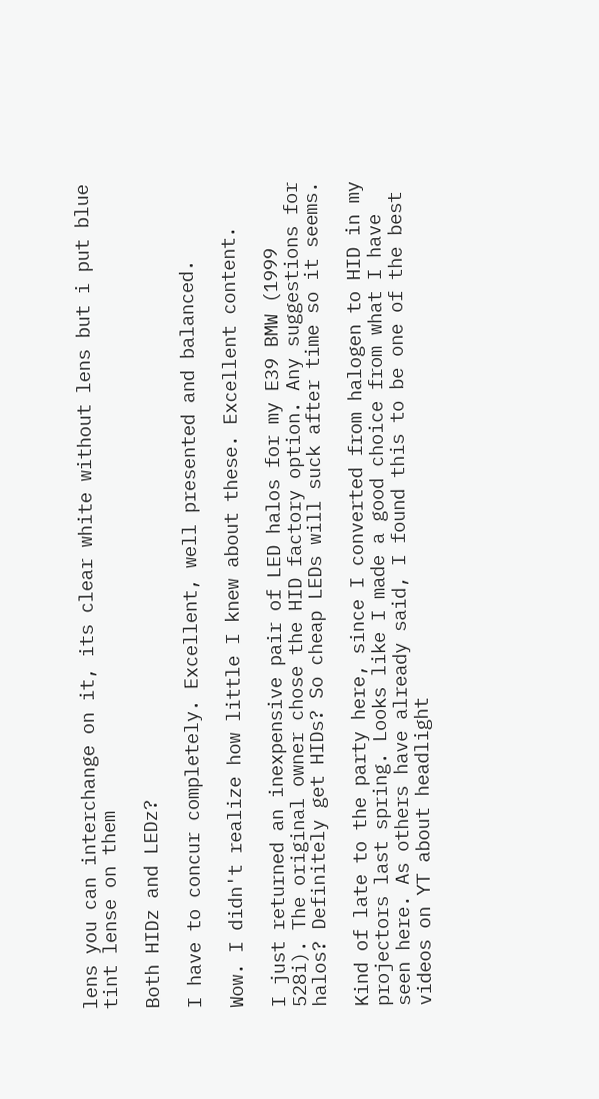lens you can interchange on it, its clear white without lens but i put blue tint lense on them

Both HIDz and LEDz?

I have to concur completely. Excellent, well presented and balanced.

Wow. I didn't realize how little I knew about these. Excellent content.

I just returned an inexpensive pair of LED halos for my E39 BMW (1999 528i). The original owner chose the HID factory option. Any suggestions for halos? Definitely get HIDs? So cheap LEDs will suck after time so it seems.

Kind of late to the party here, since I converted from halogen to HID in my projectors last spring. Looks like I made a good choice from what I have seen here. As others have already said, I found this to be one of the best videos on YT about headlight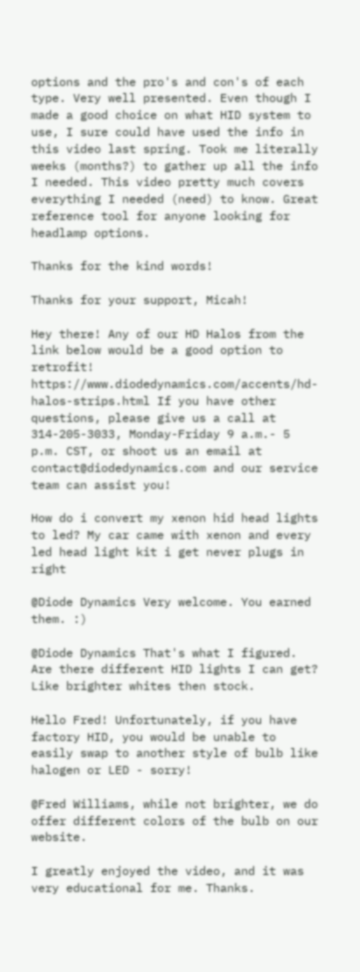options and the pro's and con's of each type. Very well presented. Even though I made a good choice on what HID system to use, I sure could have used the info in this video last spring. Took me literally weeks (months?) to gather up all the info I needed. This video pretty much covers everything I needed (need) to know. Great reference tool for anyone looking for headlamp options.

Thanks for the kind words!

Thanks for your support, Micah!

Hey there! Any of our HD Halos from the link below would be a good option to retrofit! https://www.diodedynamics.com/accents/hd-halos-strips.html If you have other questions, please give us a call at 314-205-3033, Monday-Friday 9 a.m.- 5 p.m. CST, or shoot us an email at contact@diodedynamics.com and our service team can assist you!

How do i convert my xenon hid head lights to led? My car came with xenon and every led head light kit i get never plugs in right

@Diode Dynamics Very welcome. You earned them. :)

@Diode Dynamics That's what I figured. Are there different HID lights I can get? Like brighter whites then stock.

Hello Fred! Unfortunately, if you have factory HID, you would be unable to easily swap to another style of bulb like halogen or LED - sorry!

@Fred Williams, while not brighter, we do offer different colors of the bulb on our website.

I greatly enjoyed the video, and it was very educational for me. Thanks.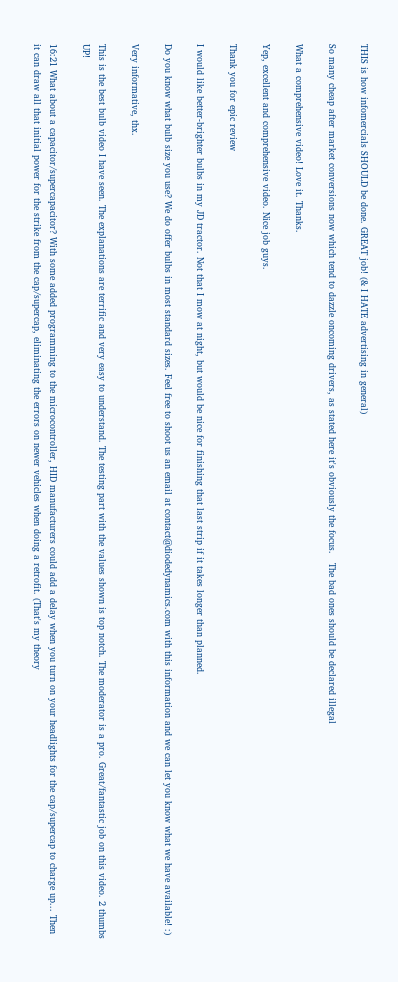THIS is how infomercials SHOULD be done. GREAT job! (& I HATE advertising in general)

So many cheap after market conversions now which tend to dazzle oncoming drivers, as stated here it's obviously the focus.   The bad ones should be declared illegal

What a comprehensive video! Love it. Thanks.

Yep, excellent and comprehensive video. Nice job guys.

Thank you for epic review

I would like better-brighter bulbs in my JD tractor. Not that I mow at night, but would be nice for finishing that last strip if it takes longer than planned.

Do you know what bulb size you use? We do offer bulbs in most standard sizes. Feel free to shoot us an email at contact@diodedynamics.com with this information and we can let you know what we have available! :)

Very informative, thx.

This is the best bulb video I have seen. The explanations are terrific and very easy to understand. The testing part with the values shown is top notch. The moderator is a pro. Great/fantastic job on this video. 2 thumbs UP!

16:21 What about a capacitor/supercapacitor? With some added programming to the microcontroller, HID manufacturers could add a delay when you turn on your headlights for the cap/supercap to charge up... Then it can draw all that initial power for the strike from the cap/supercap, eliminating the errors on newer vehicles when doing a retrofit. (That's my theory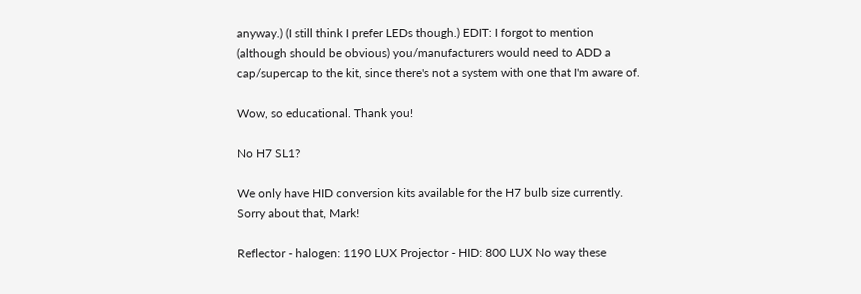anyway.) (I still think I prefer LEDs though.) EDIT: I forgot to mention (although should be obvious) you/manufacturers would need to ADD a cap/supercap to the kit, since there's not a system with one that I'm aware of.

Wow, so educational. Thank you!

No H7 SL1?

We only have HID conversion kits available for the H7 bulb size currently. Sorry about that, Mark!

Reflector - halogen: 1190 LUX Projector - HID: 800 LUX No way these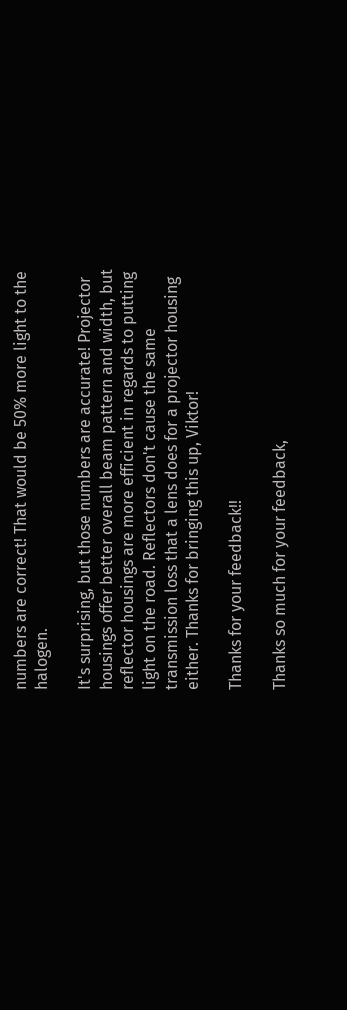numbers are correct! That would be 50% more light to the halogen.

It's surprising, but those numbers are accurate! Projector housings offer better overall beam pattern and width, but reflector housings are more efficient in regards to putting light on the road. Reflectors don't cause the same transmission loss that a lens does for a projector housing either. Thanks for bringing this up, Viktor!

Thanks for your feedback!!

Thanks so much for your feedback,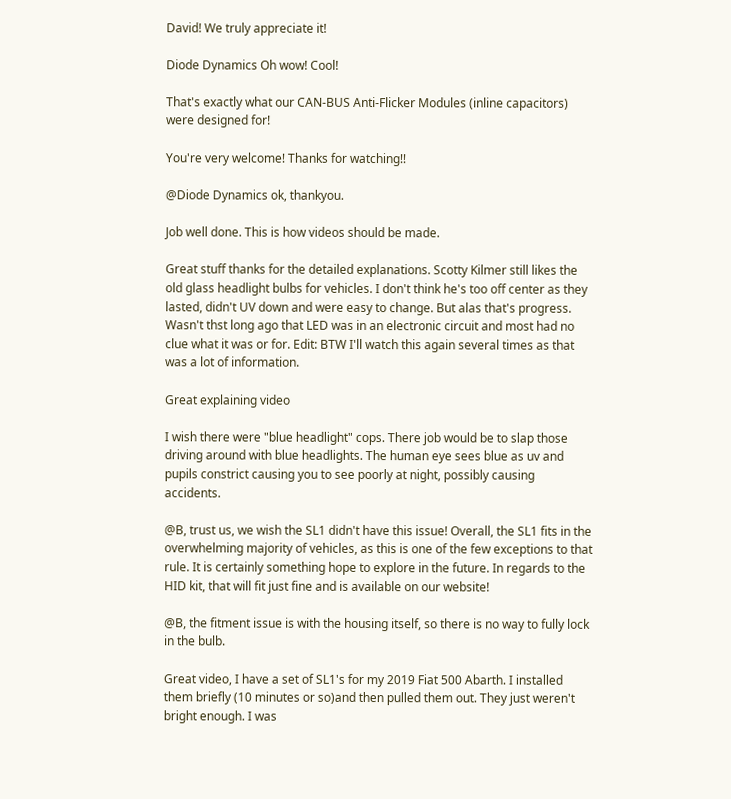David! We truly appreciate it!

Diode Dynamics Oh wow! Cool!

That's exactly what our CAN-BUS Anti-Flicker Modules (inline capacitors) were designed for!

You're very welcome! Thanks for watching!!

@Diode Dynamics ok, thankyou.

Job well done. This is how videos should be made.

Great stuff thanks for the detailed explanations. Scotty Kilmer still likes the old glass headlight bulbs for vehicles. I don't think he's too off center as they lasted, didn't UV down and were easy to change. But alas that's progress. Wasn't thst long ago that LED was in an electronic circuit and most had no clue what it was or for. Edit: BTW I'll watch this again several times as that was a lot of information.

Great explaining video

I wish there were "blue headlight" cops. There job would be to slap those driving around with blue headlights. The human eye sees blue as uv and pupils constrict causing you to see poorly at night, possibly causing accidents.

@B, trust us, we wish the SL1 didn't have this issue! Overall, the SL1 fits in the overwhelming majority of vehicles, as this is one of the few exceptions to that rule. It is certainly something hope to explore in the future. In regards to the HID kit, that will fit just fine and is available on our website!

@B, the fitment issue is with the housing itself, so there is no way to fully lock in the bulb.

Great video, I have a set of SL1's for my 2019 Fiat 500 Abarth. I installed them briefly (10 minutes or so)and then pulled them out. They just weren't bright enough. I was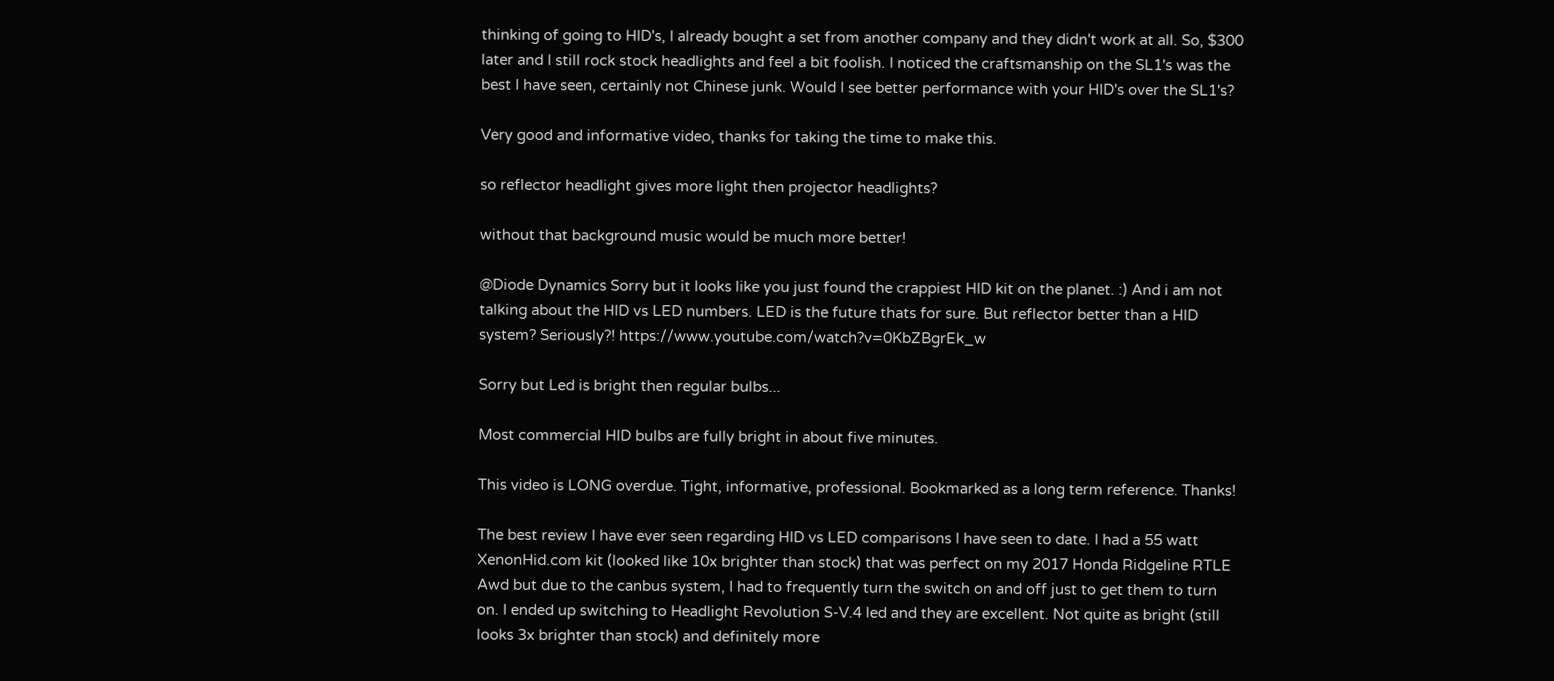thinking of going to HID's, I already bought a set from another company and they didn't work at all. So, $300 later and I still rock stock headlights and feel a bit foolish. I noticed the craftsmanship on the SL1's was the best I have seen, certainly not Chinese junk. Would I see better performance with your HID's over the SL1's?

Very good and informative video, thanks for taking the time to make this.

so reflector headlight gives more light then projector headlights?

without that background music would be much more better!

@Diode Dynamics Sorry but it looks like you just found the crappiest HID kit on the planet. :) And i am not talking about the HID vs LED numbers. LED is the future thats for sure. But reflector better than a HID system? Seriously?! https://www.youtube.com/watch?v=0KbZBgrEk_w

Sorry but Led is bright then regular bulbs...

Most commercial HID bulbs are fully bright in about five minutes.

This video is LONG overdue. Tight, informative, professional. Bookmarked as a long term reference. Thanks!

The best review I have ever seen regarding HID vs LED comparisons I have seen to date. I had a 55 watt XenonHid.com kit (looked like 10x brighter than stock) that was perfect on my 2017 Honda Ridgeline RTLE Awd but due to the canbus system, I had to frequently turn the switch on and off just to get them to turn on. I ended up switching to Headlight Revolution S-V.4 led and they are excellent. Not quite as bright (still looks 3x brighter than stock) and definitely more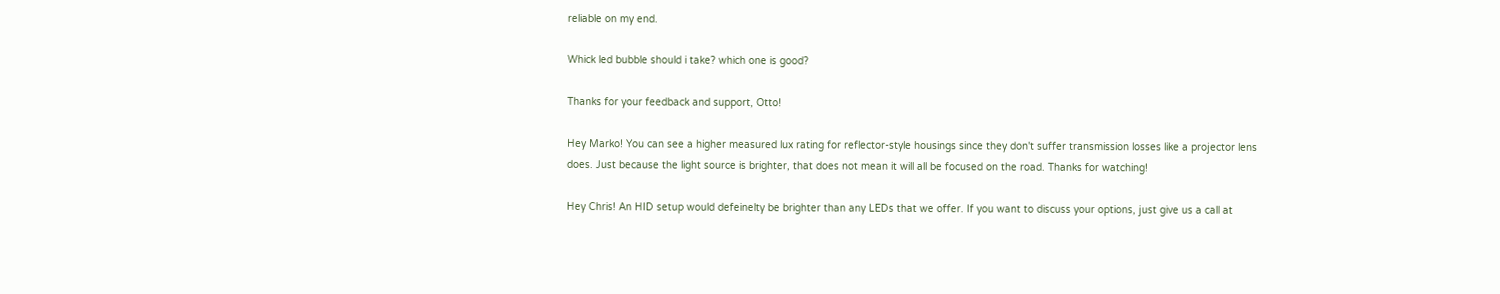reliable on my end.

Whick led bubble should i take? which one is good?

Thanks for your feedback and support, Otto!

Hey Marko! You can see a higher measured lux rating for reflector-style housings since they don't suffer transmission losses like a projector lens does. Just because the light source is brighter, that does not mean it will all be focused on the road. Thanks for watching!

Hey Chris! An HID setup would defeinelty be brighter than any LEDs that we offer. If you want to discuss your options, just give us a call at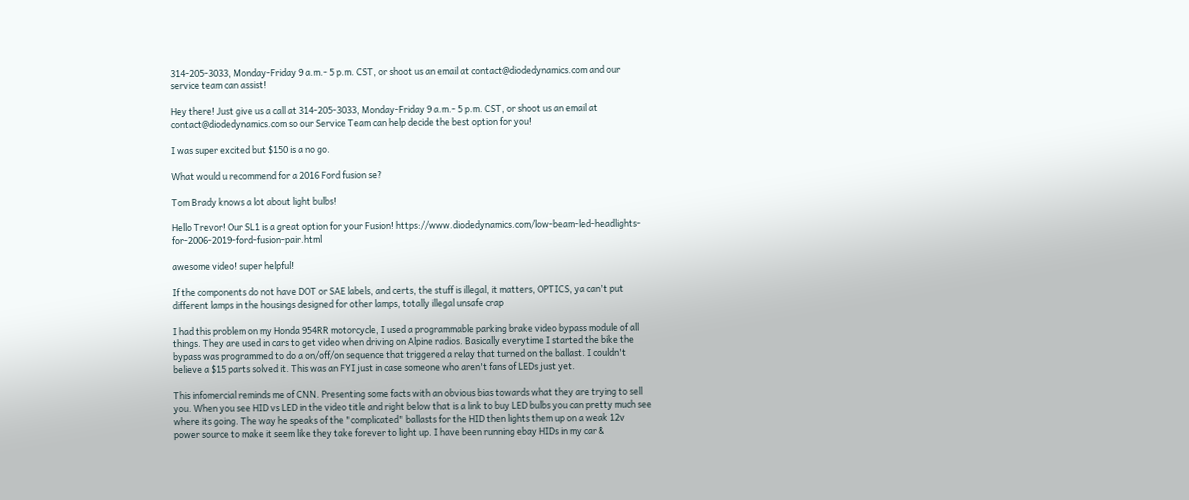314-205-3033, Monday-Friday 9 a.m.- 5 p.m. CST, or shoot us an email at contact@diodedynamics.com and our service team can assist!

Hey there! Just give us a call at 314-205-3033, Monday-Friday 9 a.m.- 5 p.m. CST, or shoot us an email at contact@diodedynamics.com so our Service Team can help decide the best option for you!

I was super excited but $150 is a no go.

What would u recommend for a 2016 Ford fusion se?

Tom Brady knows a lot about light bulbs!

Hello Trevor! Our SL1 is a great option for your Fusion! https://www.diodedynamics.com/low-beam-led-headlights-for-2006-2019-ford-fusion-pair.html

awesome video! super helpful!

If the components do not have DOT or SAE labels, and certs, the stuff is illegal, it matters, OPTICS, ya can't put different lamps in the housings designed for other lamps, totally illegal unsafe crap

I had this problem on my Honda 954RR motorcycle, I used a programmable parking brake video bypass module of all things. They are used in cars to get video when driving on Alpine radios. Basically everytime I started the bike the bypass was programmed to do a on/off/on sequence that triggered a relay that turned on the ballast. I couldn't believe a $15 parts solved it. This was an FYI just in case someone who aren't fans of LEDs just yet.

This infomercial reminds me of CNN. Presenting some facts with an obvious bias towards what they are trying to sell you. When you see HID vs LED in the video title and right below that is a link to buy LED bulbs you can pretty much see where its going. The way he speaks of the "complicated" ballasts for the HID then lights them up on a weak 12v power source to make it seem like they take forever to light up. I have been running ebay HIDs in my car &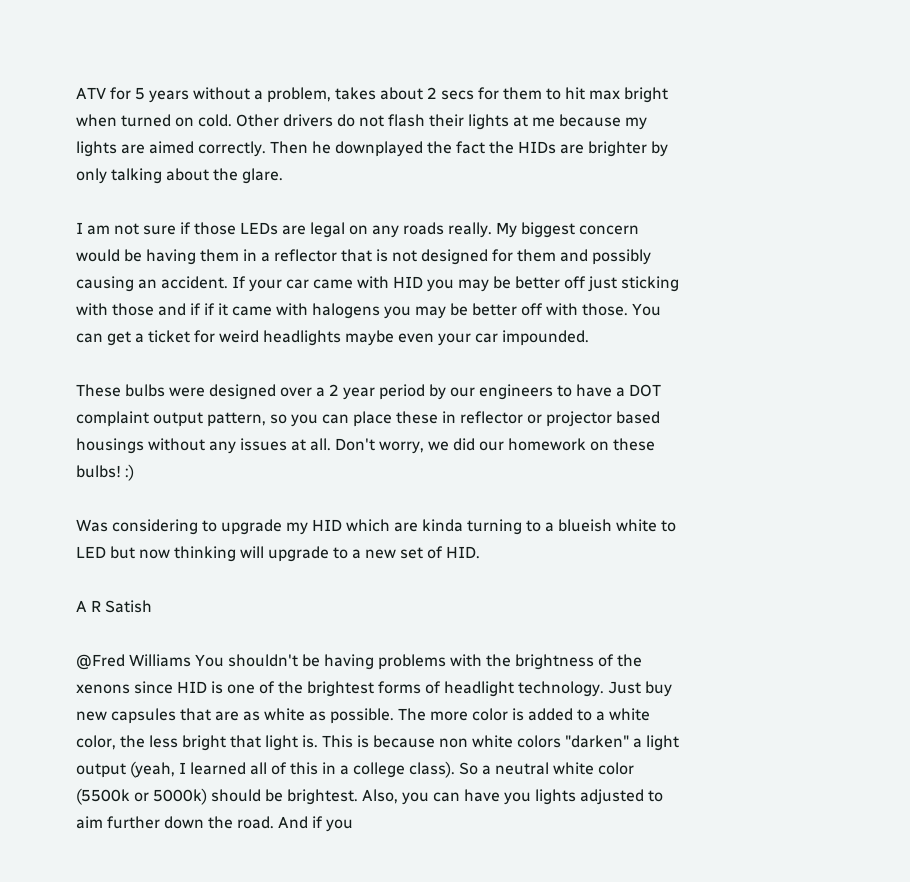ATV for 5 years without a problem, takes about 2 secs for them to hit max bright when turned on cold. Other drivers do not flash their lights at me because my lights are aimed correctly. Then he downplayed the fact the HIDs are brighter by only talking about the glare.

I am not sure if those LEDs are legal on any roads really. My biggest concern would be having them in a reflector that is not designed for them and possibly causing an accident. If your car came with HID you may be better off just sticking with those and if if it came with halogens you may be better off with those. You can get a ticket for weird headlights maybe even your car impounded.

These bulbs were designed over a 2 year period by our engineers to have a DOT complaint output pattern, so you can place these in reflector or projector based housings without any issues at all. Don't worry, we did our homework on these bulbs! :)

Was considering to upgrade my HID which are kinda turning to a blueish white to LED but now thinking will upgrade to a new set of HID.

A R Satish

@Fred Williams You shouldn't be having problems with the brightness of the xenons since HID is one of the brightest forms of headlight technology. Just buy new capsules that are as white as possible. The more color is added to a white color, the less bright that light is. This is because non white colors "darken" a light output (yeah, I learned all of this in a college class). So a neutral white color (5500k or 5000k) should be brightest. Also, you can have you lights adjusted to aim further down the road. And if you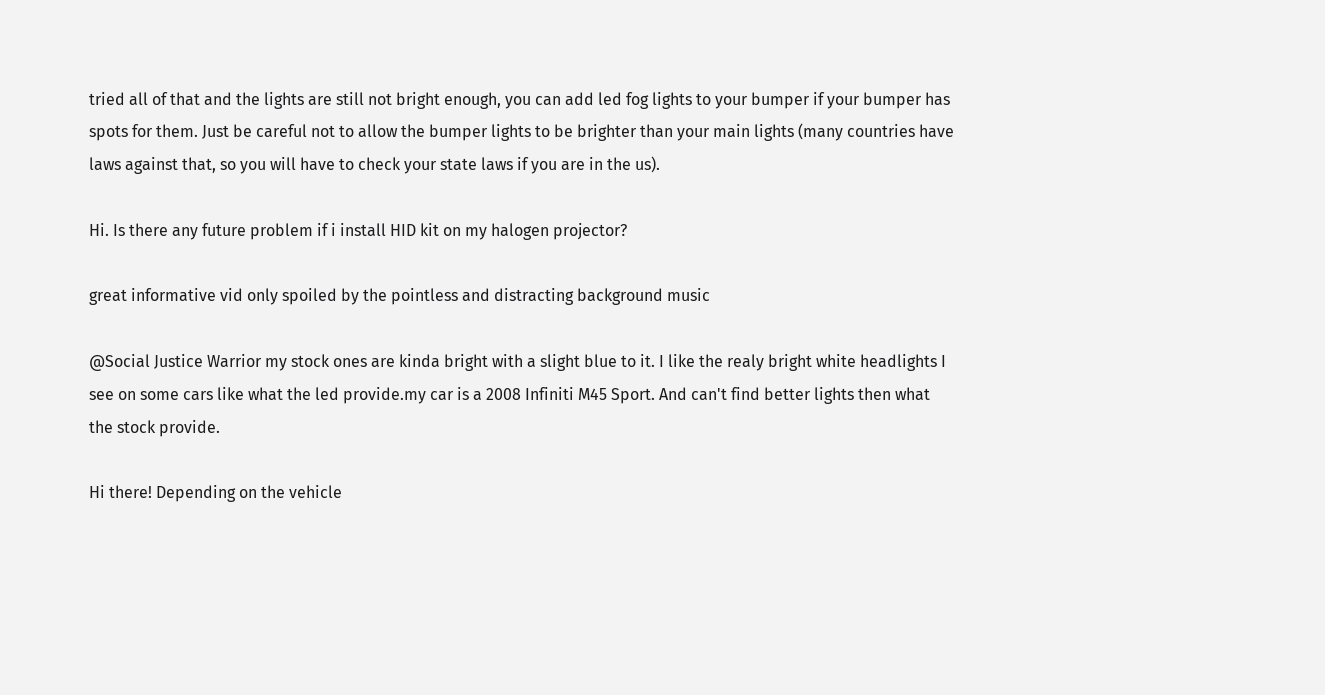tried all of that and the lights are still not bright enough, you can add led fog lights to your bumper if your bumper has spots for them. Just be careful not to allow the bumper lights to be brighter than your main lights (many countries have laws against that, so you will have to check your state laws if you are in the us).

Hi. Is there any future problem if i install HID kit on my halogen projector?

great informative vid only spoiled by the pointless and distracting background music

@Social Justice Warrior my stock ones are kinda bright with a slight blue to it. I like the realy bright white headlights I see on some cars like what the led provide.my car is a 2008 Infiniti M45 Sport. And can't find better lights then what the stock provide.

Hi there! Depending on the vehicle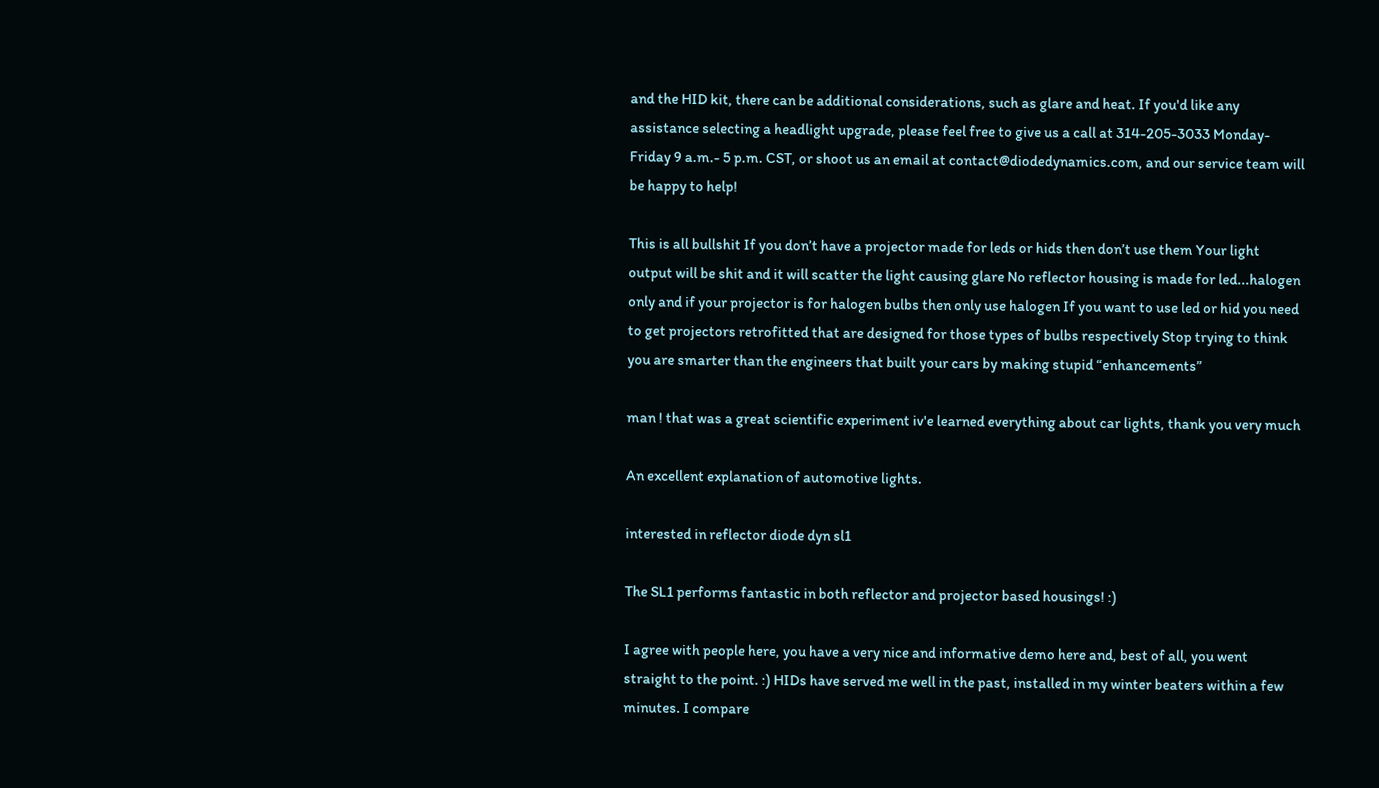and the HID kit, there can be additional considerations, such as glare and heat. If you'd like any assistance selecting a headlight upgrade, please feel free to give us a call at 314-205-3033 Monday-Friday 9 a.m.- 5 p.m. CST, or shoot us an email at contact@diodedynamics.com, and our service team will be happy to help!

This is all bullshit If you don’t have a projector made for leds or hids then don’t use them Your light output will be shit and it will scatter the light causing glare No reflector housing is made for led...halogen only and if your projector is for halogen bulbs then only use halogen If you want to use led or hid you need to get projectors retrofitted that are designed for those types of bulbs respectively Stop trying to think you are smarter than the engineers that built your cars by making stupid “enhancements”

man ! that was a great scientific experiment iv'e learned everything about car lights, thank you very much

An excellent explanation of automotive lights.

interested in reflector diode dyn sl1

The SL1 performs fantastic in both reflector and projector based housings! :)

I agree with people here, you have a very nice and informative demo here and, best of all, you went straight to the point. :) HIDs have served me well in the past, installed in my winter beaters within a few minutes. I compare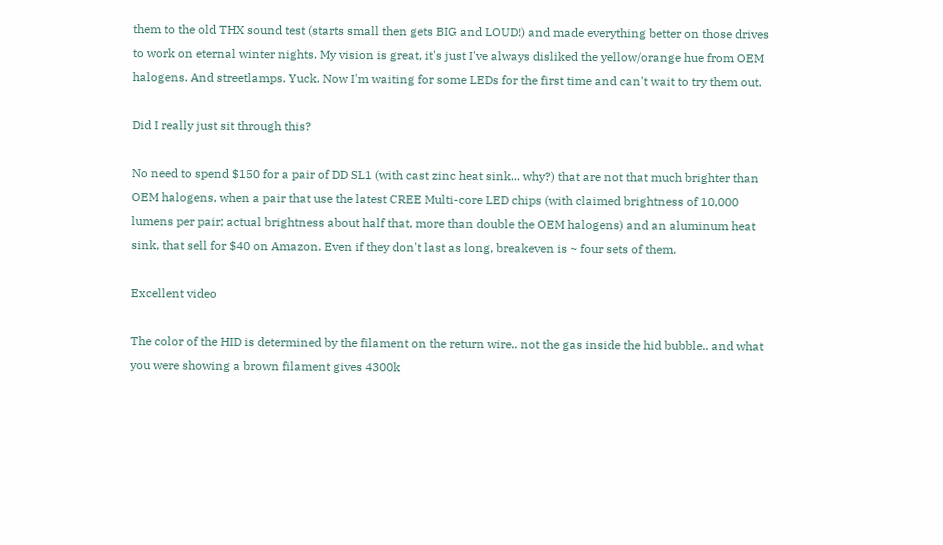them to the old THX sound test (starts small then gets BIG and LOUD!) and made everything better on those drives to work on eternal winter nights. My vision is great, it's just I've always disliked the yellow/orange hue from OEM halogens. And streetlamps. Yuck. Now I'm waiting for some LEDs for the first time and can't wait to try them out.

Did I really just sit through this?

No need to spend $150 for a pair of DD SL1 (with cast zinc heat sink... why?) that are not that much brighter than OEM halogens, when a pair that use the latest CREE Multi-core LED chips (with claimed brightness of 10,000 lumens per pair; actual brightness about half that, more than double the OEM halogens) and an aluminum heat sink, that sell for $40 on Amazon. Even if they don't last as long, breakeven is ~ four sets of them.

Excellent video

The color of the HID is determined by the filament on the return wire.. not the gas inside the hid bubble.. and what you were showing a brown filament gives 4300k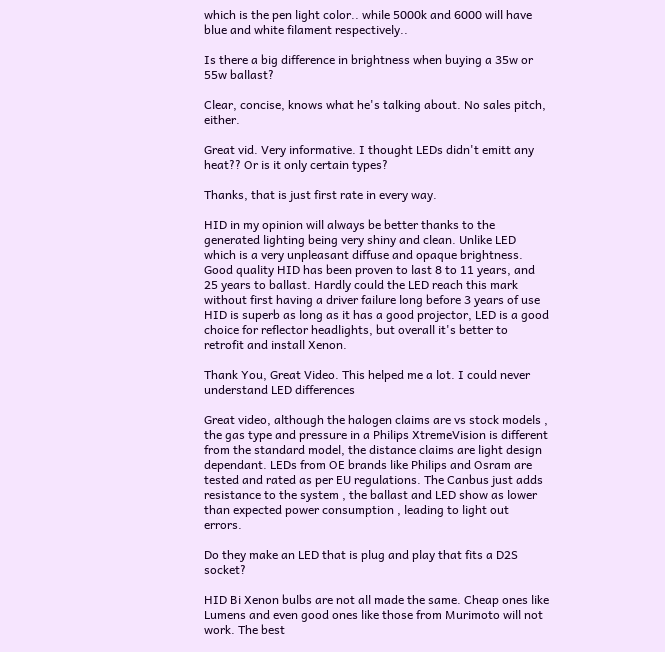which is the pen light color.. while 5000k and 6000 will have blue and white filament respectively..

Is there a big difference in brightness when buying a 35w or 55w ballast?

Clear, concise, knows what he's talking about. No sales pitch, either.

Great vid. Very informative. I thought LEDs didn't emitt any heat?? Or is it only certain types?

Thanks, that is just first rate in every way.

HID in my opinion will always be better thanks to the generated lighting being very shiny and clean. Unlike LED which is a very unpleasant diffuse and opaque brightness. Good quality HID has been proven to last 8 to 11 years, and 25 years to ballast. Hardly could the LED reach this mark without first having a driver failure long before 3 years of use HID is superb as long as it has a good projector, LED is a good choice for reflector headlights, but overall it's better to retrofit and install Xenon.

Thank You, Great Video. This helped me a lot. I could never understand LED differences

Great video, although the halogen claims are vs stock models , the gas type and pressure in a Philips XtremeVision is different from the standard model, the distance claims are light design dependant. LEDs from OE brands like Philips and Osram are tested and rated as per EU regulations. The Canbus just adds resistance to the system , the ballast and LED show as lower than expected power consumption , leading to light out errors.

Do they make an LED that is plug and play that fits a D2S socket?

HID Bi Xenon bulbs are not all made the same. Cheap ones like Lumens and even good ones like those from Murimoto will not work. The best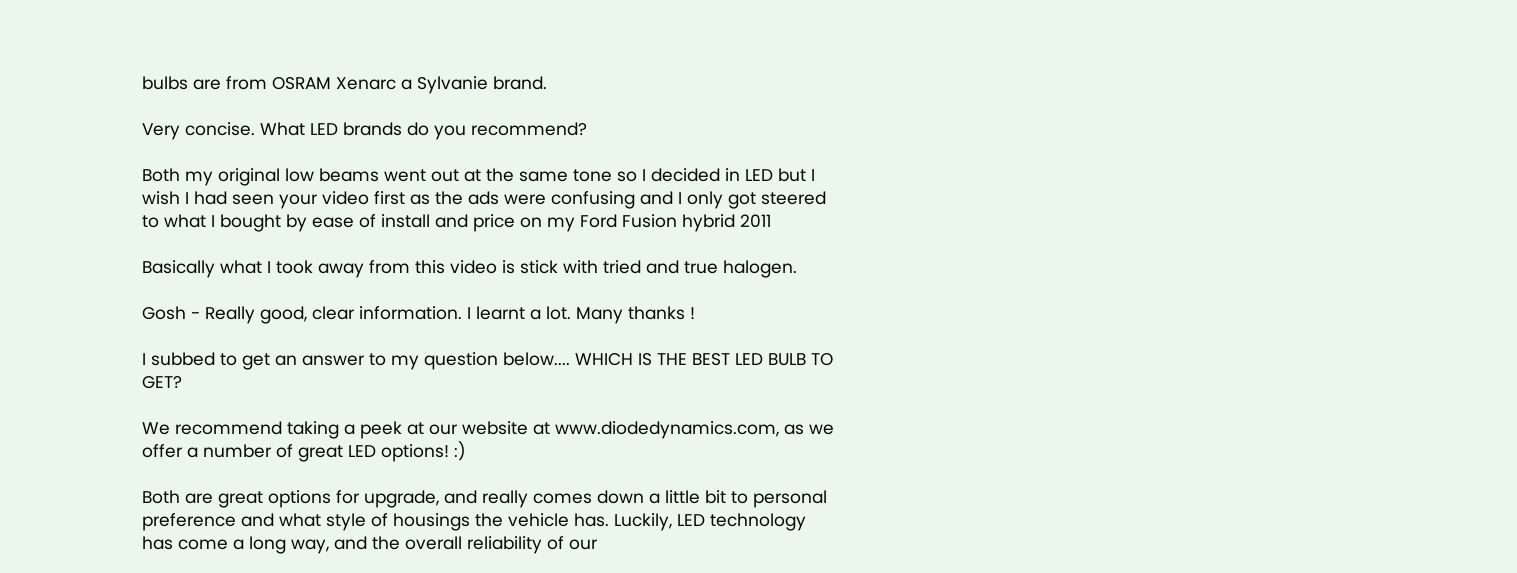bulbs are from OSRAM Xenarc a Sylvanie brand.

Very concise. What LED brands do you recommend?

Both my original low beams went out at the same tone so I decided in LED but I wish I had seen your video first as the ads were confusing and I only got steered to what I bought by ease of install and price on my Ford Fusion hybrid 2011

Basically what I took away from this video is stick with tried and true halogen.

Gosh - Really good, clear information. I learnt a lot. Many thanks !

I subbed to get an answer to my question below.... WHICH IS THE BEST LED BULB TO GET?

We recommend taking a peek at our website at www.diodedynamics.com, as we offer a number of great LED options! :)

Both are great options for upgrade, and really comes down a little bit to personal preference and what style of housings the vehicle has. Luckily, LED technology has come a long way, and the overall reliability of our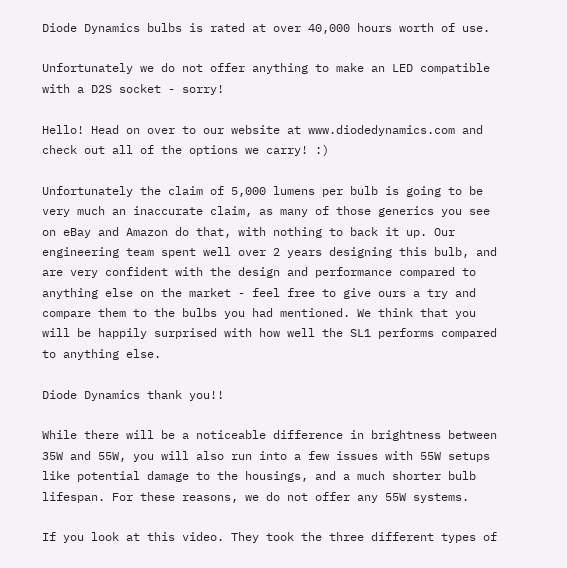Diode Dynamics bulbs is rated at over 40,000 hours worth of use.

Unfortunately we do not offer anything to make an LED compatible with a D2S socket - sorry!

Hello! Head on over to our website at www.diodedynamics.com and check out all of the options we carry! :)

Unfortunately the claim of 5,000 lumens per bulb is going to be very much an inaccurate claim, as many of those generics you see on eBay and Amazon do that, with nothing to back it up. Our engineering team spent well over 2 years designing this bulb, and are very confident with the design and performance compared to anything else on the market - feel free to give ours a try and compare them to the bulbs you had mentioned. We think that you will be happily surprised with how well the SL1 performs compared to anything else.

Diode Dynamics thank you!!

While there will be a noticeable difference in brightness between 35W and 55W, you will also run into a few issues with 55W setups like potential damage to the housings, and a much shorter bulb lifespan. For these reasons, we do not offer any 55W systems.

If you look at this video. They took the three different types of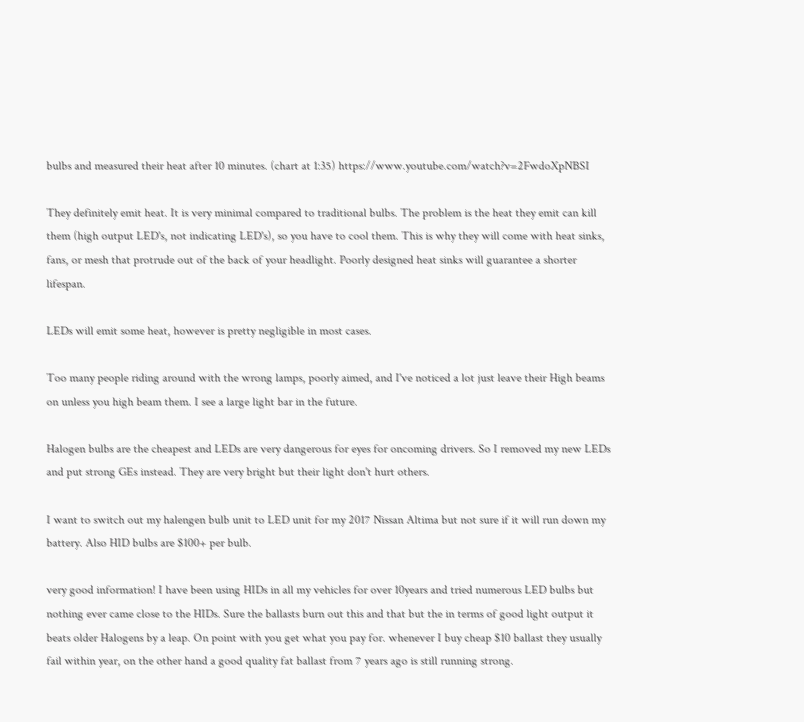bulbs and measured their heat after 10 minutes. (chart at 1:35) https://www.youtube.com/watch?v=2FwdoXpNBSI

They definitely emit heat. It is very minimal compared to traditional bulbs. The problem is the heat they emit can kill them (high output LED's, not indicating LED's), so you have to cool them. This is why they will come with heat sinks, fans, or mesh that protrude out of the back of your headlight. Poorly designed heat sinks will guarantee a shorter lifespan.

LEDs will emit some heat, however is pretty negligible in most cases.

Too many people riding around with the wrong lamps, poorly aimed, and I've noticed a lot just leave their High beams on unless you high beam them. I see a large light bar in the future.

Halogen bulbs are the cheapest and LEDs are very dangerous for eyes for oncoming drivers. So I removed my new LEDs and put strong GEs instead. They are very bright but their light don't hurt others.

I want to switch out my halengen bulb unit to LED unit for my 2017 Nissan Altima but not sure if it will run down my battery. Also HID bulbs are $100+ per bulb.

very good information! I have been using HIDs in all my vehicles for over 10years and tried numerous LED bulbs but nothing ever came close to the HIDs. Sure the ballasts burn out this and that but the in terms of good light output it beats older Halogens by a leap. On point with you get what you pay for. whenever I buy cheap $10 ballast they usually fail within year, on the other hand a good quality fat ballast from 7 years ago is still running strong.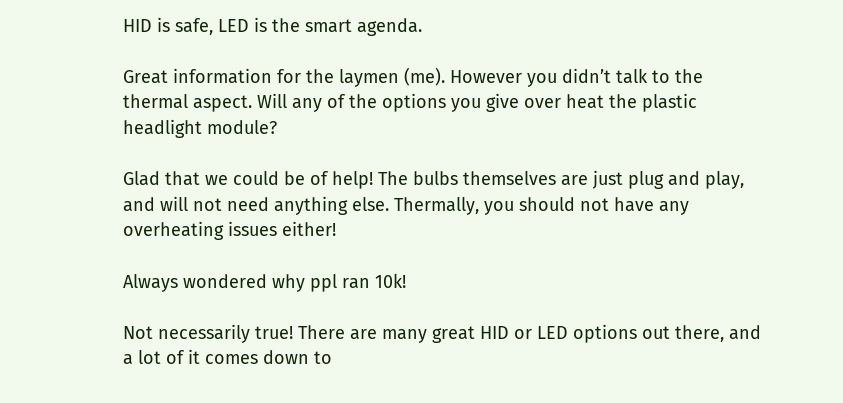HID is safe, LED is the smart agenda.

Great information for the laymen (me). However you didn’t talk to the thermal aspect. Will any of the options you give over heat the plastic headlight module?

Glad that we could be of help! The bulbs themselves are just plug and play, and will not need anything else. Thermally, you should not have any overheating issues either!

Always wondered why ppl ran 10k!

Not necessarily true! There are many great HID or LED options out there, and a lot of it comes down to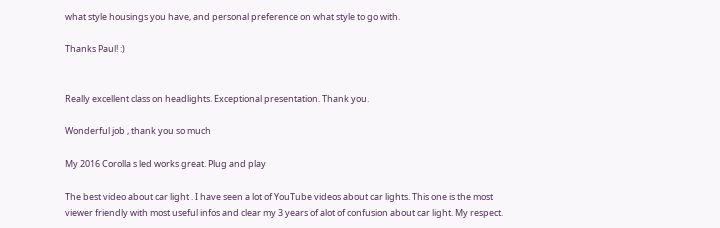what style housings you have, and personal preference on what style to go with.

Thanks Paul! :)


Really excellent class on headlights. Exceptional presentation. Thank you.

Wonderful job , thank you so much

My 2016 Corolla s led works great. Plug and play

The best video about car light . I have seen a lot of YouTube videos about car lights. This one is the most viewer friendly with most useful infos and clear my 3 years of alot of confusion about car light. My respect.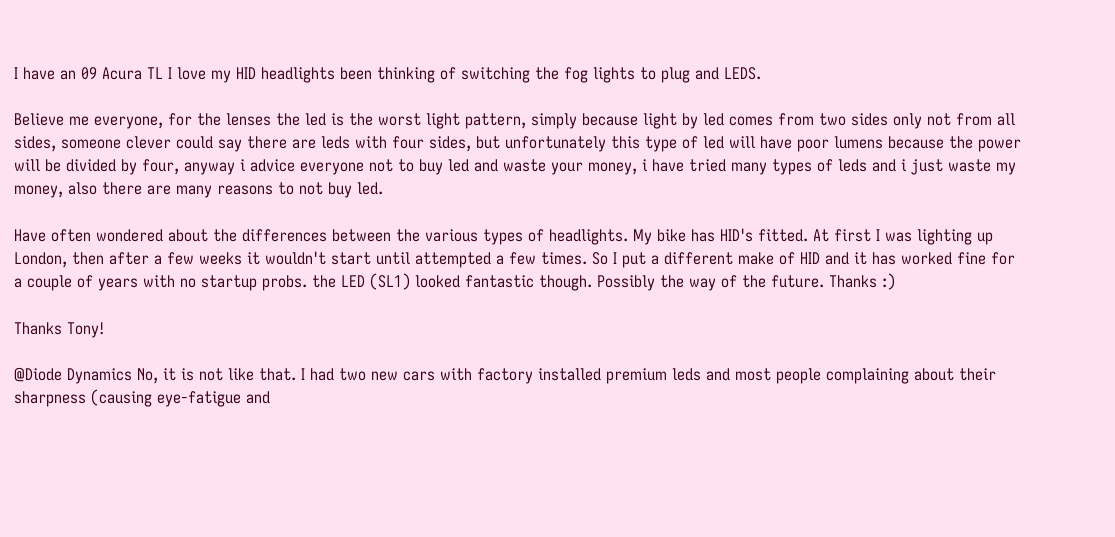I have an 09 Acura TL I love my HID headlights been thinking of switching the fog lights to plug and LEDS.

Believe me everyone, for the lenses the led is the worst light pattern, simply because light by led comes from two sides only not from all sides, someone clever could say there are leds with four sides, but unfortunately this type of led will have poor lumens because the power will be divided by four, anyway i advice everyone not to buy led and waste your money, i have tried many types of leds and i just waste my money, also there are many reasons to not buy led.

Have often wondered about the differences between the various types of headlights. My bike has HID's fitted. At first I was lighting up London, then after a few weeks it wouldn't start until attempted a few times. So I put a different make of HID and it has worked fine for a couple of years with no startup probs. the LED (SL1) looked fantastic though. Possibly the way of the future. Thanks :)

Thanks Tony!

@Diode Dynamics No, it is not like that. I had two new cars with factory installed premium leds and most people complaining about their sharpness (causing eye-fatigue and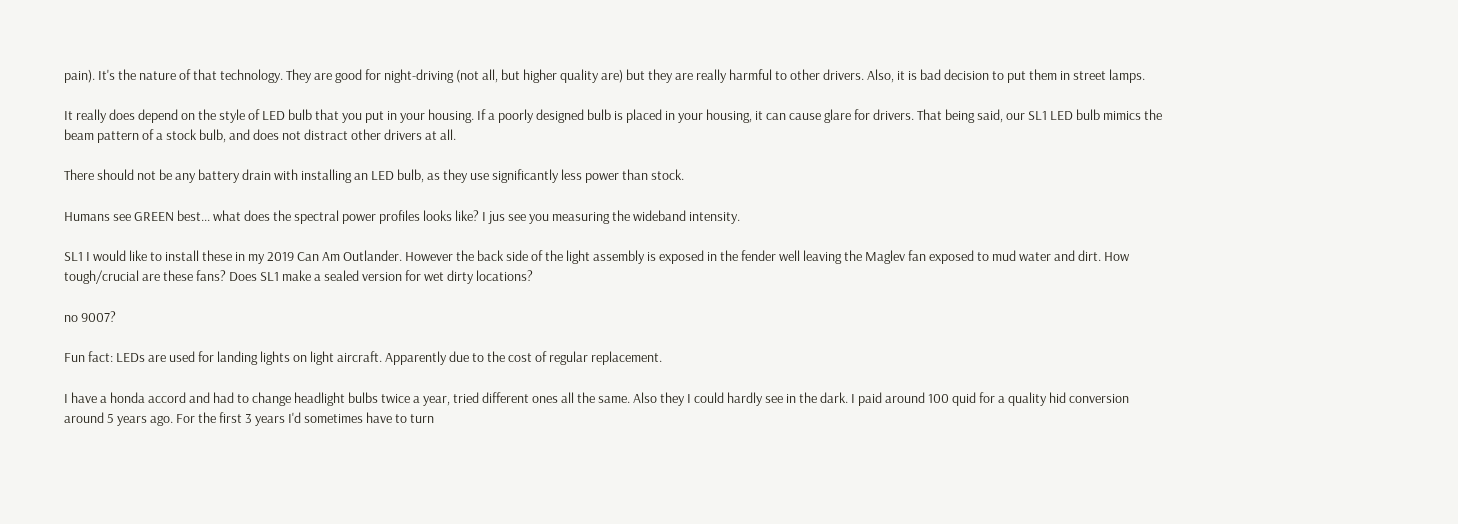pain). It's the nature of that technology. They are good for night-driving (not all, but higher quality are) but they are really harmful to other drivers. Also, it is bad decision to put them in street lamps.

It really does depend on the style of LED bulb that you put in your housing. If a poorly designed bulb is placed in your housing, it can cause glare for drivers. That being said, our SL1 LED bulb mimics the beam pattern of a stock bulb, and does not distract other drivers at all.

There should not be any battery drain with installing an LED bulb, as they use significantly less power than stock.

Humans see GREEN best... what does the spectral power profiles looks like? I jus see you measuring the wideband intensity.

SL1 I would like to install these in my 2019 Can Am Outlander. However the back side of the light assembly is exposed in the fender well leaving the Maglev fan exposed to mud water and dirt. How tough/crucial are these fans? Does SL1 make a sealed version for wet dirty locations?

no 9007?

Fun fact: LEDs are used for landing lights on light aircraft. Apparently due to the cost of regular replacement.

I have a honda accord and had to change headlight bulbs twice a year, tried different ones all the same. Also they I could hardly see in the dark. I paid around 100 quid for a quality hid conversion around 5 years ago. For the first 3 years I'd sometimes have to turn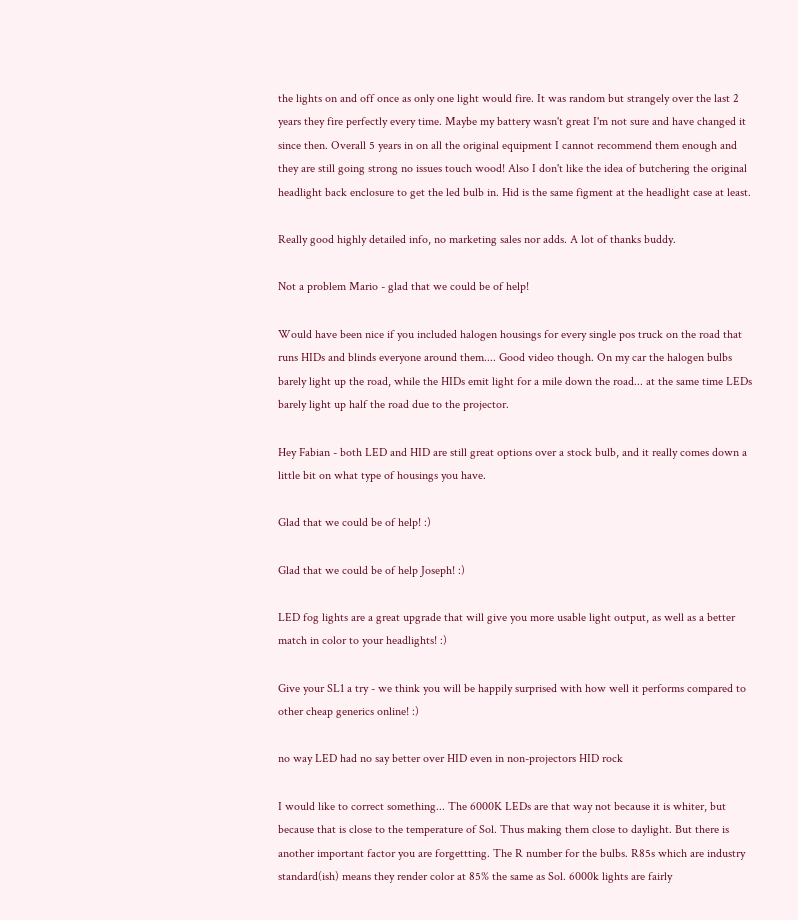the lights on and off once as only one light would fire. It was random but strangely over the last 2 years they fire perfectly every time. Maybe my battery wasn't great I'm not sure and have changed it since then. Overall 5 years in on all the original equipment I cannot recommend them enough and they are still going strong no issues touch wood! Also I don't like the idea of butchering the original headlight back enclosure to get the led bulb in. Hid is the same figment at the headlight case at least.

Really good highly detailed info, no marketing sales nor adds. A lot of thanks buddy.

Not a problem Mario - glad that we could be of help!

Would have been nice if you included halogen housings for every single pos truck on the road that runs HIDs and blinds everyone around them.... Good video though. On my car the halogen bulbs barely light up the road, while the HIDs emit light for a mile down the road... at the same time LEDs barely light up half the road due to the projector.

Hey Fabian - both LED and HID are still great options over a stock bulb, and it really comes down a little bit on what type of housings you have.

Glad that we could be of help! :)

Glad that we could be of help Joseph! :)

LED fog lights are a great upgrade that will give you more usable light output, as well as a better match in color to your headlights! :)

Give your SL1 a try - we think you will be happily surprised with how well it performs compared to other cheap generics online! :)

no way LED had no say better over HID even in non-projectors HID rock

I would like to correct something... The 6000K LEDs are that way not because it is whiter, but because that is close to the temperature of Sol. Thus making them close to daylight. But there is another important factor you are forgettting. The R number for the bulbs. R85s which are industry standard(ish) means they render color at 85% the same as Sol. 6000k lights are fairly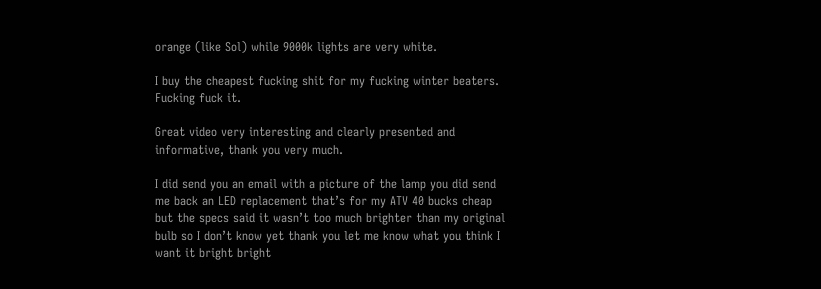orange (like Sol) while 9000k lights are very white.

I buy the cheapest fucking shit for my fucking winter beaters. Fucking fuck it.

Great video very interesting and clearly presented and informative, thank you very much.

I did send you an email with a picture of the lamp you did send me back an LED replacement that’s for my ATV 40 bucks cheap but the specs said it wasn’t too much brighter than my original bulb so I don’t know yet thank you let me know what you think I want it bright bright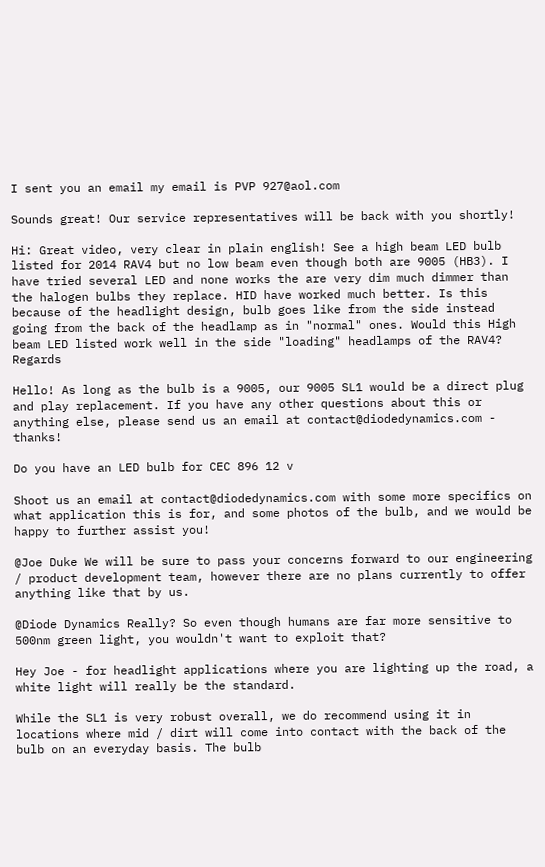I sent you an email my email is PVP 927@aol.com

Sounds great! Our service representatives will be back with you shortly!

Hi: Great video, very clear in plain english! See a high beam LED bulb listed for 2014 RAV4 but no low beam even though both are 9005 (HB3). I have tried several LED and none works the are very dim much dimmer than the halogen bulbs they replace. HID have worked much better. Is this because of the headlight design, bulb goes like from the side instead going from the back of the headlamp as in "normal" ones. Would this High beam LED listed work well in the side "loading" headlamps of the RAV4? Regards

Hello! As long as the bulb is a 9005, our 9005 SL1 would be a direct plug and play replacement. If you have any other questions about this or anything else, please send us an email at contact@diodedynamics.com - thanks!

Do you have an LED bulb for CEC 896 12 v

Shoot us an email at contact@diodedynamics.com with some more specifics on what application this is for, and some photos of the bulb, and we would be happy to further assist you!

@Joe Duke We will be sure to pass your concerns forward to our engineering / product development team, however there are no plans currently to offer anything like that by us.

@Diode Dynamics Really? So even though humans are far more sensitive to 500nm green light, you wouldn't want to exploit that?

Hey Joe - for headlight applications where you are lighting up the road, a white light will really be the standard.

While the SL1 is very robust overall, we do recommend using it in locations where mid / dirt will come into contact with the back of the bulb on an everyday basis. The bulb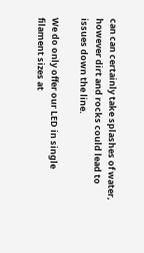can can certainly take splashes of water, however dirt and rocks could lead to issues down the line.

We do only offer our LED in single filament sizes at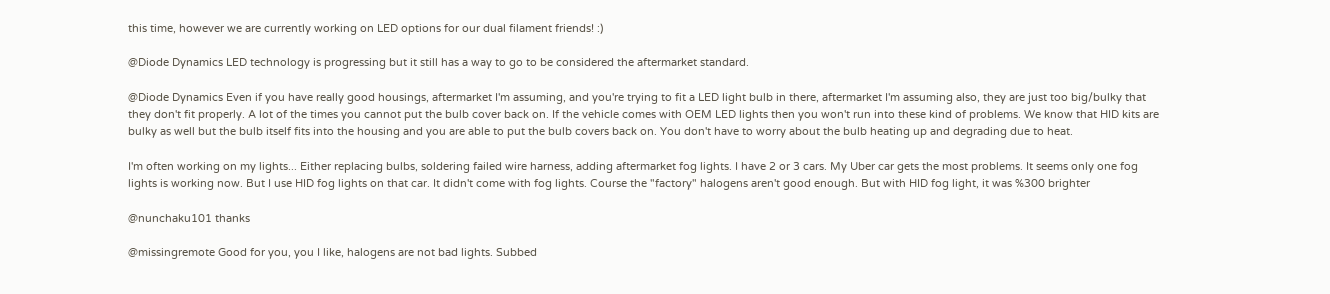this time, however we are currently working on LED options for our dual filament friends! :)

@Diode Dynamics LED technology is progressing but it still has a way to go to be considered the aftermarket standard.

@Diode Dynamics Even if you have really good housings, aftermarket I'm assuming, and you're trying to fit a LED light bulb in there, aftermarket I'm assuming also, they are just too big/bulky that they don't fit properly. A lot of the times you cannot put the bulb cover back on. If the vehicle comes with OEM LED lights then you won't run into these kind of problems. We know that HID kits are bulky as well but the bulb itself fits into the housing and you are able to put the bulb covers back on. You don't have to worry about the bulb heating up and degrading due to heat.

I'm often working on my lights... Either replacing bulbs, soldering failed wire harness, adding aftermarket fog lights. I have 2 or 3 cars. My Uber car gets the most problems. It seems only one fog lights is working now. But I use HID fog lights on that car. It didn't come with fog lights. Course the "factory" halogens aren't good enough. But with HID fog light, it was %300 brighter

@nunchaku101 thanks

@missingremote Good for you, you I like, halogens are not bad lights. Subbed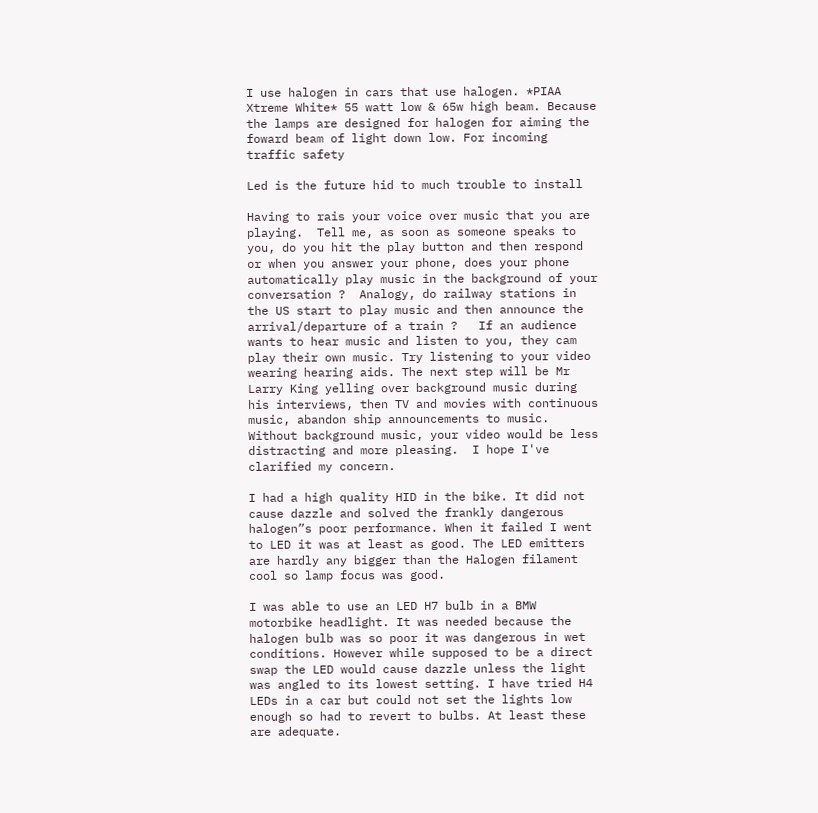I use halogen in cars that use halogen. *PIAA Xtreme White* 55 watt low & 65w high beam. Because the lamps are designed for halogen for aiming the foward beam of light down low. For incoming traffic safety

Led is the future hid to much trouble to install

Having to rais your voice over music that you are playing.  Tell me, as soon as someone speaks to you, do you hit the play button and then respond or when you answer your phone, does your phone automatically play music in the background of your conversation ?  Analogy, do railway stations in the US start to play music and then announce the arrival/departure of a train ?   If an audience wants to hear music and listen to you, they cam play their own music. Try listening to your video wearing hearing aids. The next step will be Mr Larry King yelling over background music during his interviews, then TV and movies with continuous music, abandon ship announcements to music.  Without background music, your video would be less distracting and more pleasing.  I hope I've clarified my concern.

I had a high quality HID in the bike. It did not cause dazzle and solved the frankly dangerous halogen”s poor performance. When it failed I went to LED it was at least as good. The LED emitters are hardly any bigger than the Halogen filament cool so lamp focus was good.

I was able to use an LED H7 bulb in a BMW motorbike headlight. It was needed because the halogen bulb was so poor it was dangerous in wet conditions. However while supposed to be a direct swap the LED would cause dazzle unless the light was angled to its lowest setting. I have tried H4 LEDs in a car but could not set the lights low enough so had to revert to bulbs. At least these are adequate.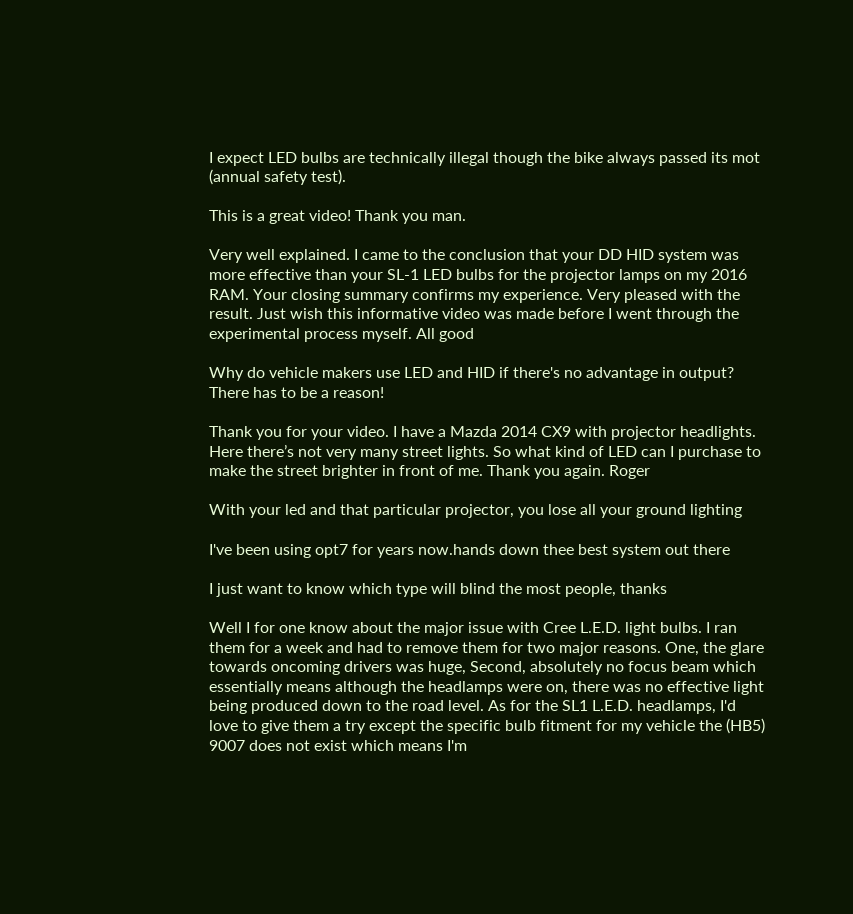I expect LED bulbs are technically illegal though the bike always passed its mot (annual safety test).

This is a great video! Thank you man.

Very well explained. I came to the conclusion that your DD HID system was more effective than your SL-1 LED bulbs for the projector lamps on my 2016 RAM. Your closing summary confirms my experience. Very pleased with the result. Just wish this informative video was made before I went through the experimental process myself. All good

Why do vehicle makers use LED and HID if there's no advantage in output? There has to be a reason!

Thank you for your video. I have a Mazda 2014 CX9 with projector headlights. Here there’s not very many street lights. So what kind of LED can I purchase to make the street brighter in front of me. Thank you again. Roger

With your led and that particular projector, you lose all your ground lighting

I've been using opt7 for years now.hands down thee best system out there

I just want to know which type will blind the most people, thanks

Well I for one know about the major issue with Cree L.E.D. light bulbs. I ran them for a week and had to remove them for two major reasons. One, the glare towards oncoming drivers was huge, Second, absolutely no focus beam which essentially means although the headlamps were on, there was no effective light being produced down to the road level. As for the SL1 L.E.D. headlamps, I'd love to give them a try except the specific bulb fitment for my vehicle the (HB5) 9007 does not exist which means I'm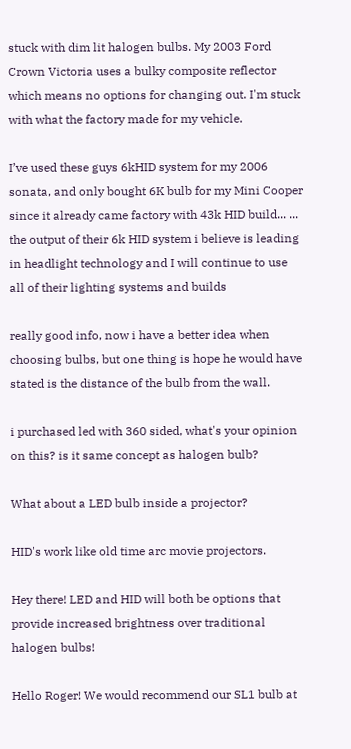stuck with dim lit halogen bulbs. My 2003 Ford Crown Victoria uses a bulky composite reflector which means no options for changing out. I'm stuck with what the factory made for my vehicle.

I’ve used these guys 6kHID system for my 2006 sonata, and only bought 6K bulb for my Mini Cooper since it already came factory with 43k HID build... ... the output of their 6k HID system i believe is leading in headlight technology and I will continue to use all of their lighting systems and builds

really good info, now i have a better idea when choosing bulbs, but one thing is hope he would have stated is the distance of the bulb from the wall.

i purchased led with 360 sided, what's your opinion on this? is it same concept as halogen bulb?

What about a LED bulb inside a projector?

HID's work like old time arc movie projectors.

Hey there! LED and HID will both be options that provide increased brightness over traditional halogen bulbs!

Hello Roger! We would recommend our SL1 bulb at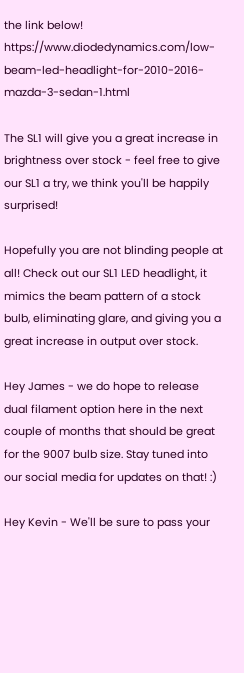the link below! https://www.diodedynamics.com/low-beam-led-headlight-for-2010-2016-mazda-3-sedan-1.html

The SL1 will give you a great increase in brightness over stock - feel free to give our SL1 a try, we think you'll be happily surprised!

Hopefully you are not blinding people at all! Check out our SL1 LED headlight, it mimics the beam pattern of a stock bulb, eliminating glare, and giving you a great increase in output over stock.

Hey James - we do hope to release dual filament option here in the next couple of months that should be great for the 9007 bulb size. Stay tuned into our social media for updates on that! :)

Hey Kevin - We'll be sure to pass your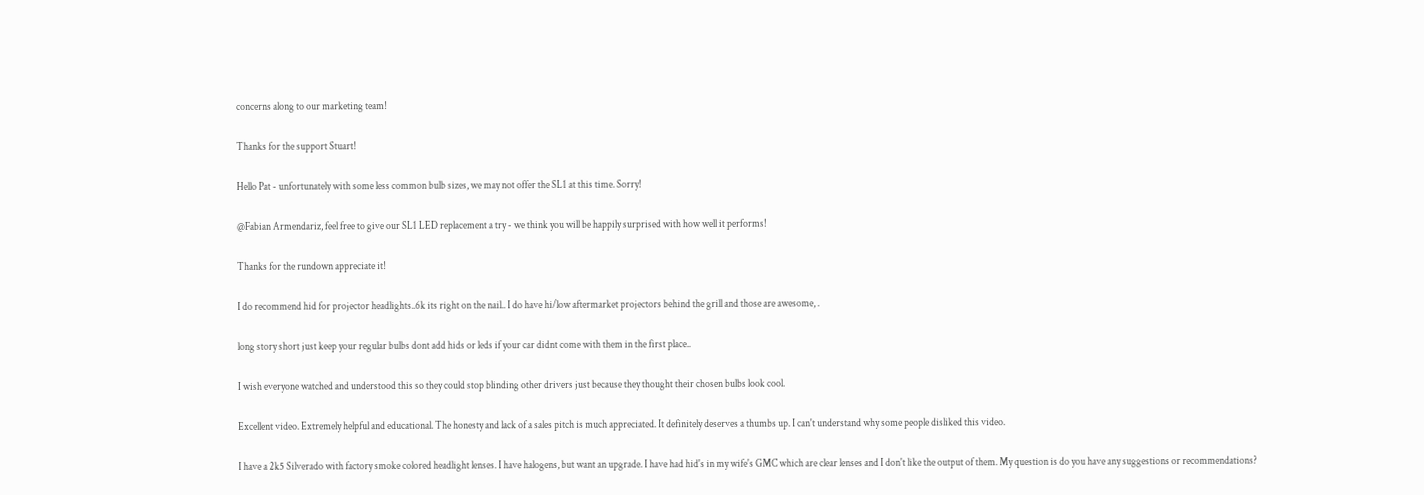concerns along to our marketing team!

Thanks for the support Stuart!

Hello Pat - unfortunately with some less common bulb sizes, we may not offer the SL1 at this time. Sorry!

@Fabian Armendariz, feel free to give our SL1 LED replacement a try - we think you will be happily surprised with how well it performs!

Thanks for the rundown appreciate it!

I do recommend hid for projector headlights..6k its right on the nail.. I do have hi/low aftermarket projectors behind the grill and those are awesome, .

long story short just keep your regular bulbs dont add hids or leds if your car didnt come with them in the first place..

I wish everyone watched and understood this so they could stop blinding other drivers just because they thought their chosen bulbs look cool.

Excellent video. Extremely helpful and educational. The honesty and lack of a sales pitch is much appreciated. It definitely deserves a thumbs up. I can't understand why some people disliked this video.

I have a 2k5 Silverado with factory smoke colored headlight lenses. I have halogens, but want an upgrade. I have had hid's in my wife's GMC which are clear lenses and I don't like the output of them. My question is do you have any suggestions or recommendations?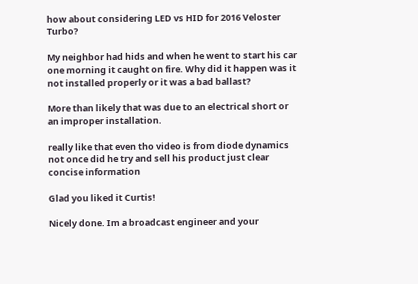how about considering LED vs HID for 2016 Veloster Turbo?

My neighbor had hids and when he went to start his car one morning it caught on fire. Why did it happen was it not installed properly or it was a bad ballast?

More than likely that was due to an electrical short or an improper installation.

really like that even tho video is from diode dynamics not once did he try and sell his product just clear concise information

Glad you liked it Curtis!

Nicely done. Im a broadcast engineer and your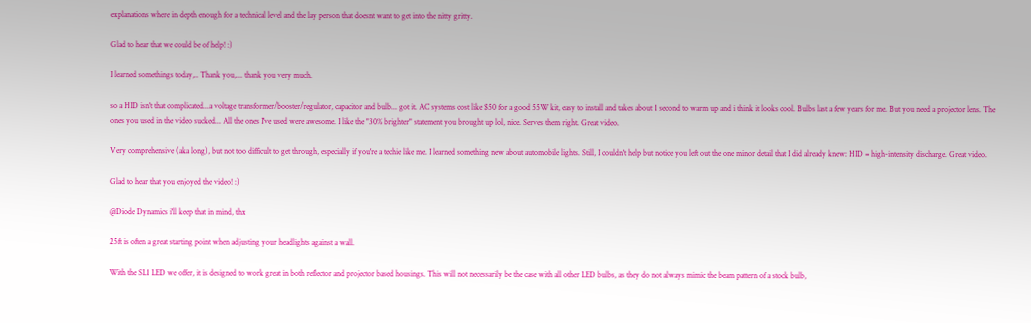explanations where in depth enough for a technical level and the lay person that doesnt want to get into the nitty gritty.

Glad to hear that we could be of help! :)

I learned somethings today,.. Thank you,... thank you very much.

so a HID isn't that complicated...a voltage transformer/booster/regulator, capacitor and bulb... got it. AC systems cost like $50 for a good 55W kit, easy to install and takes about 1 second to warm up and i think it looks cool. Bulbs last a few years for me. But you need a projector lens. The ones you used in the video sucked... All the ones I've used were awesome. I like the "30% brighter" statement you brought up lol, nice. Serves them right. Great video.

Very comprehensive (aka long), but not too difficult to get through, especially if you're a techie like me. I learned something new about automobile lights. Still, I couldn't help but notice you left out the one minor detail that I did already knew: HID = high-intensity discharge. Great video.

Glad to hear that you enjoyed the video! :)

@Diode Dynamics i'll keep that in mind, thx

25ft is often a great starting point when adjusting your headlights against a wall.

With the SL1 LED we offer, it is designed to work great in both reflector and projector based housings. This will not necessarily be the case with all other LED bulbs, as they do not always mimic the beam pattern of a stock bulb,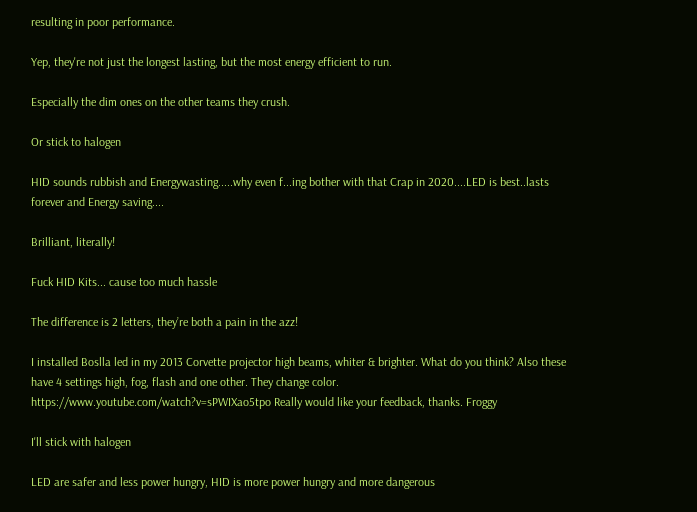resulting in poor performance.

Yep, they're not just the longest lasting, but the most energy efficient to run.

Especially the dim ones on the other teams they crush.

Or stick to halogen

HID sounds rubbish and Energywasting.....why even f...ing bother with that Crap in 2020....LED is best..lasts forever and Energy saving....

Brilliant, literally!

Fuck HID Kits... cause too much hassle

The difference is 2 letters, they’re both a pain in the azz!

I installed Boslla led in my 2013 Corvette projector high beams, whiter & brighter. What do you think? Also these have 4 settings high, fog, flash and one other. They change color. https://www.youtube.com/watch?v=sPWIXao5tpo Really would like your feedback, thanks. Froggy

I'll stick with halogen

LED are safer and less power hungry, HID is more power hungry and more dangerous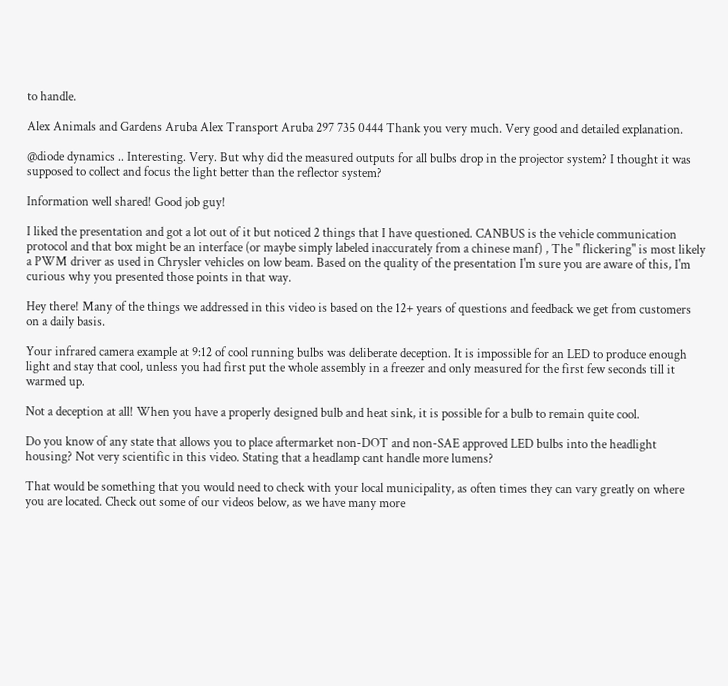to handle.

Alex Animals and Gardens Aruba Alex Transport Aruba 297 735 0444 Thank you very much. Very good and detailed explanation.

@diode dynamics .. Interesting. Very. But why did the measured outputs for all bulbs drop in the projector system? I thought it was supposed to collect and focus the light better than the reflector system?

Information well shared! Good job guy!

I liked the presentation and got a lot out of it but noticed 2 things that I have questioned. CANBUS is the vehicle communication protocol and that box might be an interface (or maybe simply labeled inaccurately from a chinese manf) , The " flickering" is most likely a PWM driver as used in Chrysler vehicles on low beam. Based on the quality of the presentation I'm sure you are aware of this, I'm curious why you presented those points in that way.

Hey there! Many of the things we addressed in this video is based on the 12+ years of questions and feedback we get from customers on a daily basis.

Your infrared camera example at 9:12 of cool running bulbs was deliberate deception. It is impossible for an LED to produce enough light and stay that cool, unless you had first put the whole assembly in a freezer and only measured for the first few seconds till it warmed up.

Not a deception at all! When you have a properly designed bulb and heat sink, it is possible for a bulb to remain quite cool.

Do you know of any state that allows you to place aftermarket non-DOT and non-SAE approved LED bulbs into the headlight housing? Not very scientific in this video. Stating that a headlamp cant handle more lumens?

That would be something that you would need to check with your local municipality, as often times they can vary greatly on where you are located. Check out some of our videos below, as we have many more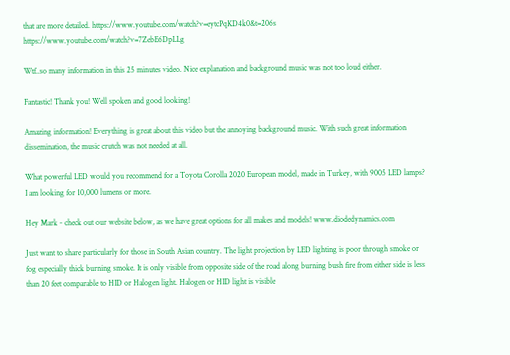that are more detailed. https://www.youtube.com/watch?v=eytcPqKD4k0&t=206s https://www.youtube.com/watch?v=7ZebE6DpLLg

Wtf..so many information in this 25 minutes video. Nice explanation and background music was not too loud either.

Fantastic! Thank you! Well spoken and good looking!

Amazing information! Everything is great about this video but the annoying background music. With such great information dissemination, the music crutch was not needed at all.

What powerful LED would you recommend for a Toyota Corolla 2020 European model, made in Turkey, with 9005 LED lamps? I am looking for 10,000 lumens or more.

Hey Mark - check out our website below, as we have great options for all makes and models! www.diodedynamics.com

Just want to share particularly for those in South Asian country. The light projection by LED lighting is poor through smoke or fog especially thick burning smoke. It is only visible from opposite side of the road along burning bush fire from either side is less than 20 feet comparable to HID or Halogen light. Halogen or HID light is visible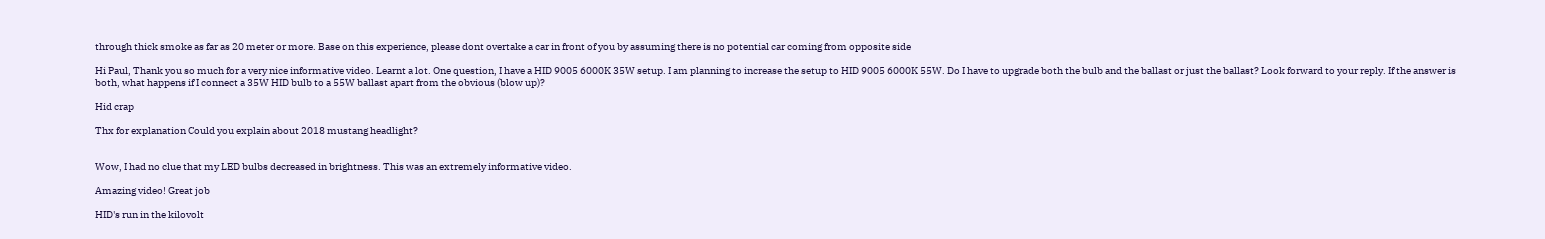through thick smoke as far as 20 meter or more. Base on this experience, please dont overtake a car in front of you by assuming there is no potential car coming from opposite side

Hi Paul, Thank you so much for a very nice informative video. Learnt a lot. One question, I have a HID 9005 6000K 35W setup. I am planning to increase the setup to HID 9005 6000K 55W. Do I have to upgrade both the bulb and the ballast or just the ballast? Look forward to your reply. If the answer is both, what happens if I connect a 35W HID bulb to a 55W ballast apart from the obvious (blow up)?

Hid crap

Thx for explanation Could you explain about 2018 mustang headlight?


Wow, I had no clue that my LED bulbs decreased in brightness. This was an extremely informative video.

Amazing video! Great job

HID's run in the kilovolt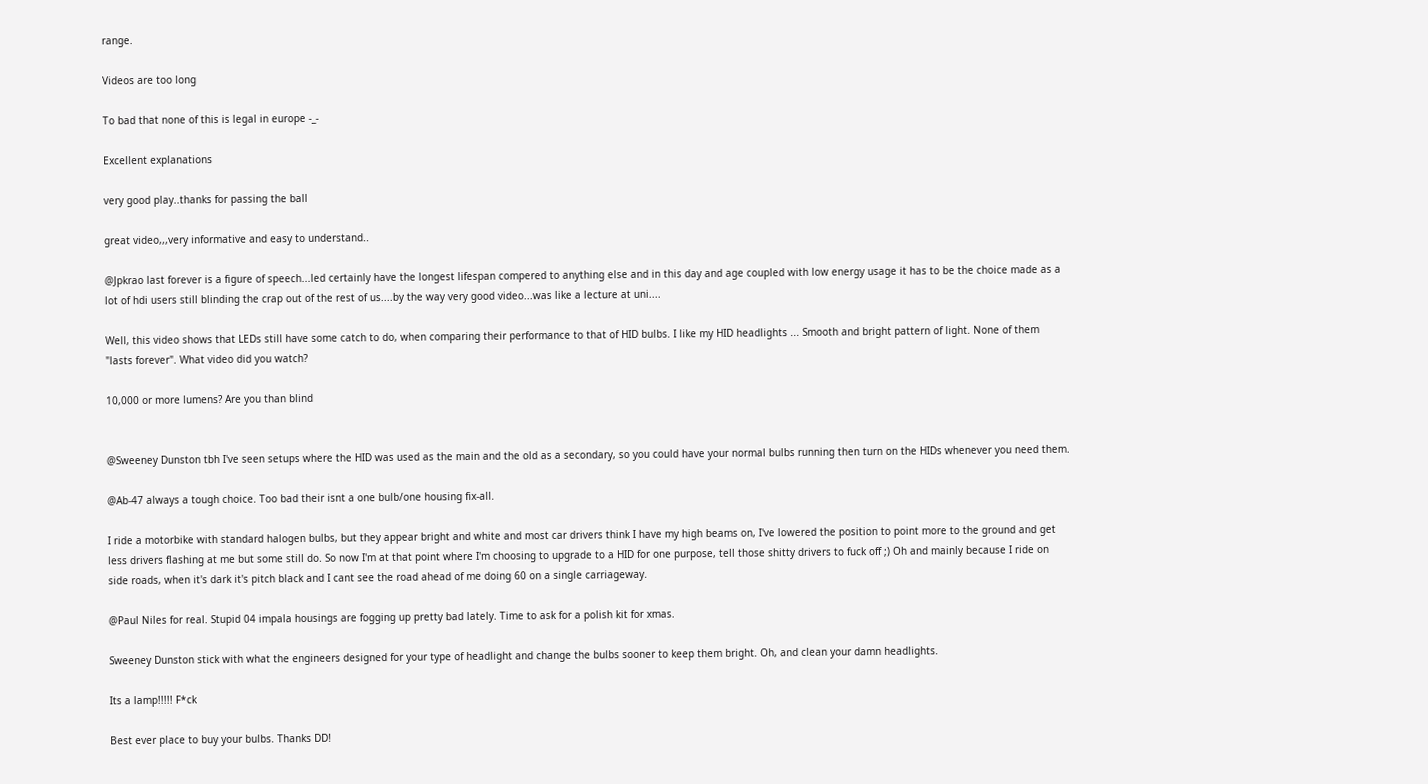range.

Videos are too long

To bad that none of this is legal in europe -_-

Excellent explanations

very good play..thanks for passing the ball

great video,,,very informative and easy to understand..

@Jpkrao last forever is a figure of speech...led certainly have the longest lifespan compered to anything else and in this day and age coupled with low energy usage it has to be the choice made as a lot of hdi users still blinding the crap out of the rest of us....by the way very good video...was like a lecture at uni....

Well, this video shows that LEDs still have some catch to do, when comparing their performance to that of HID bulbs. I like my HID headlights ... Smooth and bright pattern of light. None of them "lasts forever". What video did you watch?

10,000 or more lumens? Are you than blind


@Sweeney Dunston tbh I've seen setups where the HID was used as the main and the old as a secondary, so you could have your normal bulbs running then turn on the HIDs whenever you need them.

@Ab-47 always a tough choice. Too bad their isnt a one bulb/one housing fix-all.

I ride a motorbike with standard halogen bulbs, but they appear bright and white and most car drivers think I have my high beams on, I've lowered the position to point more to the ground and get less drivers flashing at me but some still do. So now I'm at that point where I'm choosing to upgrade to a HID for one purpose, tell those shitty drivers to fuck off ;) Oh and mainly because I ride on side roads, when it's dark it's pitch black and I cant see the road ahead of me doing 60 on a single carriageway.

@Paul Niles for real. Stupid 04 impala housings are fogging up pretty bad lately. Time to ask for a polish kit for xmas.

Sweeney Dunston stick with what the engineers designed for your type of headlight and change the bulbs sooner to keep them bright. Oh, and clean your damn headlights.

Its a lamp!!!!! F*ck

Best ever place to buy your bulbs. Thanks DD!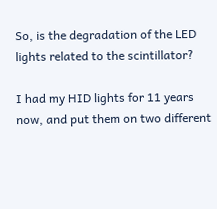So, is the degradation of the LED lights related to the scintillator?

I had my HID lights for 11 years now, and put them on two different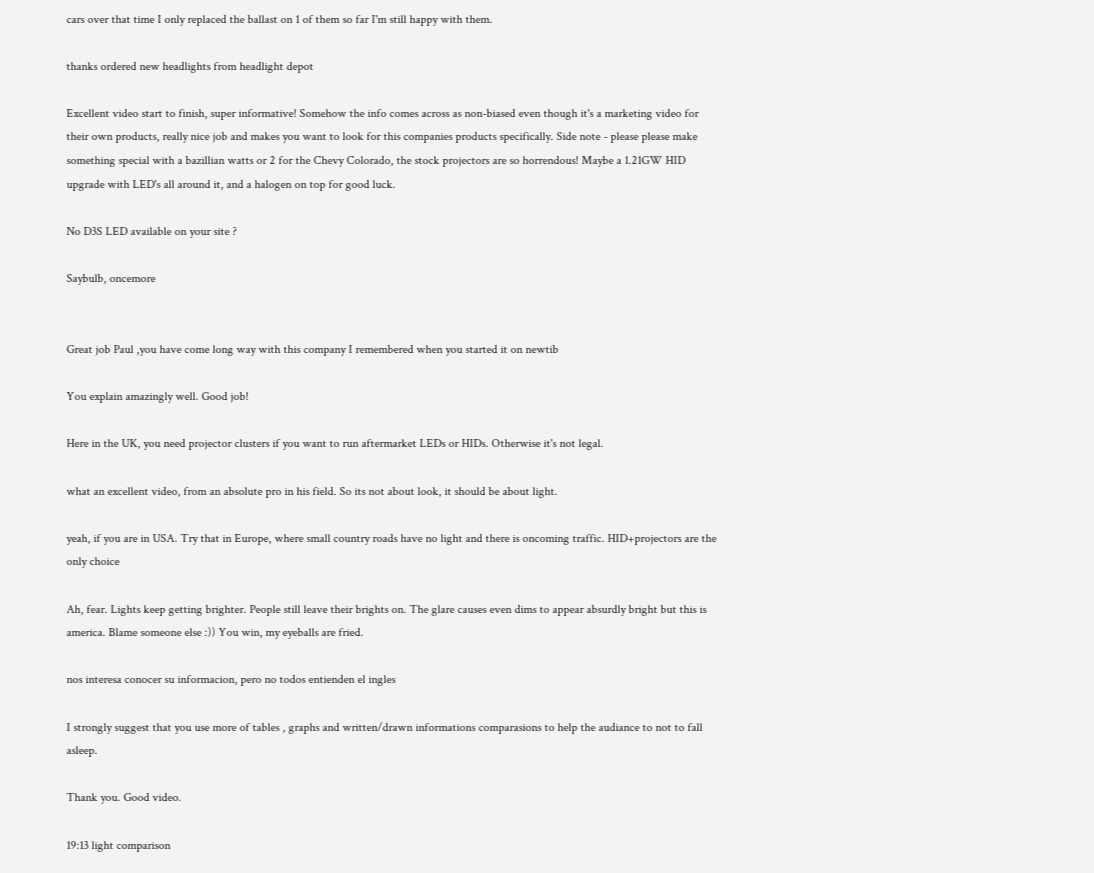cars over that time I only replaced the ballast on 1 of them so far I'm still happy with them.

thanks ordered new headlights from headlight depot

Excellent video start to finish, super informative! Somehow the info comes across as non-biased even though it's a marketing video for their own products, really nice job and makes you want to look for this companies products specifically. Side note - please please make something special with a bazillian watts or 2 for the Chevy Colorado, the stock projectors are so horrendous! Maybe a 1.21GW HID upgrade with LED's all around it, and a halogen on top for good luck.

No D3S LED available on your site ?

Saybulb, oncemore


Great job Paul ,you have come long way with this company I remembered when you started it on newtib

You explain amazingly well. Good job!

Here in the UK, you need projector clusters if you want to run aftermarket LEDs or HIDs. Otherwise it's not legal.

what an excellent video, from an absolute pro in his field. So its not about look, it should be about light.

yeah, if you are in USA. Try that in Europe, where small country roads have no light and there is oncoming traffic. HID+projectors are the only choice

Ah, fear. Lights keep getting brighter. People still leave their brights on. The glare causes even dims to appear absurdly bright but this is america. Blame someone else :)) You win, my eyeballs are fried.

nos interesa conocer su informacion, pero no todos entienden el ingles

I strongly suggest that you use more of tables , graphs and written/drawn informations comparasions to help the audiance to not to fall asleep.

Thank you. Good video.

19:13 light comparison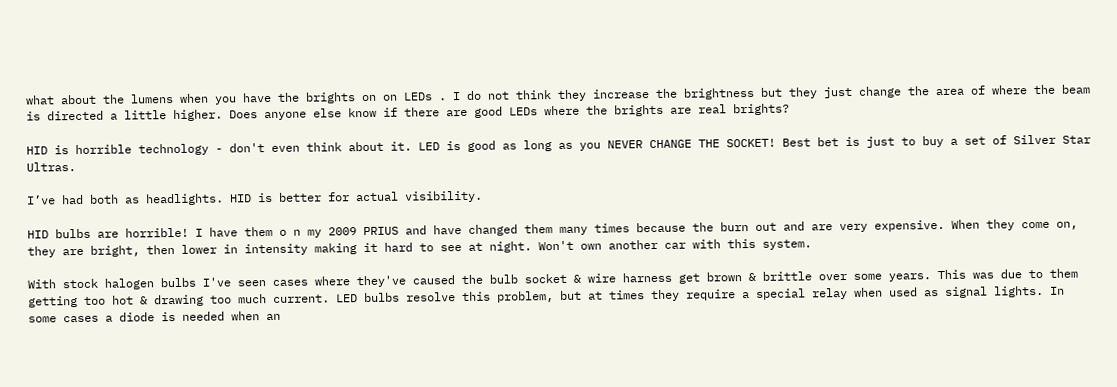what about the lumens when you have the brights on on LEDs . I do not think they increase the brightness but they just change the area of where the beam is directed a little higher. Does anyone else know if there are good LEDs where the brights are real brights?

HID is horrible technology - don't even think about it. LED is good as long as you NEVER CHANGE THE SOCKET! Best bet is just to buy a set of Silver Star Ultras.

I’ve had both as headlights. HID is better for actual visibility.

HID bulbs are horrible! I have them o n my 2009 PRIUS and have changed them many times because the burn out and are very expensive. When they come on, they are bright, then lower in intensity making it hard to see at night. Won't own another car with this system.

With stock halogen bulbs I've seen cases where they've caused the bulb socket & wire harness get brown & brittle over some years. This was due to them getting too hot & drawing too much current. LED bulbs resolve this problem, but at times they require a special relay when used as signal lights. In some cases a diode is needed when an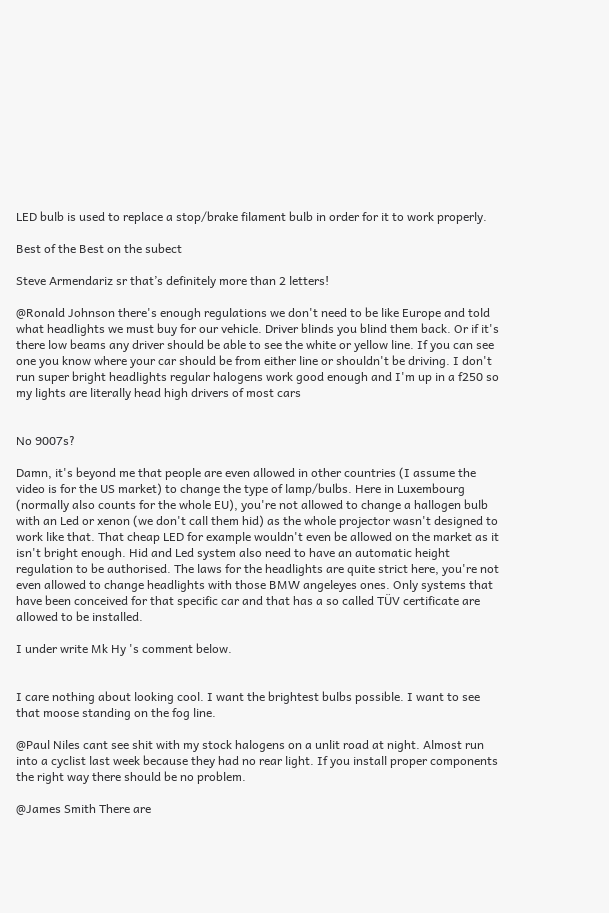LED bulb is used to replace a stop/brake filament bulb in order for it to work properly.

Best of the Best on the subect

Steve Armendariz sr that’s definitely more than 2 letters!

@Ronald Johnson there's enough regulations we don't need to be like Europe and told what headlights we must buy for our vehicle. Driver blinds you blind them back. Or if it's there low beams any driver should be able to see the white or yellow line. If you can see one you know where your car should be from either line or shouldn't be driving. I don't run super bright headlights regular halogens work good enough and I'm up in a f250 so my lights are literally head high drivers of most cars


No 9007s?

Damn, it's beyond me that people are even allowed in other countries (I assume the video is for the US market) to change the type of lamp/bulbs. Here in Luxembourg (normally also counts for the whole EU), you're not allowed to change a hallogen bulb with an Led or xenon (we don't call them hid) as the whole projector wasn't designed to work like that. That cheap LED for example wouldn't even be allowed on the market as it isn't bright enough. Hid and Led system also need to have an automatic height regulation to be authorised. The laws for the headlights are quite strict here, you're not even allowed to change headlights with those BMW angeleyes ones. Only systems that have been conceived for that specific car and that has a so called TÜV certificate are allowed to be installed.

I under write Mk Hy 's comment below.


I care nothing about looking cool. I want the brightest bulbs possible. I want to see that moose standing on the fog line.

@Paul Niles cant see shit with my stock halogens on a unlit road at night. Almost run into a cyclist last week because they had no rear light. If you install proper components the right way there should be no problem.

@James Smith There are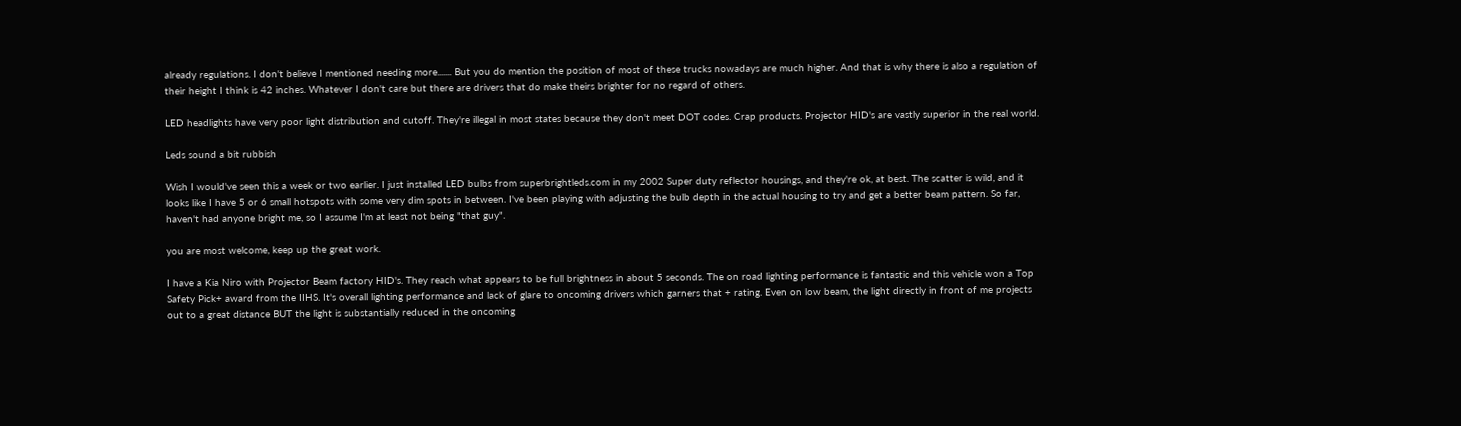already regulations. I don't believe I mentioned needing more....... But you do mention the position of most of these trucks nowadays are much higher. And that is why there is also a regulation of their height I think is 42 inches. Whatever I don't care but there are drivers that do make theirs brighter for no regard of others.

LED headlights have very poor light distribution and cutoff. They're illegal in most states because they don't meet DOT codes. Crap products. Projector HID's are vastly superior in the real world.

Leds sound a bit rubbish

Wish I would've seen this a week or two earlier. I just installed LED bulbs from superbrightleds.com in my 2002 Super duty reflector housings, and they're ok, at best. The scatter is wild, and it looks like I have 5 or 6 small hotspots with some very dim spots in between. I've been playing with adjusting the bulb depth in the actual housing to try and get a better beam pattern. So far, haven't had anyone bright me, so I assume I'm at least not being "that guy".

you are most welcome, keep up the great work.

I have a Kia Niro with Projector Beam factory HID's. They reach what appears to be full brightness in about 5 seconds. The on road lighting performance is fantastic and this vehicle won a Top Safety Pick+ award from the IIHS. It's overall lighting performance and lack of glare to oncoming drivers which garners that + rating. Even on low beam, the light directly in front of me projects out to a great distance BUT the light is substantially reduced in the oncoming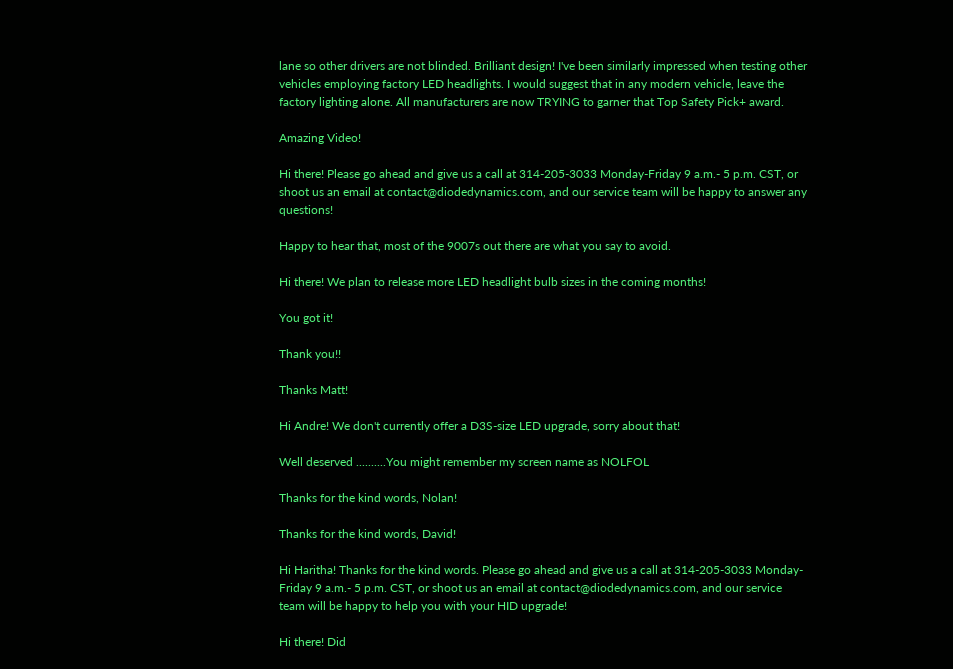lane so other drivers are not blinded. Brilliant design! I've been similarly impressed when testing other vehicles employing factory LED headlights. I would suggest that in any modern vehicle, leave the factory lighting alone. All manufacturers are now TRYING to garner that Top Safety Pick+ award.

Amazing Video!

Hi there! Please go ahead and give us a call at 314-205-3033 Monday-Friday 9 a.m.- 5 p.m. CST, or shoot us an email at contact@diodedynamics.com, and our service team will be happy to answer any questions!

Happy to hear that, most of the 9007s out there are what you say to avoid.

Hi there! We plan to release more LED headlight bulb sizes in the coming months!

You got it!

Thank you!!

Thanks Matt!

Hi Andre! We don't currently offer a D3S-size LED upgrade, sorry about that!

Well deserved ..........You might remember my screen name as NOLFOL

Thanks for the kind words, Nolan!

Thanks for the kind words, David!

Hi Haritha! Thanks for the kind words. Please go ahead and give us a call at 314-205-3033 Monday-Friday 9 a.m.- 5 p.m. CST, or shoot us an email at contact@diodedynamics.com, and our service team will be happy to help you with your HID upgrade!

Hi there! Did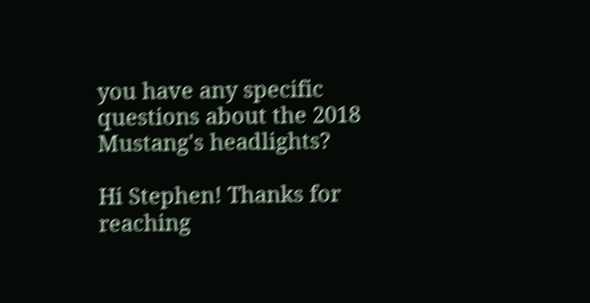you have any specific questions about the 2018 Mustang's headlights?

Hi Stephen! Thanks for reaching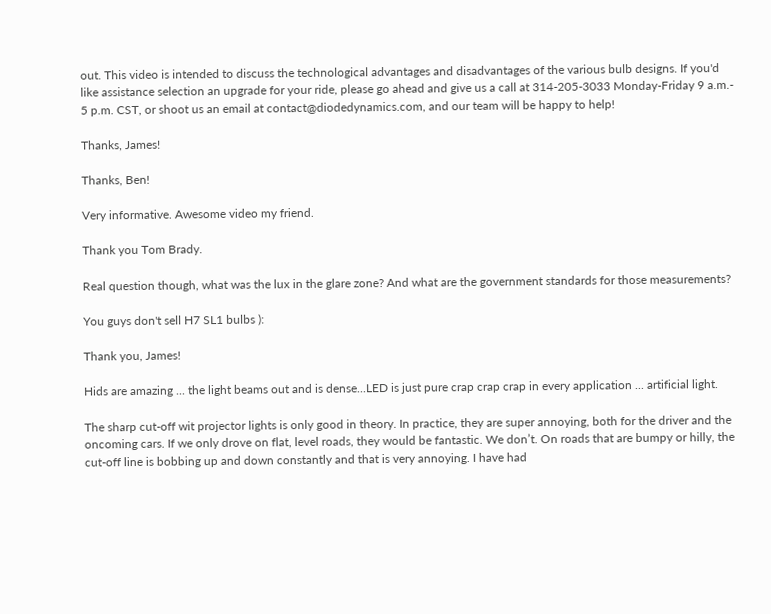out. This video is intended to discuss the technological advantages and disadvantages of the various bulb designs. If you'd like assistance selection an upgrade for your ride, please go ahead and give us a call at 314-205-3033 Monday-Friday 9 a.m.- 5 p.m. CST, or shoot us an email at contact@diodedynamics.com, and our team will be happy to help!

Thanks, James!

Thanks, Ben!

Very informative. Awesome video my friend.

Thank you Tom Brady.

Real question though, what was the lux in the glare zone? And what are the government standards for those measurements?

You guys don't sell H7 SL1 bulbs ):

Thank you, James!

Hids are amazing ... the light beams out and is dense...LED is just pure crap crap crap in every application ... artificial light.

The sharp cut-off wit projector lights is only good in theory. In practice, they are super annoying, both for the driver and the oncoming cars. If we only drove on flat, level roads, they would be fantastic. We don’t. On roads that are bumpy or hilly, the cut-off line is bobbing up and down constantly and that is very annoying. I have had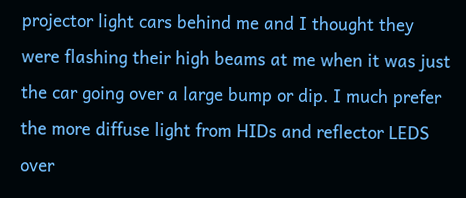projector light cars behind me and I thought they were flashing their high beams at me when it was just the car going over a large bump or dip. I much prefer the more diffuse light from HIDs and reflector LEDS over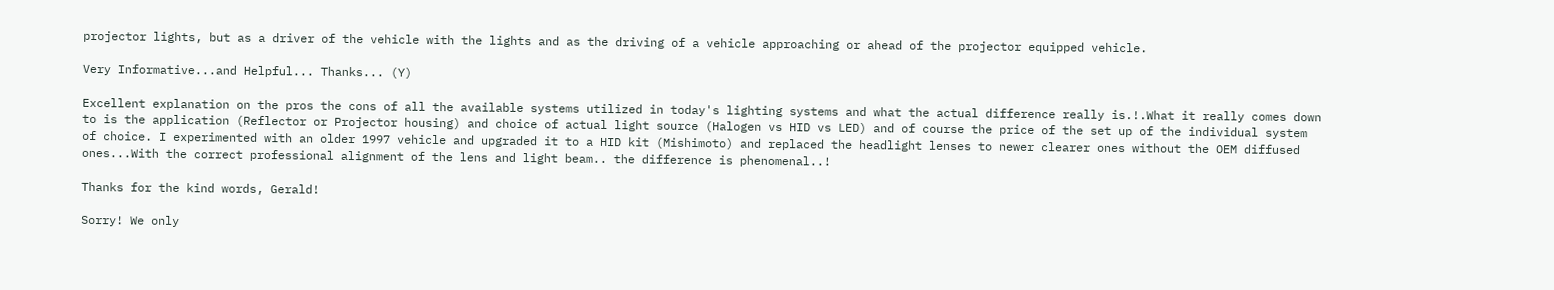projector lights, but as a driver of the vehicle with the lights and as the driving of a vehicle approaching or ahead of the projector equipped vehicle.

Very Informative...and Helpful... Thanks... (Y)

Excellent explanation on the pros the cons of all the available systems utilized in today's lighting systems and what the actual difference really is.!.What it really comes down to is the application (Reflector or Projector housing) and choice of actual light source (Halogen vs HID vs LED) and of course the price of the set up of the individual system of choice. I experimented with an older 1997 vehicle and upgraded it to a HID kit (Mishimoto) and replaced the headlight lenses to newer clearer ones without the OEM diffused ones...With the correct professional alignment of the lens and light beam.. the difference is phenomenal..!

Thanks for the kind words, Gerald!

Sorry! We only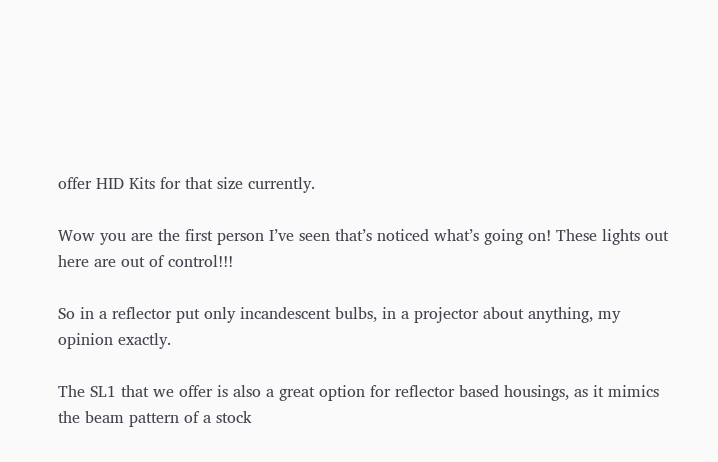offer HID Kits for that size currently.

Wow you are the first person I’ve seen that’s noticed what’s going on! These lights out here are out of control!!!

So in a reflector put only incandescent bulbs, in a projector about anything, my opinion exactly.

The SL1 that we offer is also a great option for reflector based housings, as it mimics the beam pattern of a stock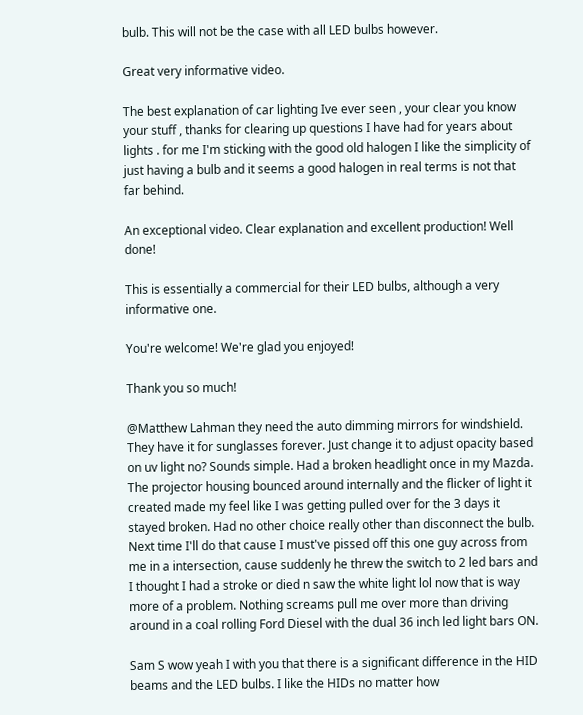bulb. This will not be the case with all LED bulbs however.

Great very informative video.

The best explanation of car lighting Ive ever seen , your clear you know your stuff , thanks for clearing up questions I have had for years about lights . for me I'm sticking with the good old halogen I like the simplicity of just having a bulb and it seems a good halogen in real terms is not that far behind.

An exceptional video. Clear explanation and excellent production! Well done!

This is essentially a commercial for their LED bulbs, although a very informative one.

You're welcome! We're glad you enjoyed!

Thank you so much!

@Matthew Lahman they need the auto dimming mirrors for windshield. They have it for sunglasses forever. Just change it to adjust opacity based on uv light no? Sounds simple. Had a broken headlight once in my Mazda. The projector housing bounced around internally and the flicker of light it created made my feel like I was getting pulled over for the 3 days it stayed broken. Had no other choice really other than disconnect the bulb. Next time I'll do that cause I must've pissed off this one guy across from me in a intersection, cause suddenly he threw the switch to 2 led bars and I thought I had a stroke or died n saw the white light lol now that is way more of a problem. Nothing screams pull me over more than driving around in a coal rolling Ford Diesel with the dual 36 inch led light bars ON.

Sam S wow yeah I with you that there is a significant difference in the HID beams and the LED bulbs. I like the HIDs no matter how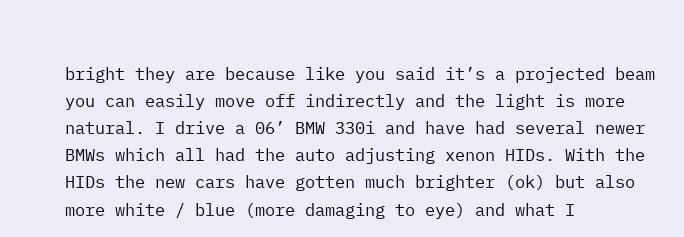bright they are because like you said it’s a projected beam you can easily move off indirectly and the light is more natural. I drive a 06’ BMW 330i and have had several newer BMWs which all had the auto adjusting xenon HIDs. With the HIDs the new cars have gotten much brighter (ok) but also more white / blue (more damaging to eye) and what I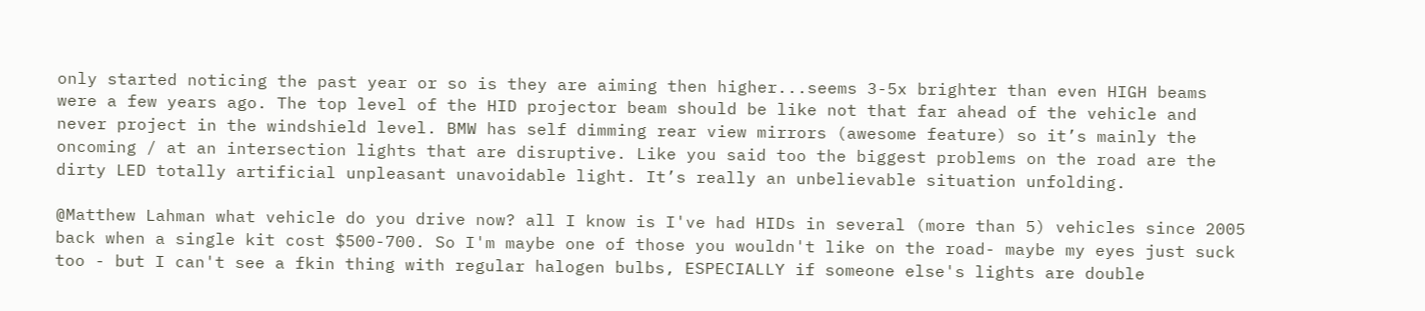only started noticing the past year or so is they are aiming then higher...seems 3-5x brighter than even HIGH beams were a few years ago. The top level of the HID projector beam should be like not that far ahead of the vehicle and never project in the windshield level. BMW has self dimming rear view mirrors (awesome feature) so it’s mainly the oncoming / at an intersection lights that are disruptive. Like you said too the biggest problems on the road are the dirty LED totally artificial unpleasant unavoidable light. It’s really an unbelievable situation unfolding.

@Matthew Lahman what vehicle do you drive now? all I know is I've had HIDs in several (more than 5) vehicles since 2005 back when a single kit cost $500-700. So I'm maybe one of those you wouldn't like on the road- maybe my eyes just suck too - but I can't see a fkin thing with regular halogen bulbs, ESPECIALLY if someone else's lights are double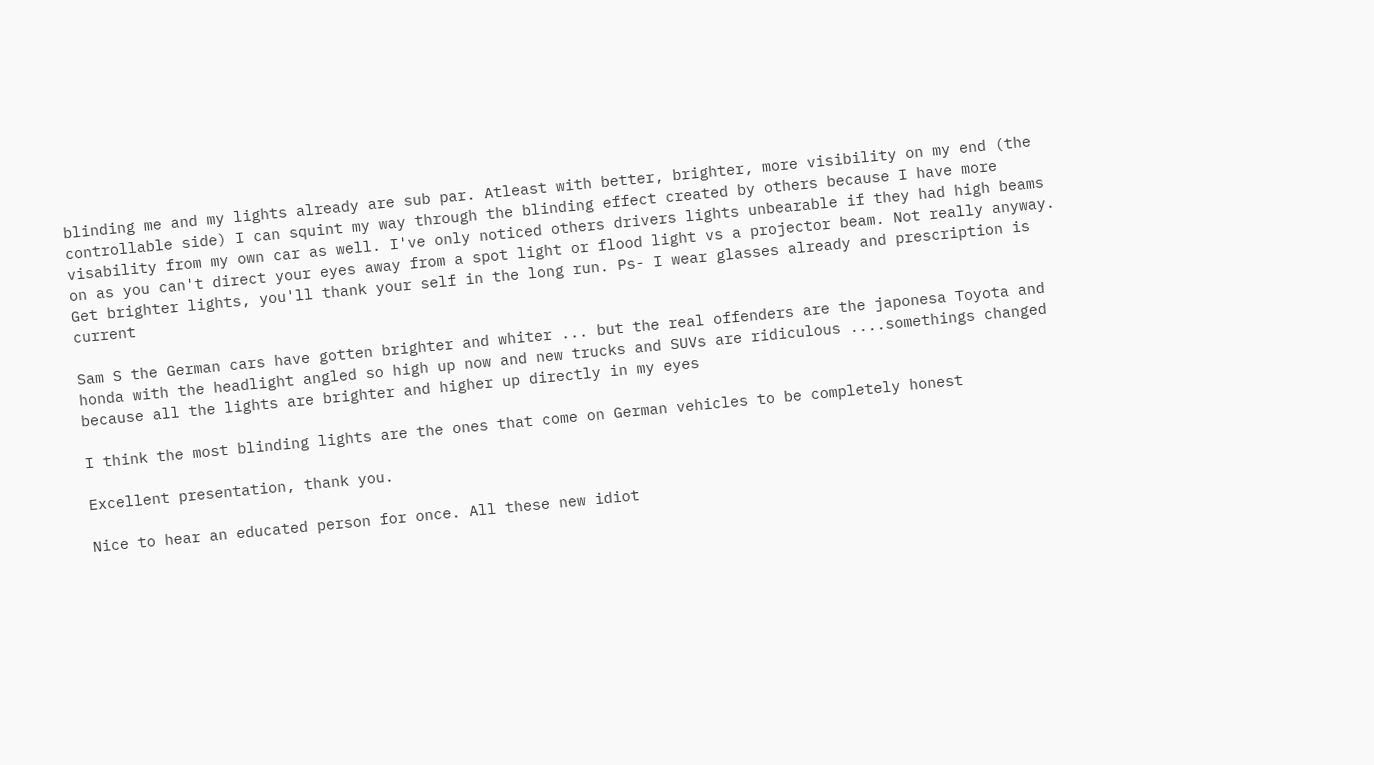blinding me and my lights already are sub par. Atleast with better, brighter, more visibility on my end (the controllable side) I can squint my way through the blinding effect created by others because I have more visability from my own car as well. I've only noticed others drivers lights unbearable if they had high beams on as you can't direct your eyes away from a spot light or flood light vs a projector beam. Not really anyway. Get brighter lights, you'll thank your self in the long run. Ps- I wear glasses already and prescription is current

Sam S the German cars have gotten brighter and whiter ... but the real offenders are the japonesa Toyota and honda with the headlight angled so high up now and new trucks and SUVs are ridiculous ....somethings changed because all the lights are brighter and higher up directly in my eyes

I think the most blinding lights are the ones that come on German vehicles to be completely honest

Excellent presentation, thank you.

Nice to hear an educated person for once. All these new idiot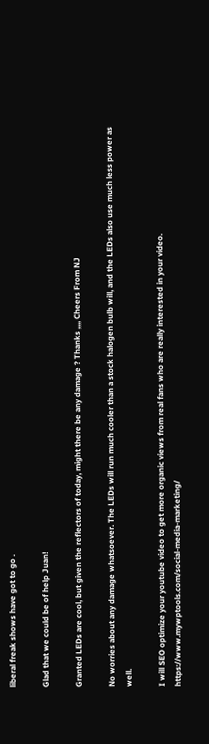liberal freak shows have got to go .

Glad that we could be of help Juan!

Granted LEDs are cool, but given the reflectors of today, might there be any damage ? Thanks ,,,, Cheers From NJ

No worries about any damage whatsoever. The LEDs will run much cooler than a stock halogen bulb will, and the LEDs also use much less power as well.

I will SEO optimize your youtube video to get more organic views from real fans who are really interested in your video. https://www.mywptools.com/social-media-marketing/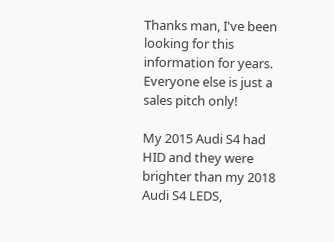Thanks man, I've been looking for this information for years. Everyone else is just a sales pitch only!

My 2015 Audi S4 had HID and they were brighter than my 2018 Audi S4 LEDS,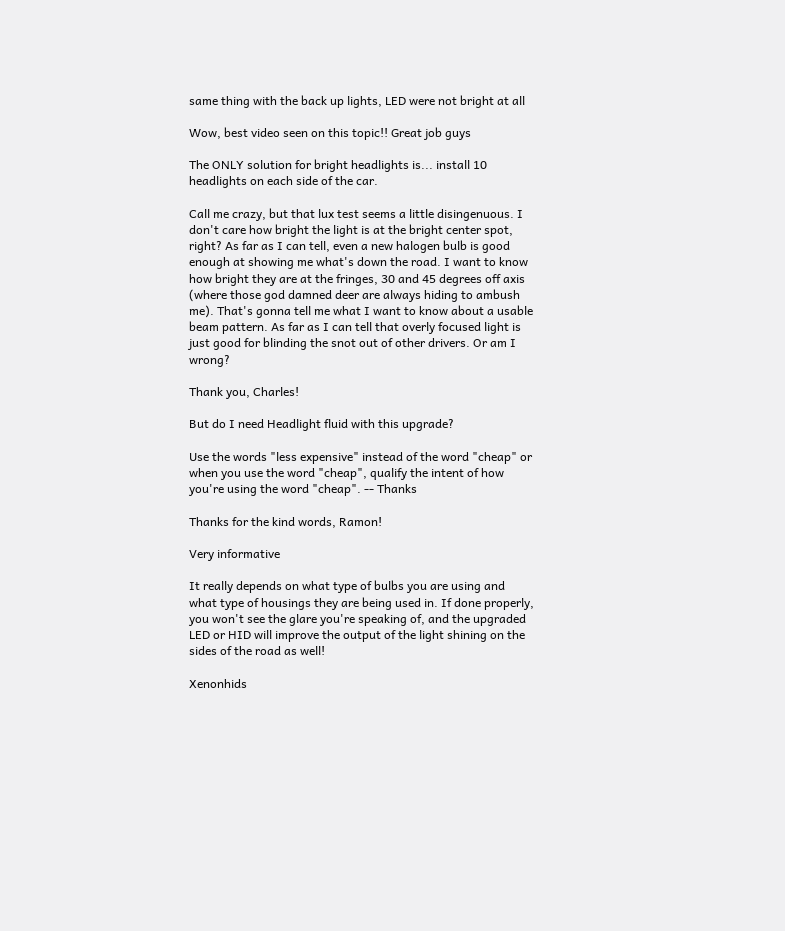same thing with the back up lights, LED were not bright at all

Wow, best video seen on this topic!! Great job guys

The ONLY solution for bright headlights is... install 10 headlights on each side of the car.

Call me crazy, but that lux test seems a little disingenuous. I don't care how bright the light is at the bright center spot, right? As far as I can tell, even a new halogen bulb is good enough at showing me what's down the road. I want to know how bright they are at the fringes, 30 and 45 degrees off axis (where those god damned deer are always hiding to ambush me). That's gonna tell me what I want to know about a usable beam pattern. As far as I can tell that overly focused light is just good for blinding the snot out of other drivers. Or am I wrong?

Thank you, Charles!

But do I need Headlight fluid with this upgrade?

Use the words "less expensive" instead of the word "cheap" or when you use the word "cheap", qualify the intent of how you're using the word "cheap". -- Thanks

Thanks for the kind words, Ramon!

Very informative

It really depends on what type of bulbs you are using and what type of housings they are being used in. If done properly, you won't see the glare you're speaking of, and the upgraded LED or HID will improve the output of the light shining on the sides of the road as well!

Xenonhids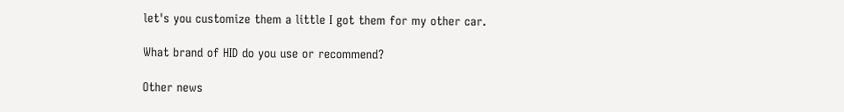let's you customize them a little I got them for my other car.

What brand of HID do you use or recommend?

Other news